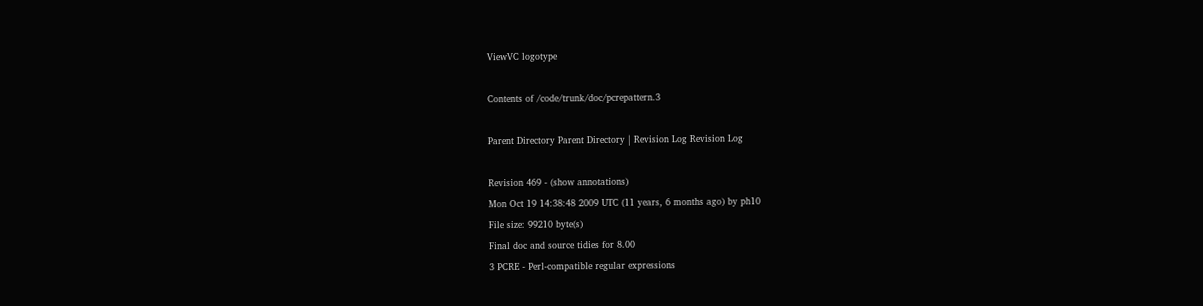ViewVC logotype

Contents of /code/trunk/doc/pcrepattern.3

Parent Directory Parent Directory | Revision Log Revision Log

Revision 469 - (show annotations)
Mon Oct 19 14:38:48 2009 UTC (11 years, 6 months ago) by ph10
File size: 99210 byte(s)
Final doc and source tidies for 8.00
3 PCRE - Perl-compatible regular expressions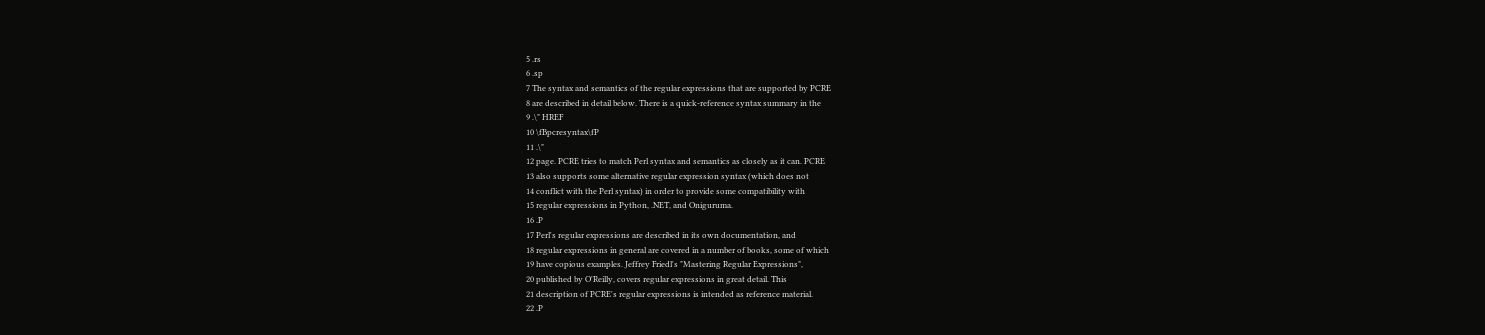5 .rs
6 .sp
7 The syntax and semantics of the regular expressions that are supported by PCRE
8 are described in detail below. There is a quick-reference syntax summary in the
9 .\" HREF
10 \fBpcresyntax\fP
11 .\"
12 page. PCRE tries to match Perl syntax and semantics as closely as it can. PCRE
13 also supports some alternative regular expression syntax (which does not
14 conflict with the Perl syntax) in order to provide some compatibility with
15 regular expressions in Python, .NET, and Oniguruma.
16 .P
17 Perl's regular expressions are described in its own documentation, and
18 regular expressions in general are covered in a number of books, some of which
19 have copious examples. Jeffrey Friedl's "Mastering Regular Expressions",
20 published by O'Reilly, covers regular expressions in great detail. This
21 description of PCRE's regular expressions is intended as reference material.
22 .P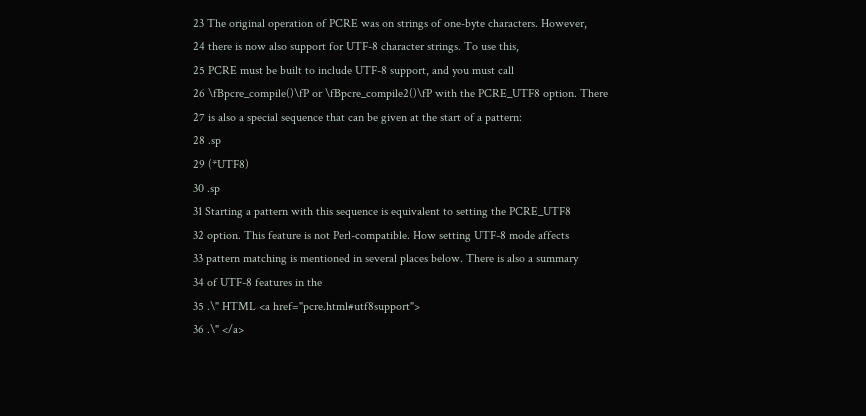23 The original operation of PCRE was on strings of one-byte characters. However,
24 there is now also support for UTF-8 character strings. To use this,
25 PCRE must be built to include UTF-8 support, and you must call
26 \fBpcre_compile()\fP or \fBpcre_compile2()\fP with the PCRE_UTF8 option. There
27 is also a special sequence that can be given at the start of a pattern:
28 .sp
29 (*UTF8)
30 .sp
31 Starting a pattern with this sequence is equivalent to setting the PCRE_UTF8
32 option. This feature is not Perl-compatible. How setting UTF-8 mode affects
33 pattern matching is mentioned in several places below. There is also a summary
34 of UTF-8 features in the
35 .\" HTML <a href="pcre.html#utf8support">
36 .\" </a>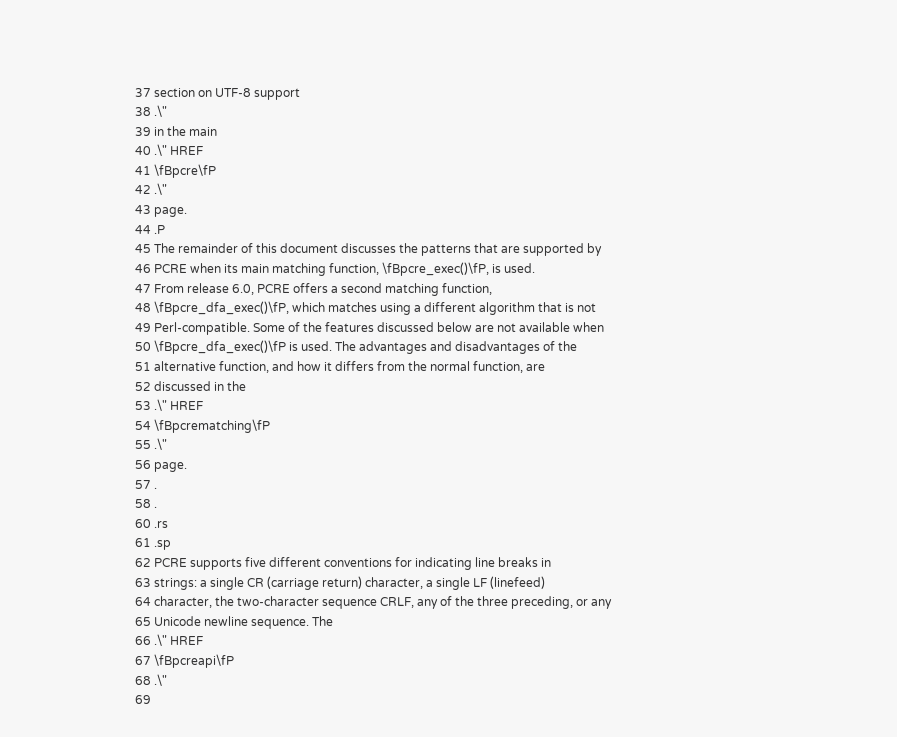37 section on UTF-8 support
38 .\"
39 in the main
40 .\" HREF
41 \fBpcre\fP
42 .\"
43 page.
44 .P
45 The remainder of this document discusses the patterns that are supported by
46 PCRE when its main matching function, \fBpcre_exec()\fP, is used.
47 From release 6.0, PCRE offers a second matching function,
48 \fBpcre_dfa_exec()\fP, which matches using a different algorithm that is not
49 Perl-compatible. Some of the features discussed below are not available when
50 \fBpcre_dfa_exec()\fP is used. The advantages and disadvantages of the
51 alternative function, and how it differs from the normal function, are
52 discussed in the
53 .\" HREF
54 \fBpcrematching\fP
55 .\"
56 page.
57 .
58 .
60 .rs
61 .sp
62 PCRE supports five different conventions for indicating line breaks in
63 strings: a single CR (carriage return) character, a single LF (linefeed)
64 character, the two-character sequence CRLF, any of the three preceding, or any
65 Unicode newline sequence. The
66 .\" HREF
67 \fBpcreapi\fP
68 .\"
69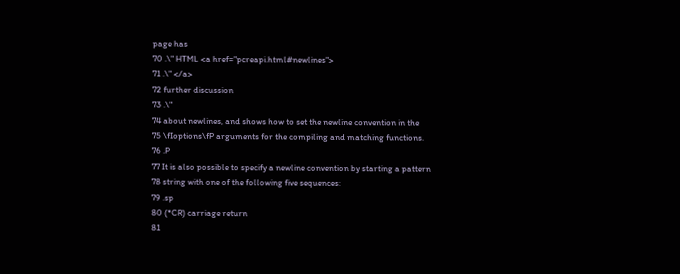page has
70 .\" HTML <a href="pcreapi.html#newlines">
71 .\" </a>
72 further discussion
73 .\"
74 about newlines, and shows how to set the newline convention in the
75 \fIoptions\fP arguments for the compiling and matching functions.
76 .P
77 It is also possible to specify a newline convention by starting a pattern
78 string with one of the following five sequences:
79 .sp
80 (*CR) carriage return
81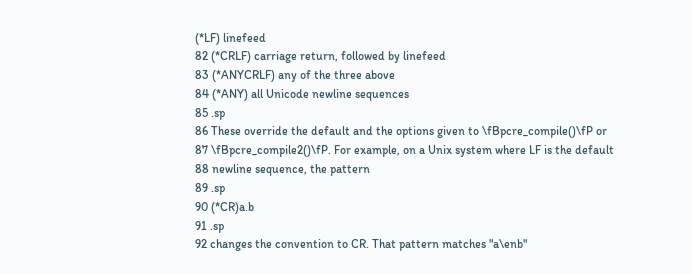(*LF) linefeed
82 (*CRLF) carriage return, followed by linefeed
83 (*ANYCRLF) any of the three above
84 (*ANY) all Unicode newline sequences
85 .sp
86 These override the default and the options given to \fBpcre_compile()\fP or
87 \fBpcre_compile2()\fP. For example, on a Unix system where LF is the default
88 newline sequence, the pattern
89 .sp
90 (*CR)a.b
91 .sp
92 changes the convention to CR. That pattern matches "a\enb"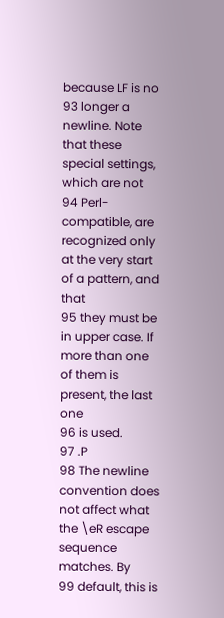because LF is no
93 longer a newline. Note that these special settings, which are not
94 Perl-compatible, are recognized only at the very start of a pattern, and that
95 they must be in upper case. If more than one of them is present, the last one
96 is used.
97 .P
98 The newline convention does not affect what the \eR escape sequence matches. By
99 default, this is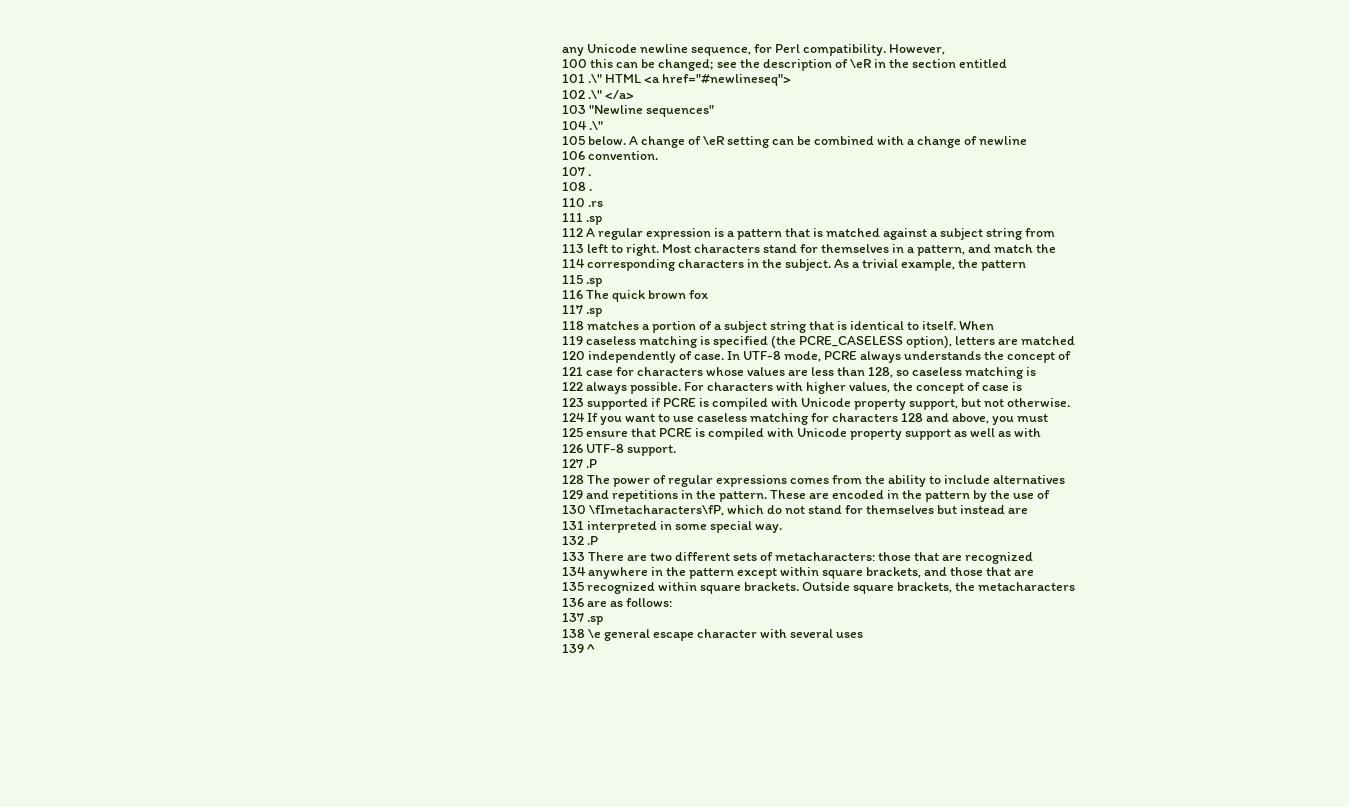any Unicode newline sequence, for Perl compatibility. However,
100 this can be changed; see the description of \eR in the section entitled
101 .\" HTML <a href="#newlineseq">
102 .\" </a>
103 "Newline sequences"
104 .\"
105 below. A change of \eR setting can be combined with a change of newline
106 convention.
107 .
108 .
110 .rs
111 .sp
112 A regular expression is a pattern that is matched against a subject string from
113 left to right. Most characters stand for themselves in a pattern, and match the
114 corresponding characters in the subject. As a trivial example, the pattern
115 .sp
116 The quick brown fox
117 .sp
118 matches a portion of a subject string that is identical to itself. When
119 caseless matching is specified (the PCRE_CASELESS option), letters are matched
120 independently of case. In UTF-8 mode, PCRE always understands the concept of
121 case for characters whose values are less than 128, so caseless matching is
122 always possible. For characters with higher values, the concept of case is
123 supported if PCRE is compiled with Unicode property support, but not otherwise.
124 If you want to use caseless matching for characters 128 and above, you must
125 ensure that PCRE is compiled with Unicode property support as well as with
126 UTF-8 support.
127 .P
128 The power of regular expressions comes from the ability to include alternatives
129 and repetitions in the pattern. These are encoded in the pattern by the use of
130 \fImetacharacters\fP, which do not stand for themselves but instead are
131 interpreted in some special way.
132 .P
133 There are two different sets of metacharacters: those that are recognized
134 anywhere in the pattern except within square brackets, and those that are
135 recognized within square brackets. Outside square brackets, the metacharacters
136 are as follows:
137 .sp
138 \e general escape character with several uses
139 ^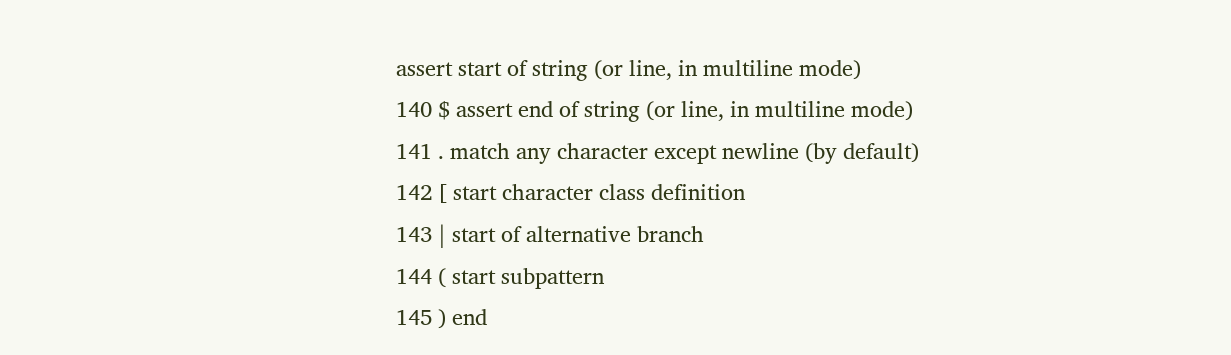assert start of string (or line, in multiline mode)
140 $ assert end of string (or line, in multiline mode)
141 . match any character except newline (by default)
142 [ start character class definition
143 | start of alternative branch
144 ( start subpattern
145 ) end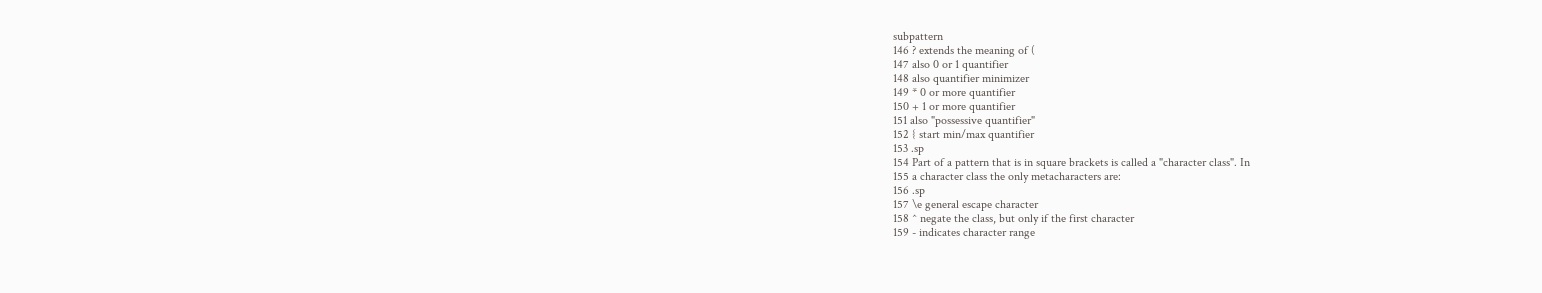subpattern
146 ? extends the meaning of (
147 also 0 or 1 quantifier
148 also quantifier minimizer
149 * 0 or more quantifier
150 + 1 or more quantifier
151 also "possessive quantifier"
152 { start min/max quantifier
153 .sp
154 Part of a pattern that is in square brackets is called a "character class". In
155 a character class the only metacharacters are:
156 .sp
157 \e general escape character
158 ^ negate the class, but only if the first character
159 - indicates character range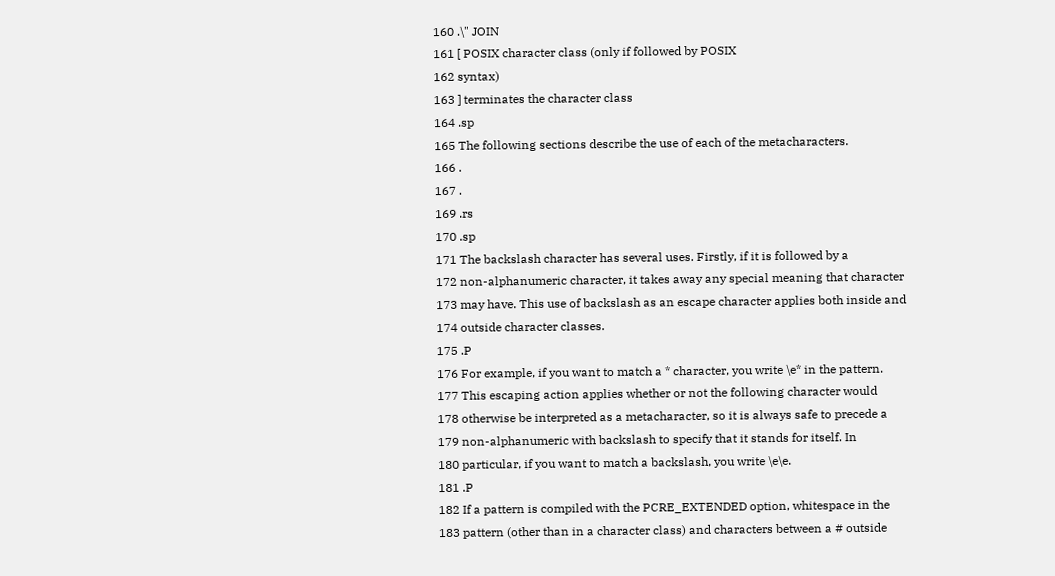160 .\" JOIN
161 [ POSIX character class (only if followed by POSIX
162 syntax)
163 ] terminates the character class
164 .sp
165 The following sections describe the use of each of the metacharacters.
166 .
167 .
169 .rs
170 .sp
171 The backslash character has several uses. Firstly, if it is followed by a
172 non-alphanumeric character, it takes away any special meaning that character
173 may have. This use of backslash as an escape character applies both inside and
174 outside character classes.
175 .P
176 For example, if you want to match a * character, you write \e* in the pattern.
177 This escaping action applies whether or not the following character would
178 otherwise be interpreted as a metacharacter, so it is always safe to precede a
179 non-alphanumeric with backslash to specify that it stands for itself. In
180 particular, if you want to match a backslash, you write \e\e.
181 .P
182 If a pattern is compiled with the PCRE_EXTENDED option, whitespace in the
183 pattern (other than in a character class) and characters between a # outside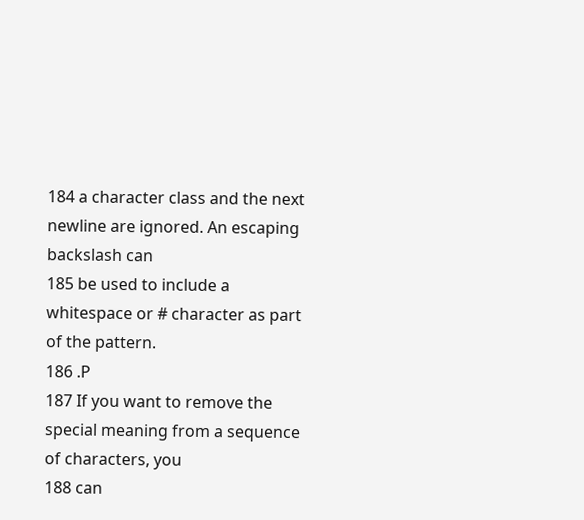184 a character class and the next newline are ignored. An escaping backslash can
185 be used to include a whitespace or # character as part of the pattern.
186 .P
187 If you want to remove the special meaning from a sequence of characters, you
188 can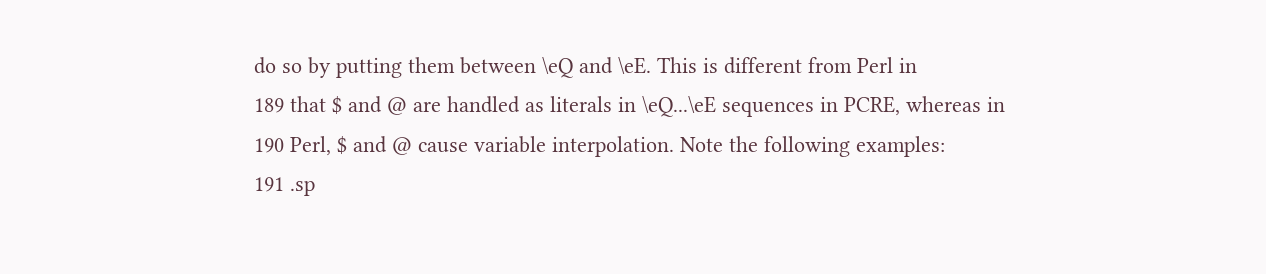do so by putting them between \eQ and \eE. This is different from Perl in
189 that $ and @ are handled as literals in \eQ...\eE sequences in PCRE, whereas in
190 Perl, $ and @ cause variable interpolation. Note the following examples:
191 .sp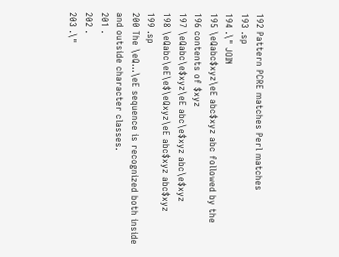192 Pattern PCRE matches Perl matches
193 .sp
194 .\" JOIN
195 \eQabc$xyz\eE abc$xyz abc followed by the
196 contents of $xyz
197 \eQabc\e$xyz\eE abc\e$xyz abc\e$xyz
198 \eQabc\eE\e$\eQxyz\eE abc$xyz abc$xyz
199 .sp
200 The \eQ...\eE sequence is recognized both inside and outside character classes.
201 .
202 .
203 .\"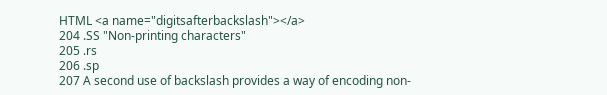HTML <a name="digitsafterbackslash"></a>
204 .SS "Non-printing characters"
205 .rs
206 .sp
207 A second use of backslash provides a way of encoding non-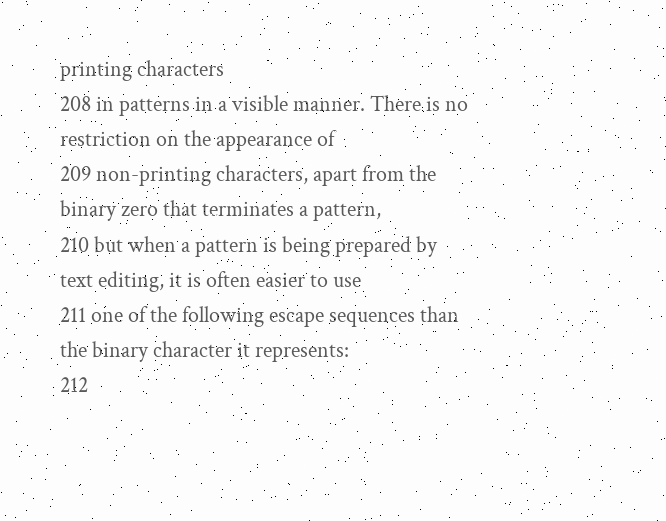printing characters
208 in patterns in a visible manner. There is no restriction on the appearance of
209 non-printing characters, apart from the binary zero that terminates a pattern,
210 but when a pattern is being prepared by text editing, it is often easier to use
211 one of the following escape sequences than the binary character it represents:
212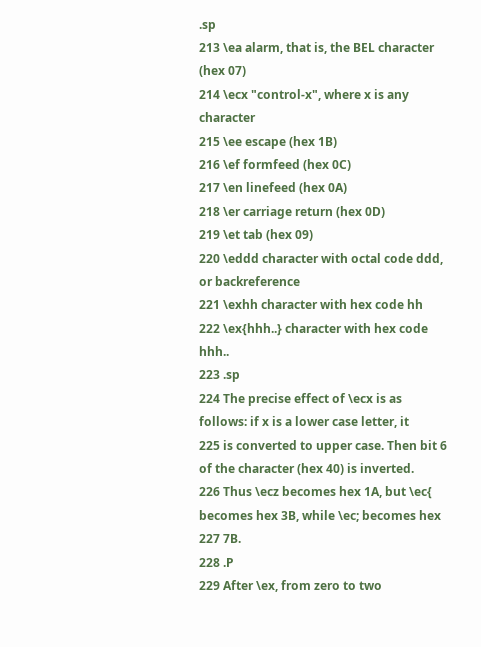.sp
213 \ea alarm, that is, the BEL character (hex 07)
214 \ecx "control-x", where x is any character
215 \ee escape (hex 1B)
216 \ef formfeed (hex 0C)
217 \en linefeed (hex 0A)
218 \er carriage return (hex 0D)
219 \et tab (hex 09)
220 \eddd character with octal code ddd, or backreference
221 \exhh character with hex code hh
222 \ex{hhh..} character with hex code hhh..
223 .sp
224 The precise effect of \ecx is as follows: if x is a lower case letter, it
225 is converted to upper case. Then bit 6 of the character (hex 40) is inverted.
226 Thus \ecz becomes hex 1A, but \ec{ becomes hex 3B, while \ec; becomes hex
227 7B.
228 .P
229 After \ex, from zero to two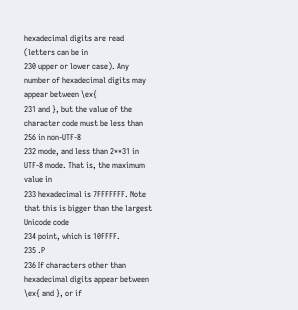hexadecimal digits are read (letters can be in
230 upper or lower case). Any number of hexadecimal digits may appear between \ex{
231 and }, but the value of the character code must be less than 256 in non-UTF-8
232 mode, and less than 2**31 in UTF-8 mode. That is, the maximum value in
233 hexadecimal is 7FFFFFFF. Note that this is bigger than the largest Unicode code
234 point, which is 10FFFF.
235 .P
236 If characters other than hexadecimal digits appear between \ex{ and }, or if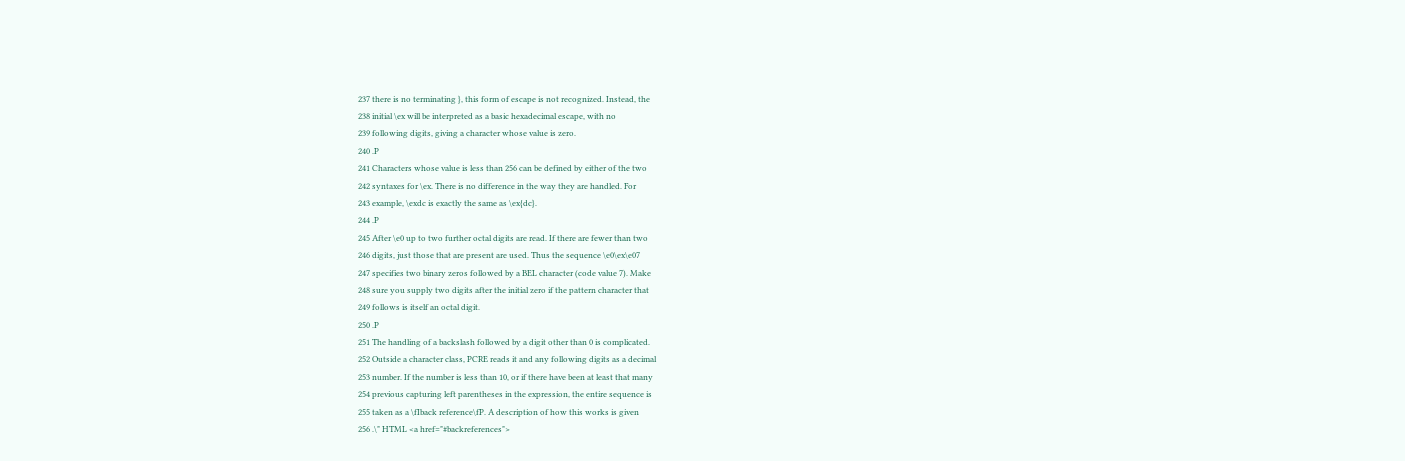237 there is no terminating }, this form of escape is not recognized. Instead, the
238 initial \ex will be interpreted as a basic hexadecimal escape, with no
239 following digits, giving a character whose value is zero.
240 .P
241 Characters whose value is less than 256 can be defined by either of the two
242 syntaxes for \ex. There is no difference in the way they are handled. For
243 example, \exdc is exactly the same as \ex{dc}.
244 .P
245 After \e0 up to two further octal digits are read. If there are fewer than two
246 digits, just those that are present are used. Thus the sequence \e0\ex\e07
247 specifies two binary zeros followed by a BEL character (code value 7). Make
248 sure you supply two digits after the initial zero if the pattern character that
249 follows is itself an octal digit.
250 .P
251 The handling of a backslash followed by a digit other than 0 is complicated.
252 Outside a character class, PCRE reads it and any following digits as a decimal
253 number. If the number is less than 10, or if there have been at least that many
254 previous capturing left parentheses in the expression, the entire sequence is
255 taken as a \fIback reference\fP. A description of how this works is given
256 .\" HTML <a href="#backreferences">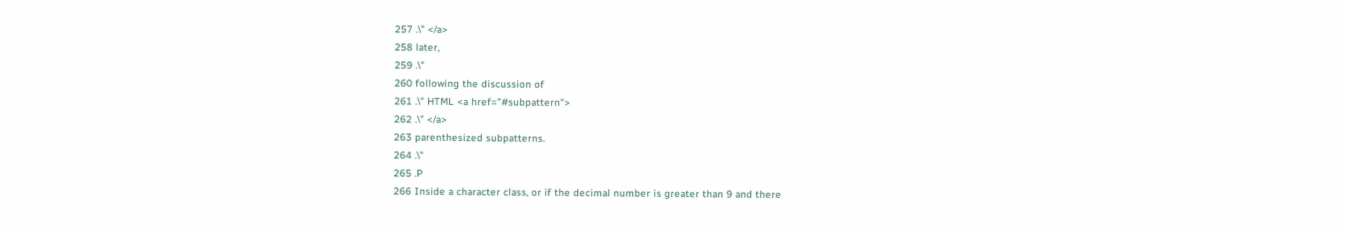257 .\" </a>
258 later,
259 .\"
260 following the discussion of
261 .\" HTML <a href="#subpattern">
262 .\" </a>
263 parenthesized subpatterns.
264 .\"
265 .P
266 Inside a character class, or if the decimal number is greater than 9 and there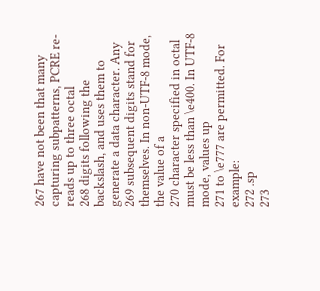267 have not been that many capturing subpatterns, PCRE re-reads up to three octal
268 digits following the backslash, and uses them to generate a data character. Any
269 subsequent digits stand for themselves. In non-UTF-8 mode, the value of a
270 character specified in octal must be less than \e400. In UTF-8 mode, values up
271 to \e777 are permitted. For example:
272 .sp
273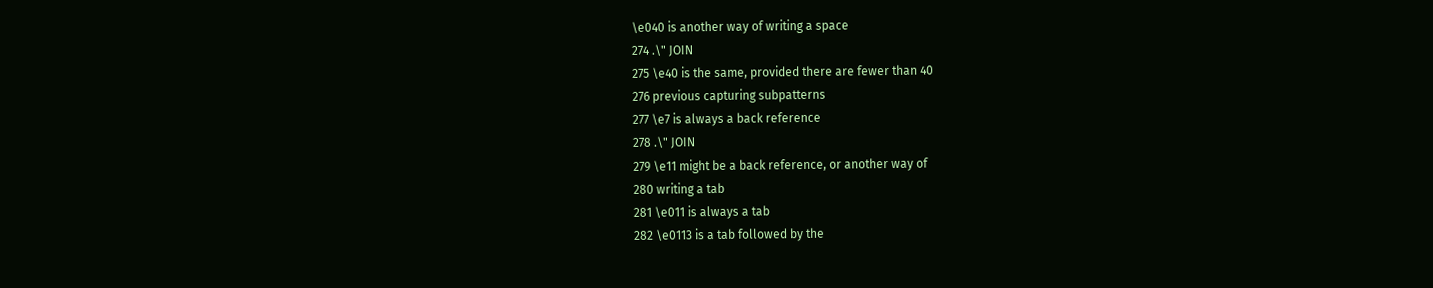\e040 is another way of writing a space
274 .\" JOIN
275 \e40 is the same, provided there are fewer than 40
276 previous capturing subpatterns
277 \e7 is always a back reference
278 .\" JOIN
279 \e11 might be a back reference, or another way of
280 writing a tab
281 \e011 is always a tab
282 \e0113 is a tab followed by the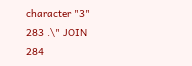character "3"
283 .\" JOIN
284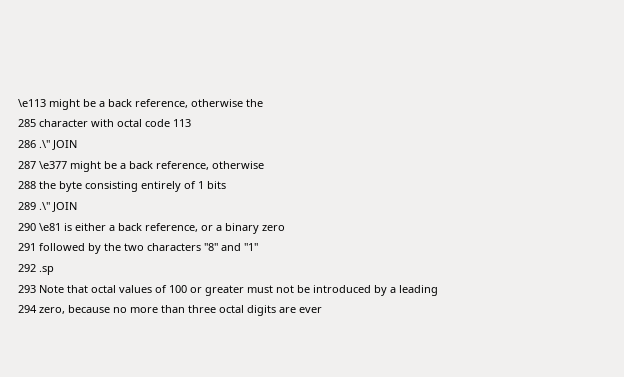\e113 might be a back reference, otherwise the
285 character with octal code 113
286 .\" JOIN
287 \e377 might be a back reference, otherwise
288 the byte consisting entirely of 1 bits
289 .\" JOIN
290 \e81 is either a back reference, or a binary zero
291 followed by the two characters "8" and "1"
292 .sp
293 Note that octal values of 100 or greater must not be introduced by a leading
294 zero, because no more than three octal digits are ever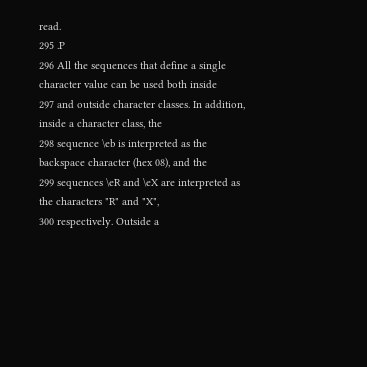read.
295 .P
296 All the sequences that define a single character value can be used both inside
297 and outside character classes. In addition, inside a character class, the
298 sequence \eb is interpreted as the backspace character (hex 08), and the
299 sequences \eR and \eX are interpreted as the characters "R" and "X",
300 respectively. Outside a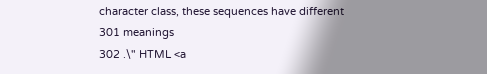character class, these sequences have different
301 meanings
302 .\" HTML <a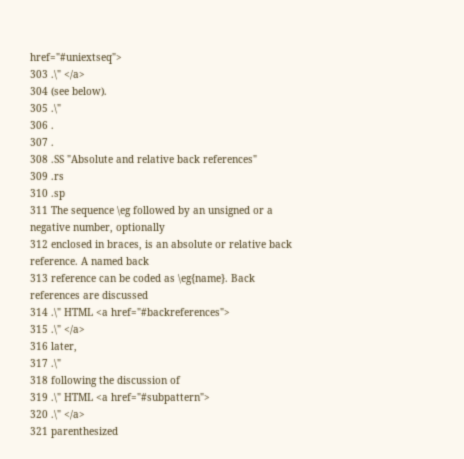href="#uniextseq">
303 .\" </a>
304 (see below).
305 .\"
306 .
307 .
308 .SS "Absolute and relative back references"
309 .rs
310 .sp
311 The sequence \eg followed by an unsigned or a negative number, optionally
312 enclosed in braces, is an absolute or relative back reference. A named back
313 reference can be coded as \eg{name}. Back references are discussed
314 .\" HTML <a href="#backreferences">
315 .\" </a>
316 later,
317 .\"
318 following the discussion of
319 .\" HTML <a href="#subpattern">
320 .\" </a>
321 parenthesized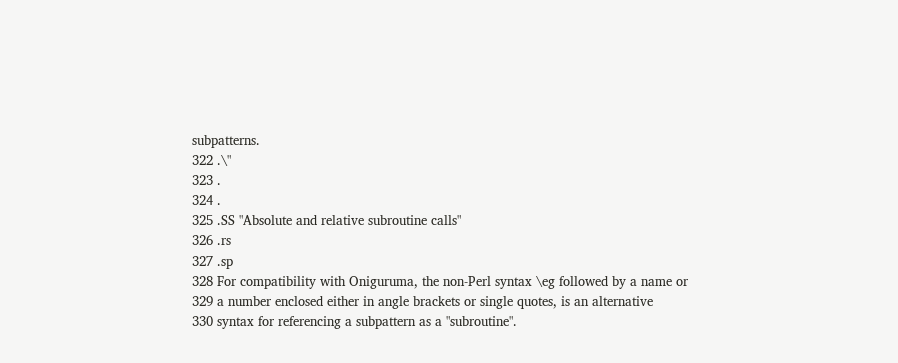subpatterns.
322 .\"
323 .
324 .
325 .SS "Absolute and relative subroutine calls"
326 .rs
327 .sp
328 For compatibility with Oniguruma, the non-Perl syntax \eg followed by a name or
329 a number enclosed either in angle brackets or single quotes, is an alternative
330 syntax for referencing a subpattern as a "subroutine".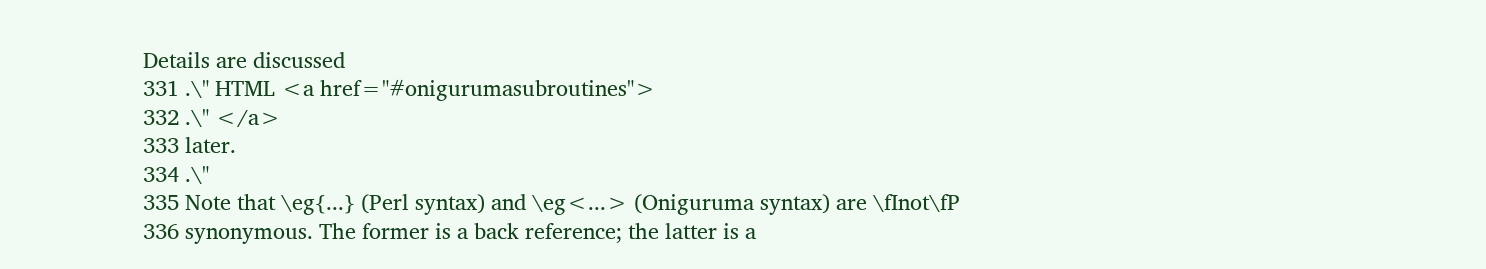Details are discussed
331 .\" HTML <a href="#onigurumasubroutines">
332 .\" </a>
333 later.
334 .\"
335 Note that \eg{...} (Perl syntax) and \eg<...> (Oniguruma syntax) are \fInot\fP
336 synonymous. The former is a back reference; the latter is a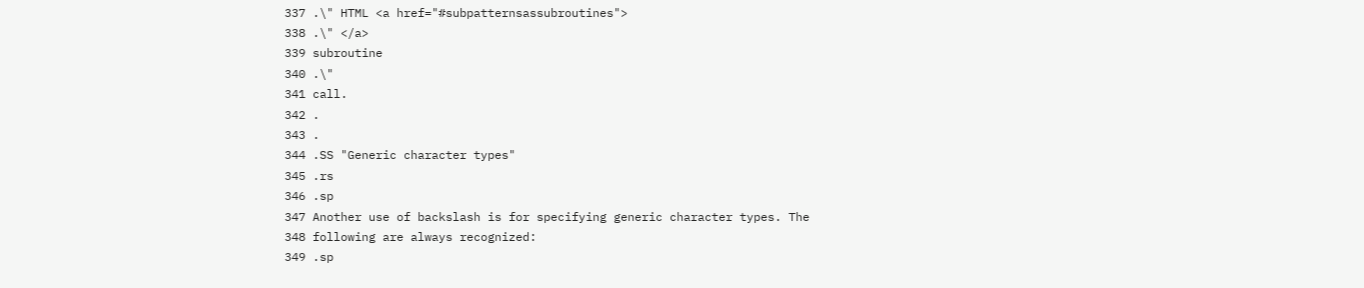337 .\" HTML <a href="#subpatternsassubroutines">
338 .\" </a>
339 subroutine
340 .\"
341 call.
342 .
343 .
344 .SS "Generic character types"
345 .rs
346 .sp
347 Another use of backslash is for specifying generic character types. The
348 following are always recognized:
349 .sp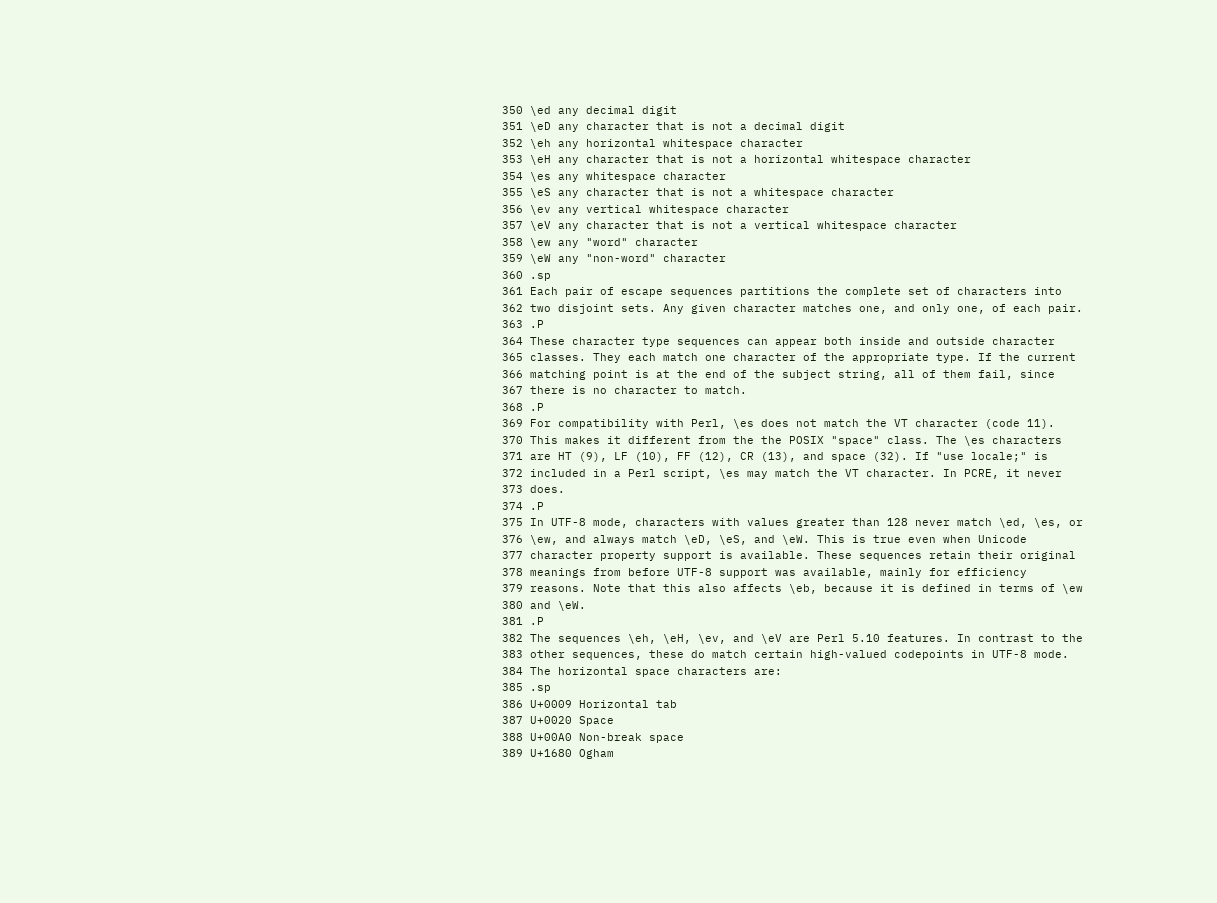350 \ed any decimal digit
351 \eD any character that is not a decimal digit
352 \eh any horizontal whitespace character
353 \eH any character that is not a horizontal whitespace character
354 \es any whitespace character
355 \eS any character that is not a whitespace character
356 \ev any vertical whitespace character
357 \eV any character that is not a vertical whitespace character
358 \ew any "word" character
359 \eW any "non-word" character
360 .sp
361 Each pair of escape sequences partitions the complete set of characters into
362 two disjoint sets. Any given character matches one, and only one, of each pair.
363 .P
364 These character type sequences can appear both inside and outside character
365 classes. They each match one character of the appropriate type. If the current
366 matching point is at the end of the subject string, all of them fail, since
367 there is no character to match.
368 .P
369 For compatibility with Perl, \es does not match the VT character (code 11).
370 This makes it different from the the POSIX "space" class. The \es characters
371 are HT (9), LF (10), FF (12), CR (13), and space (32). If "use locale;" is
372 included in a Perl script, \es may match the VT character. In PCRE, it never
373 does.
374 .P
375 In UTF-8 mode, characters with values greater than 128 never match \ed, \es, or
376 \ew, and always match \eD, \eS, and \eW. This is true even when Unicode
377 character property support is available. These sequences retain their original
378 meanings from before UTF-8 support was available, mainly for efficiency
379 reasons. Note that this also affects \eb, because it is defined in terms of \ew
380 and \eW.
381 .P
382 The sequences \eh, \eH, \ev, and \eV are Perl 5.10 features. In contrast to the
383 other sequences, these do match certain high-valued codepoints in UTF-8 mode.
384 The horizontal space characters are:
385 .sp
386 U+0009 Horizontal tab
387 U+0020 Space
388 U+00A0 Non-break space
389 U+1680 Ogham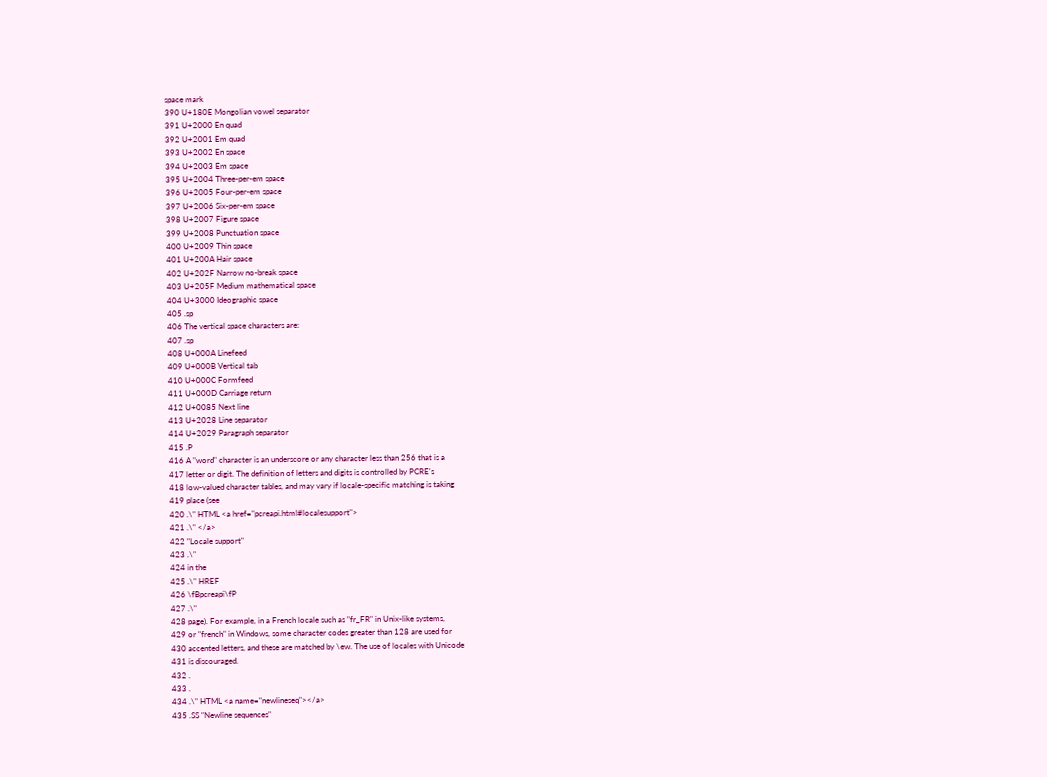space mark
390 U+180E Mongolian vowel separator
391 U+2000 En quad
392 U+2001 Em quad
393 U+2002 En space
394 U+2003 Em space
395 U+2004 Three-per-em space
396 U+2005 Four-per-em space
397 U+2006 Six-per-em space
398 U+2007 Figure space
399 U+2008 Punctuation space
400 U+2009 Thin space
401 U+200A Hair space
402 U+202F Narrow no-break space
403 U+205F Medium mathematical space
404 U+3000 Ideographic space
405 .sp
406 The vertical space characters are:
407 .sp
408 U+000A Linefeed
409 U+000B Vertical tab
410 U+000C Formfeed
411 U+000D Carriage return
412 U+0085 Next line
413 U+2028 Line separator
414 U+2029 Paragraph separator
415 .P
416 A "word" character is an underscore or any character less than 256 that is a
417 letter or digit. The definition of letters and digits is controlled by PCRE's
418 low-valued character tables, and may vary if locale-specific matching is taking
419 place (see
420 .\" HTML <a href="pcreapi.html#localesupport">
421 .\" </a>
422 "Locale support"
423 .\"
424 in the
425 .\" HREF
426 \fBpcreapi\fP
427 .\"
428 page). For example, in a French locale such as "fr_FR" in Unix-like systems,
429 or "french" in Windows, some character codes greater than 128 are used for
430 accented letters, and these are matched by \ew. The use of locales with Unicode
431 is discouraged.
432 .
433 .
434 .\" HTML <a name="newlineseq"></a>
435 .SS "Newline sequences"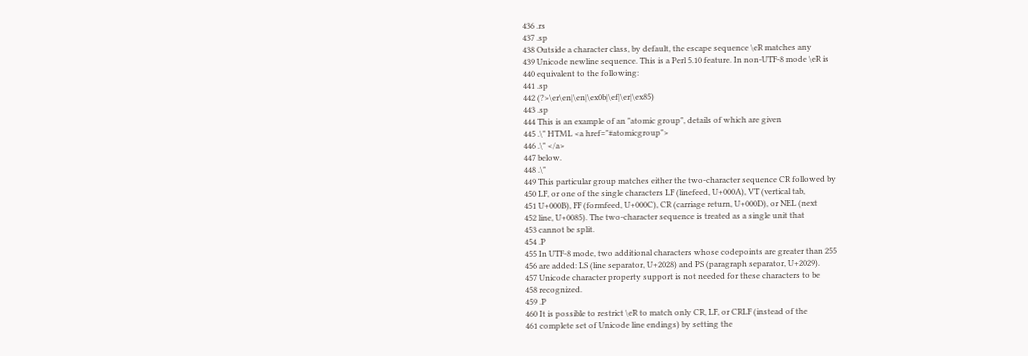436 .rs
437 .sp
438 Outside a character class, by default, the escape sequence \eR matches any
439 Unicode newline sequence. This is a Perl 5.10 feature. In non-UTF-8 mode \eR is
440 equivalent to the following:
441 .sp
442 (?>\er\en|\en|\ex0b|\ef|\er|\ex85)
443 .sp
444 This is an example of an "atomic group", details of which are given
445 .\" HTML <a href="#atomicgroup">
446 .\" </a>
447 below.
448 .\"
449 This particular group matches either the two-character sequence CR followed by
450 LF, or one of the single characters LF (linefeed, U+000A), VT (vertical tab,
451 U+000B), FF (formfeed, U+000C), CR (carriage return, U+000D), or NEL (next
452 line, U+0085). The two-character sequence is treated as a single unit that
453 cannot be split.
454 .P
455 In UTF-8 mode, two additional characters whose codepoints are greater than 255
456 are added: LS (line separator, U+2028) and PS (paragraph separator, U+2029).
457 Unicode character property support is not needed for these characters to be
458 recognized.
459 .P
460 It is possible to restrict \eR to match only CR, LF, or CRLF (instead of the
461 complete set of Unicode line endings) by setting the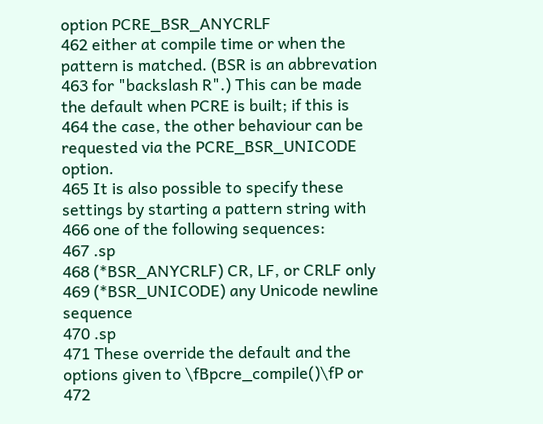option PCRE_BSR_ANYCRLF
462 either at compile time or when the pattern is matched. (BSR is an abbrevation
463 for "backslash R".) This can be made the default when PCRE is built; if this is
464 the case, the other behaviour can be requested via the PCRE_BSR_UNICODE option.
465 It is also possible to specify these settings by starting a pattern string with
466 one of the following sequences:
467 .sp
468 (*BSR_ANYCRLF) CR, LF, or CRLF only
469 (*BSR_UNICODE) any Unicode newline sequence
470 .sp
471 These override the default and the options given to \fBpcre_compile()\fP or
472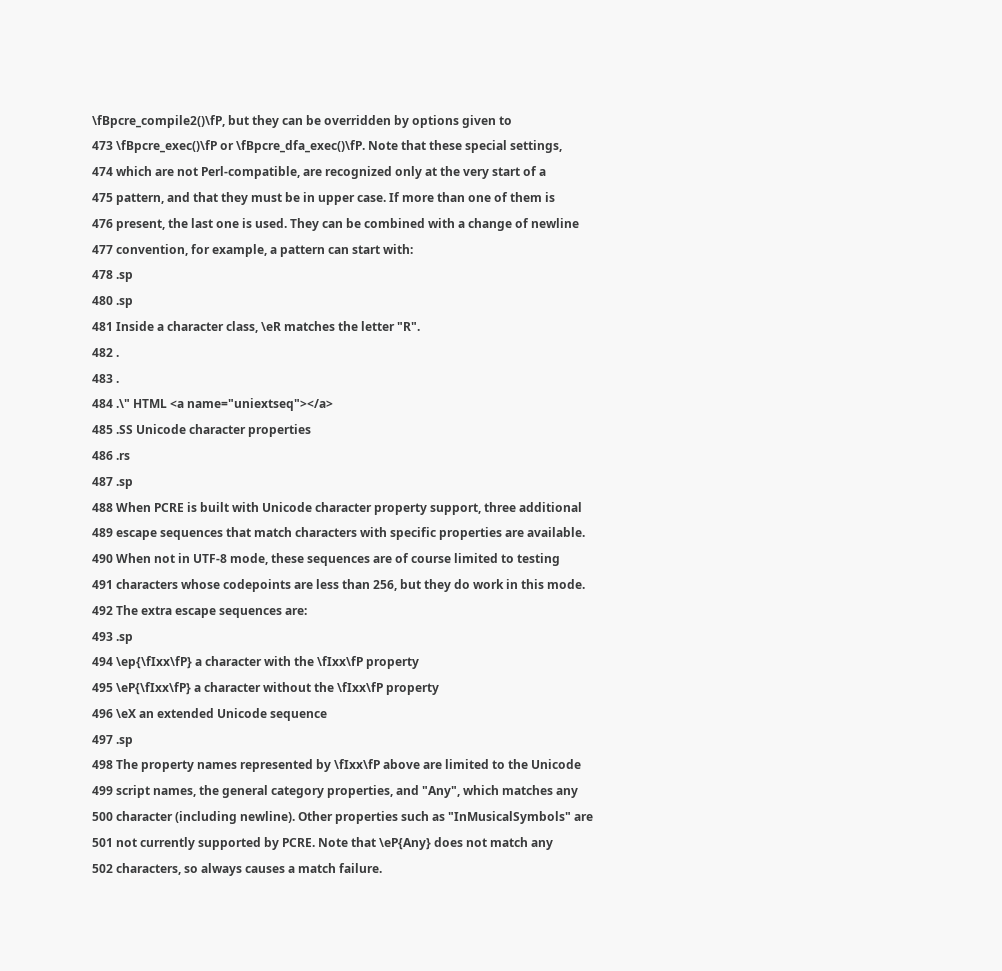\fBpcre_compile2()\fP, but they can be overridden by options given to
473 \fBpcre_exec()\fP or \fBpcre_dfa_exec()\fP. Note that these special settings,
474 which are not Perl-compatible, are recognized only at the very start of a
475 pattern, and that they must be in upper case. If more than one of them is
476 present, the last one is used. They can be combined with a change of newline
477 convention, for example, a pattern can start with:
478 .sp
480 .sp
481 Inside a character class, \eR matches the letter "R".
482 .
483 .
484 .\" HTML <a name="uniextseq"></a>
485 .SS Unicode character properties
486 .rs
487 .sp
488 When PCRE is built with Unicode character property support, three additional
489 escape sequences that match characters with specific properties are available.
490 When not in UTF-8 mode, these sequences are of course limited to testing
491 characters whose codepoints are less than 256, but they do work in this mode.
492 The extra escape sequences are:
493 .sp
494 \ep{\fIxx\fP} a character with the \fIxx\fP property
495 \eP{\fIxx\fP} a character without the \fIxx\fP property
496 \eX an extended Unicode sequence
497 .sp
498 The property names represented by \fIxx\fP above are limited to the Unicode
499 script names, the general category properties, and "Any", which matches any
500 character (including newline). Other properties such as "InMusicalSymbols" are
501 not currently supported by PCRE. Note that \eP{Any} does not match any
502 characters, so always causes a match failure.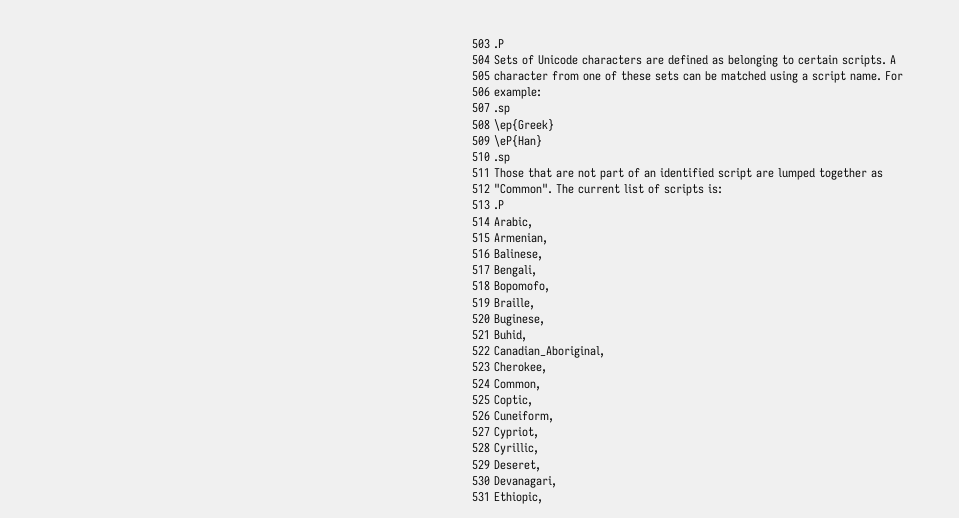503 .P
504 Sets of Unicode characters are defined as belonging to certain scripts. A
505 character from one of these sets can be matched using a script name. For
506 example:
507 .sp
508 \ep{Greek}
509 \eP{Han}
510 .sp
511 Those that are not part of an identified script are lumped together as
512 "Common". The current list of scripts is:
513 .P
514 Arabic,
515 Armenian,
516 Balinese,
517 Bengali,
518 Bopomofo,
519 Braille,
520 Buginese,
521 Buhid,
522 Canadian_Aboriginal,
523 Cherokee,
524 Common,
525 Coptic,
526 Cuneiform,
527 Cypriot,
528 Cyrillic,
529 Deseret,
530 Devanagari,
531 Ethiopic,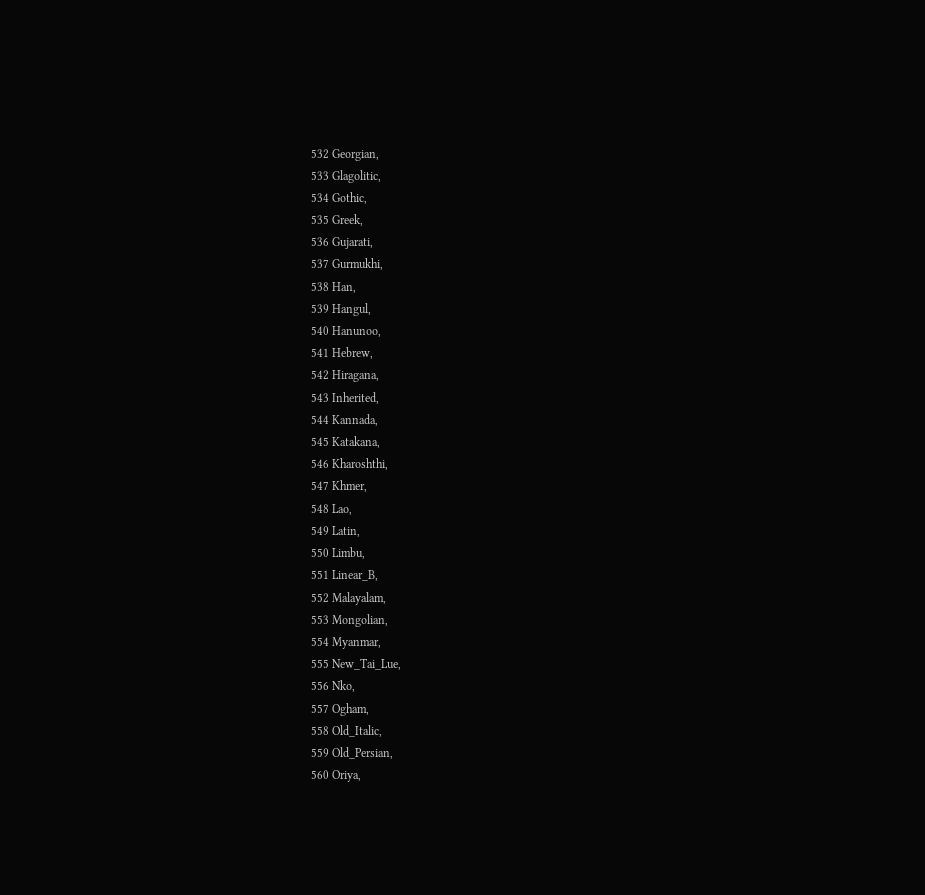532 Georgian,
533 Glagolitic,
534 Gothic,
535 Greek,
536 Gujarati,
537 Gurmukhi,
538 Han,
539 Hangul,
540 Hanunoo,
541 Hebrew,
542 Hiragana,
543 Inherited,
544 Kannada,
545 Katakana,
546 Kharoshthi,
547 Khmer,
548 Lao,
549 Latin,
550 Limbu,
551 Linear_B,
552 Malayalam,
553 Mongolian,
554 Myanmar,
555 New_Tai_Lue,
556 Nko,
557 Ogham,
558 Old_Italic,
559 Old_Persian,
560 Oriya,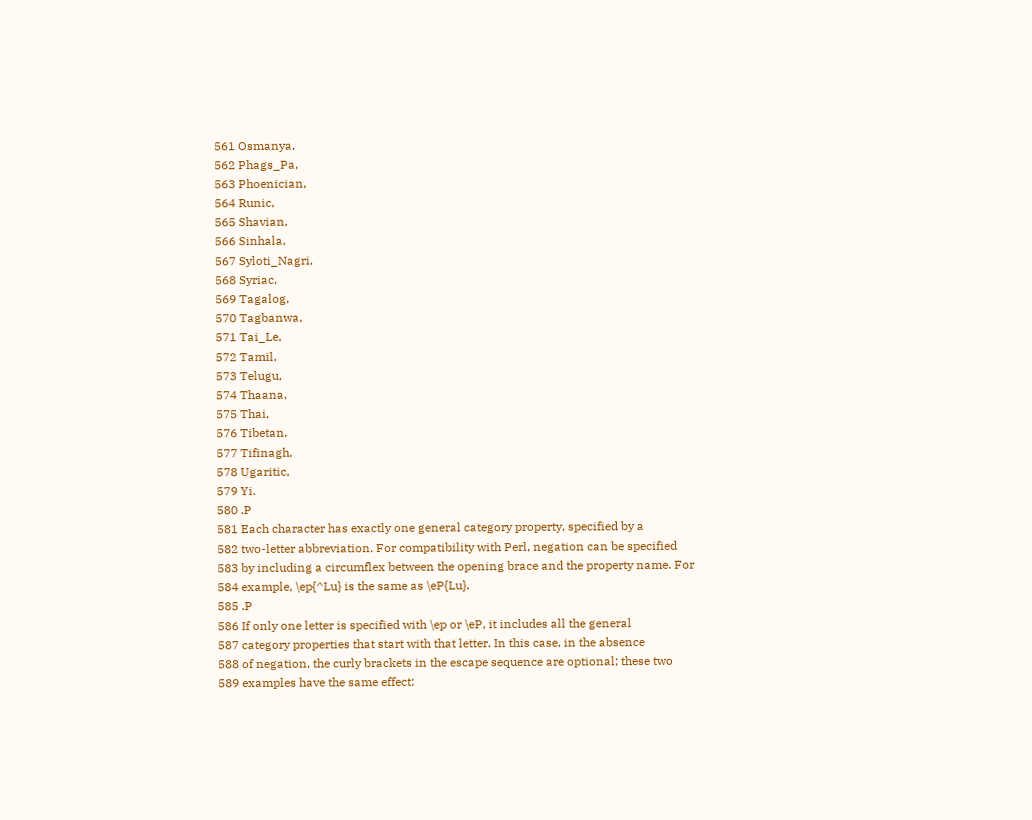561 Osmanya,
562 Phags_Pa,
563 Phoenician,
564 Runic,
565 Shavian,
566 Sinhala,
567 Syloti_Nagri,
568 Syriac,
569 Tagalog,
570 Tagbanwa,
571 Tai_Le,
572 Tamil,
573 Telugu,
574 Thaana,
575 Thai,
576 Tibetan,
577 Tifinagh,
578 Ugaritic,
579 Yi.
580 .P
581 Each character has exactly one general category property, specified by a
582 two-letter abbreviation. For compatibility with Perl, negation can be specified
583 by including a circumflex between the opening brace and the property name. For
584 example, \ep{^Lu} is the same as \eP{Lu}.
585 .P
586 If only one letter is specified with \ep or \eP, it includes all the general
587 category properties that start with that letter. In this case, in the absence
588 of negation, the curly brackets in the escape sequence are optional; these two
589 examples have the same effect: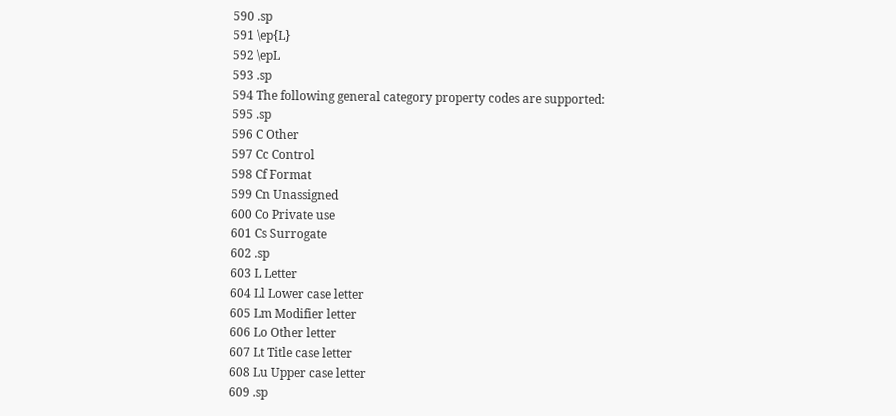590 .sp
591 \ep{L}
592 \epL
593 .sp
594 The following general category property codes are supported:
595 .sp
596 C Other
597 Cc Control
598 Cf Format
599 Cn Unassigned
600 Co Private use
601 Cs Surrogate
602 .sp
603 L Letter
604 Ll Lower case letter
605 Lm Modifier letter
606 Lo Other letter
607 Lt Title case letter
608 Lu Upper case letter
609 .sp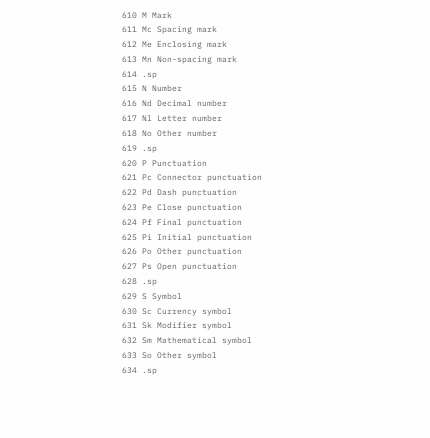610 M Mark
611 Mc Spacing mark
612 Me Enclosing mark
613 Mn Non-spacing mark
614 .sp
615 N Number
616 Nd Decimal number
617 Nl Letter number
618 No Other number
619 .sp
620 P Punctuation
621 Pc Connector punctuation
622 Pd Dash punctuation
623 Pe Close punctuation
624 Pf Final punctuation
625 Pi Initial punctuation
626 Po Other punctuation
627 Ps Open punctuation
628 .sp
629 S Symbol
630 Sc Currency symbol
631 Sk Modifier symbol
632 Sm Mathematical symbol
633 So Other symbol
634 .sp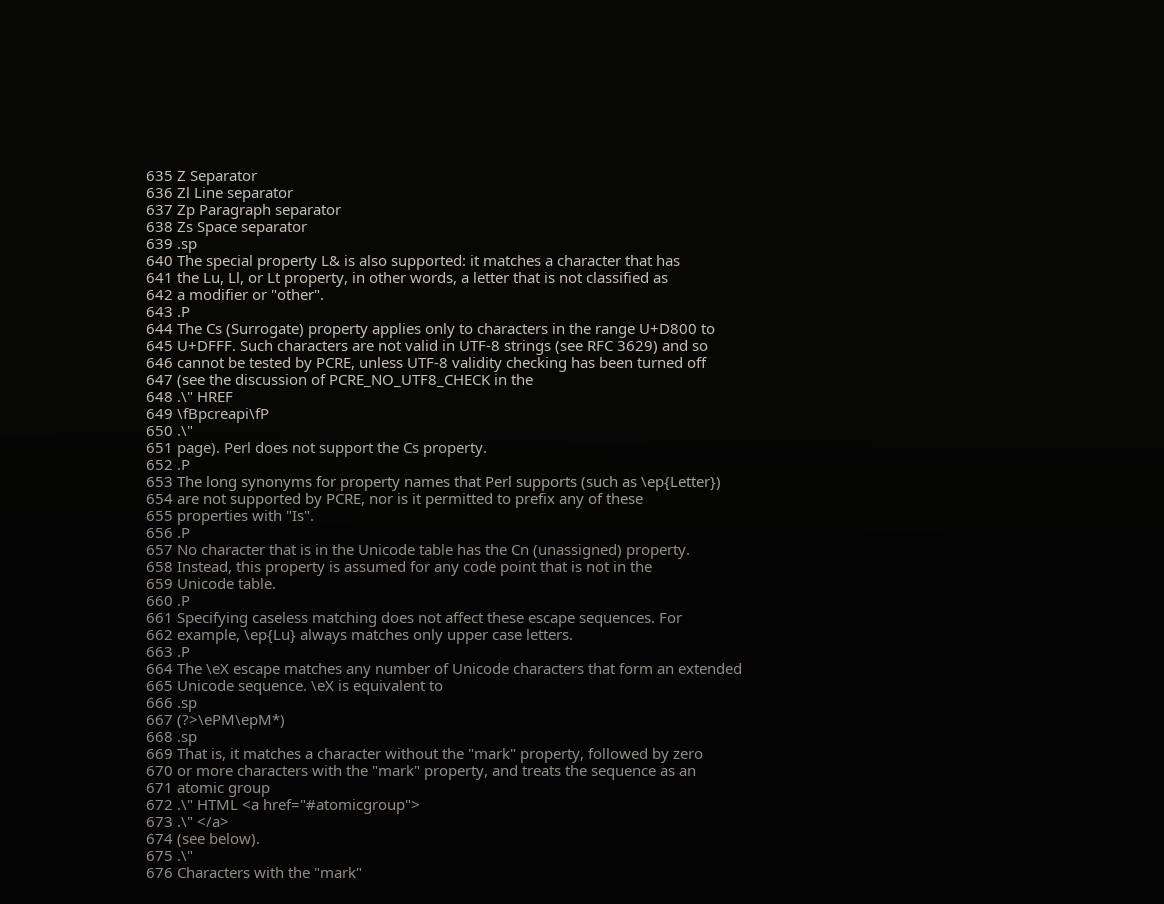635 Z Separator
636 Zl Line separator
637 Zp Paragraph separator
638 Zs Space separator
639 .sp
640 The special property L& is also supported: it matches a character that has
641 the Lu, Ll, or Lt property, in other words, a letter that is not classified as
642 a modifier or "other".
643 .P
644 The Cs (Surrogate) property applies only to characters in the range U+D800 to
645 U+DFFF. Such characters are not valid in UTF-8 strings (see RFC 3629) and so
646 cannot be tested by PCRE, unless UTF-8 validity checking has been turned off
647 (see the discussion of PCRE_NO_UTF8_CHECK in the
648 .\" HREF
649 \fBpcreapi\fP
650 .\"
651 page). Perl does not support the Cs property.
652 .P
653 The long synonyms for property names that Perl supports (such as \ep{Letter})
654 are not supported by PCRE, nor is it permitted to prefix any of these
655 properties with "Is".
656 .P
657 No character that is in the Unicode table has the Cn (unassigned) property.
658 Instead, this property is assumed for any code point that is not in the
659 Unicode table.
660 .P
661 Specifying caseless matching does not affect these escape sequences. For
662 example, \ep{Lu} always matches only upper case letters.
663 .P
664 The \eX escape matches any number of Unicode characters that form an extended
665 Unicode sequence. \eX is equivalent to
666 .sp
667 (?>\ePM\epM*)
668 .sp
669 That is, it matches a character without the "mark" property, followed by zero
670 or more characters with the "mark" property, and treats the sequence as an
671 atomic group
672 .\" HTML <a href="#atomicgroup">
673 .\" </a>
674 (see below).
675 .\"
676 Characters with the "mark"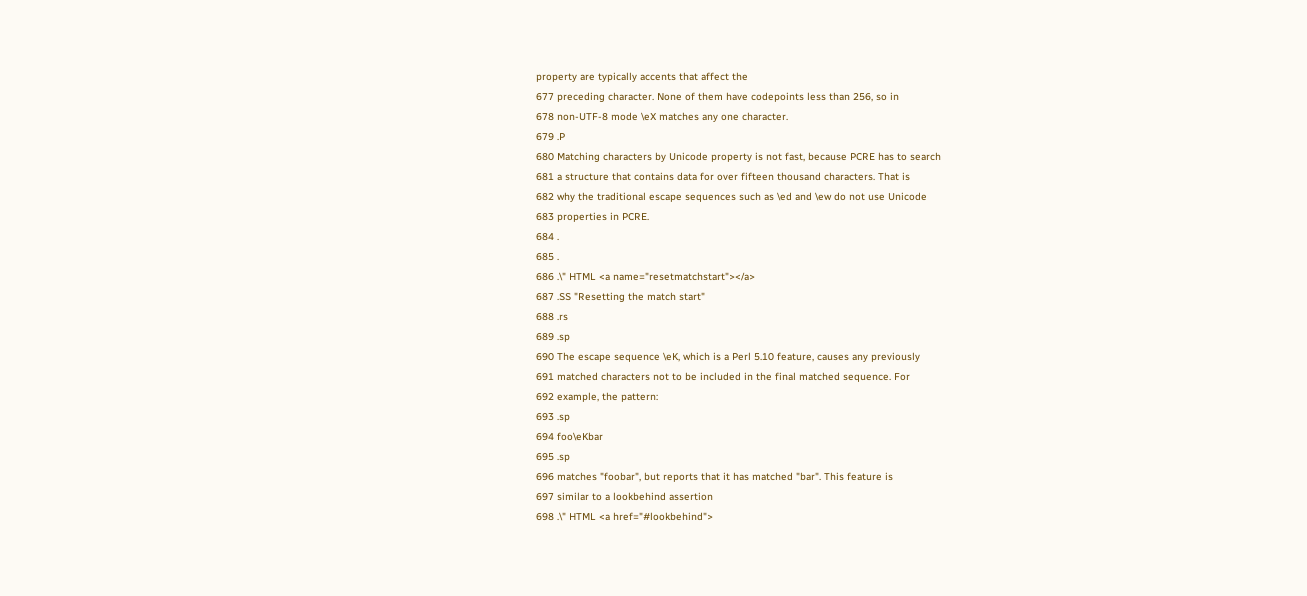property are typically accents that affect the
677 preceding character. None of them have codepoints less than 256, so in
678 non-UTF-8 mode \eX matches any one character.
679 .P
680 Matching characters by Unicode property is not fast, because PCRE has to search
681 a structure that contains data for over fifteen thousand characters. That is
682 why the traditional escape sequences such as \ed and \ew do not use Unicode
683 properties in PCRE.
684 .
685 .
686 .\" HTML <a name="resetmatchstart"></a>
687 .SS "Resetting the match start"
688 .rs
689 .sp
690 The escape sequence \eK, which is a Perl 5.10 feature, causes any previously
691 matched characters not to be included in the final matched sequence. For
692 example, the pattern:
693 .sp
694 foo\eKbar
695 .sp
696 matches "foobar", but reports that it has matched "bar". This feature is
697 similar to a lookbehind assertion
698 .\" HTML <a href="#lookbehind">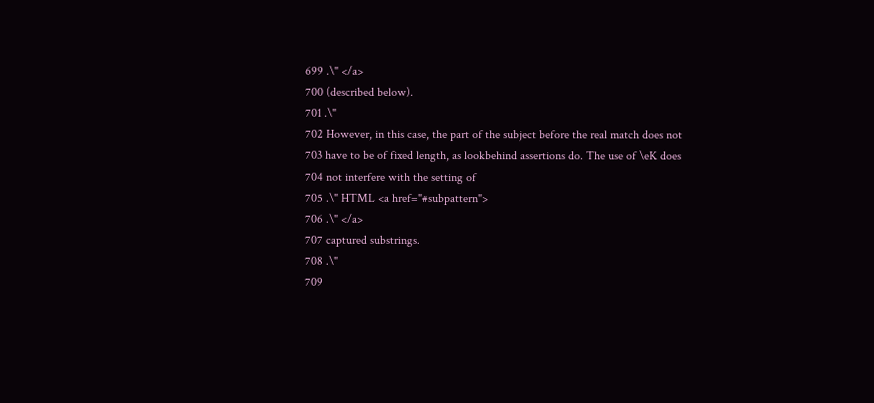699 .\" </a>
700 (described below).
701 .\"
702 However, in this case, the part of the subject before the real match does not
703 have to be of fixed length, as lookbehind assertions do. The use of \eK does
704 not interfere with the setting of
705 .\" HTML <a href="#subpattern">
706 .\" </a>
707 captured substrings.
708 .\"
709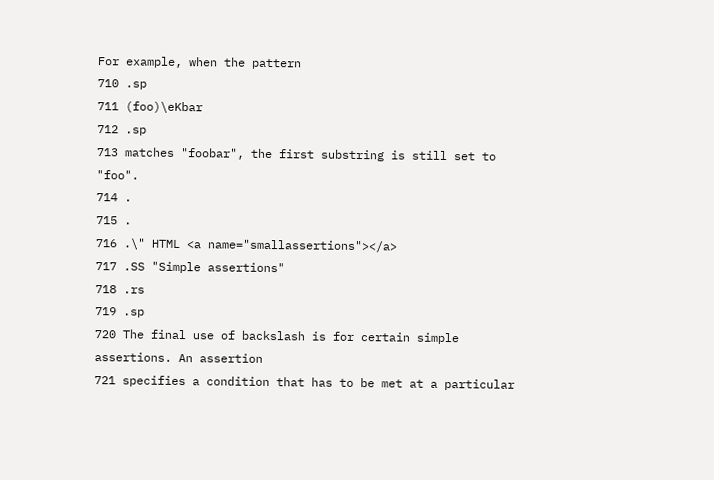For example, when the pattern
710 .sp
711 (foo)\eKbar
712 .sp
713 matches "foobar", the first substring is still set to "foo".
714 .
715 .
716 .\" HTML <a name="smallassertions"></a>
717 .SS "Simple assertions"
718 .rs
719 .sp
720 The final use of backslash is for certain simple assertions. An assertion
721 specifies a condition that has to be met at a particular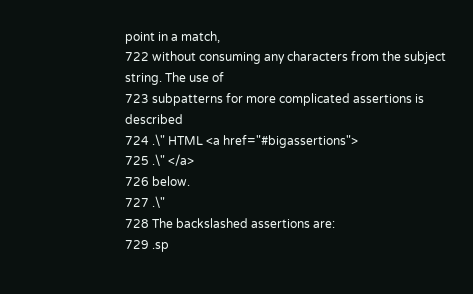point in a match,
722 without consuming any characters from the subject string. The use of
723 subpatterns for more complicated assertions is described
724 .\" HTML <a href="#bigassertions">
725 .\" </a>
726 below.
727 .\"
728 The backslashed assertions are:
729 .sp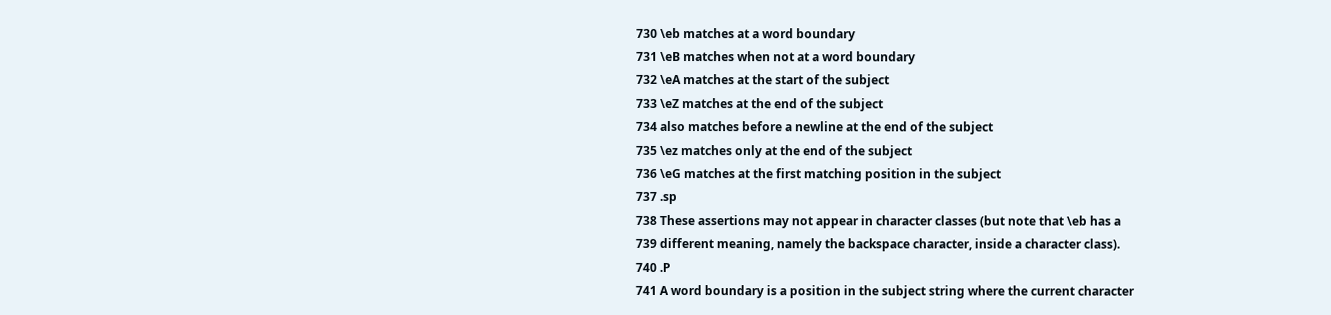730 \eb matches at a word boundary
731 \eB matches when not at a word boundary
732 \eA matches at the start of the subject
733 \eZ matches at the end of the subject
734 also matches before a newline at the end of the subject
735 \ez matches only at the end of the subject
736 \eG matches at the first matching position in the subject
737 .sp
738 These assertions may not appear in character classes (but note that \eb has a
739 different meaning, namely the backspace character, inside a character class).
740 .P
741 A word boundary is a position in the subject string where the current character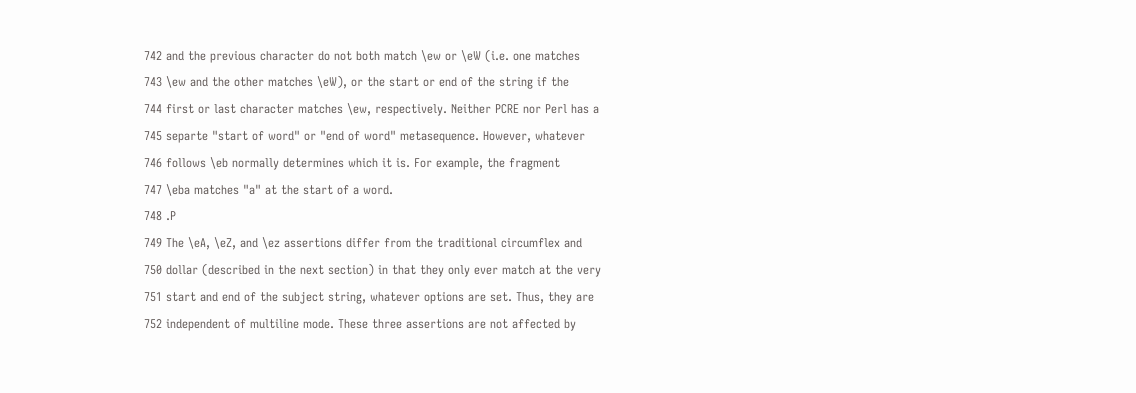742 and the previous character do not both match \ew or \eW (i.e. one matches
743 \ew and the other matches \eW), or the start or end of the string if the
744 first or last character matches \ew, respectively. Neither PCRE nor Perl has a
745 separte "start of word" or "end of word" metasequence. However, whatever
746 follows \eb normally determines which it is. For example, the fragment
747 \eba matches "a" at the start of a word.
748 .P
749 The \eA, \eZ, and \ez assertions differ from the traditional circumflex and
750 dollar (described in the next section) in that they only ever match at the very
751 start and end of the subject string, whatever options are set. Thus, they are
752 independent of multiline mode. These three assertions are not affected by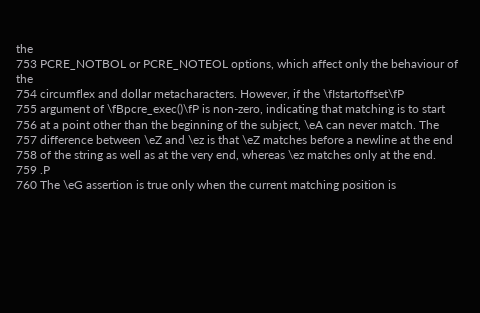the
753 PCRE_NOTBOL or PCRE_NOTEOL options, which affect only the behaviour of the
754 circumflex and dollar metacharacters. However, if the \fIstartoffset\fP
755 argument of \fBpcre_exec()\fP is non-zero, indicating that matching is to start
756 at a point other than the beginning of the subject, \eA can never match. The
757 difference between \eZ and \ez is that \eZ matches before a newline at the end
758 of the string as well as at the very end, whereas \ez matches only at the end.
759 .P
760 The \eG assertion is true only when the current matching position is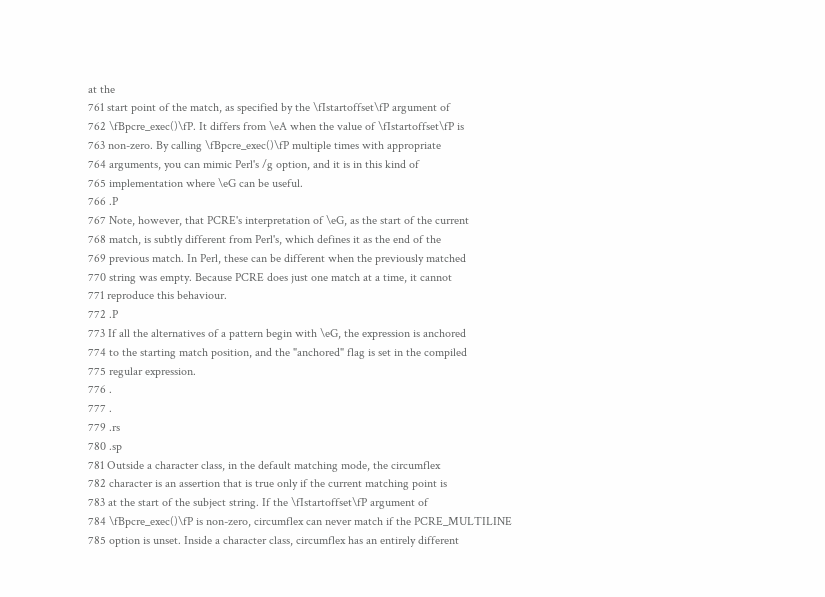at the
761 start point of the match, as specified by the \fIstartoffset\fP argument of
762 \fBpcre_exec()\fP. It differs from \eA when the value of \fIstartoffset\fP is
763 non-zero. By calling \fBpcre_exec()\fP multiple times with appropriate
764 arguments, you can mimic Perl's /g option, and it is in this kind of
765 implementation where \eG can be useful.
766 .P
767 Note, however, that PCRE's interpretation of \eG, as the start of the current
768 match, is subtly different from Perl's, which defines it as the end of the
769 previous match. In Perl, these can be different when the previously matched
770 string was empty. Because PCRE does just one match at a time, it cannot
771 reproduce this behaviour.
772 .P
773 If all the alternatives of a pattern begin with \eG, the expression is anchored
774 to the starting match position, and the "anchored" flag is set in the compiled
775 regular expression.
776 .
777 .
779 .rs
780 .sp
781 Outside a character class, in the default matching mode, the circumflex
782 character is an assertion that is true only if the current matching point is
783 at the start of the subject string. If the \fIstartoffset\fP argument of
784 \fBpcre_exec()\fP is non-zero, circumflex can never match if the PCRE_MULTILINE
785 option is unset. Inside a character class, circumflex has an entirely different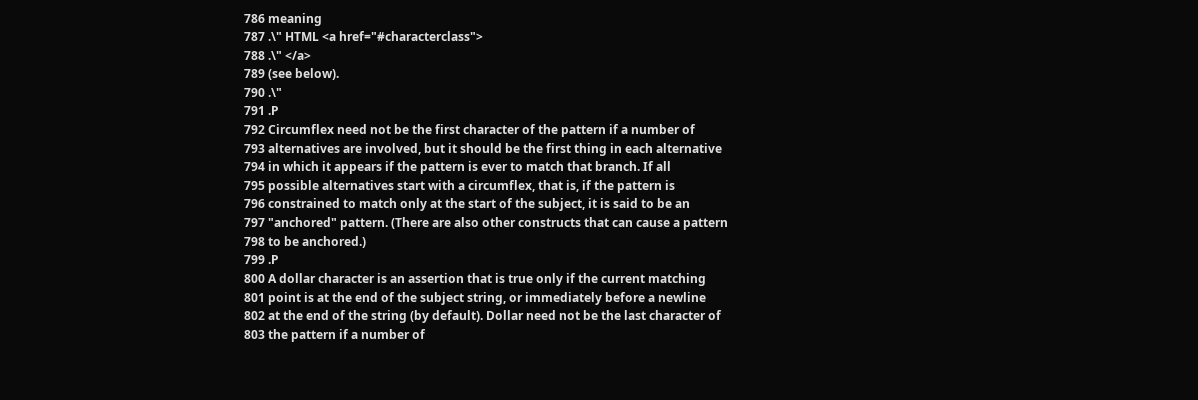786 meaning
787 .\" HTML <a href="#characterclass">
788 .\" </a>
789 (see below).
790 .\"
791 .P
792 Circumflex need not be the first character of the pattern if a number of
793 alternatives are involved, but it should be the first thing in each alternative
794 in which it appears if the pattern is ever to match that branch. If all
795 possible alternatives start with a circumflex, that is, if the pattern is
796 constrained to match only at the start of the subject, it is said to be an
797 "anchored" pattern. (There are also other constructs that can cause a pattern
798 to be anchored.)
799 .P
800 A dollar character is an assertion that is true only if the current matching
801 point is at the end of the subject string, or immediately before a newline
802 at the end of the string (by default). Dollar need not be the last character of
803 the pattern if a number of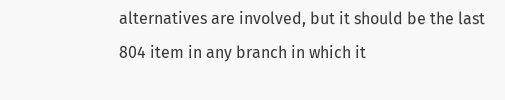alternatives are involved, but it should be the last
804 item in any branch in which it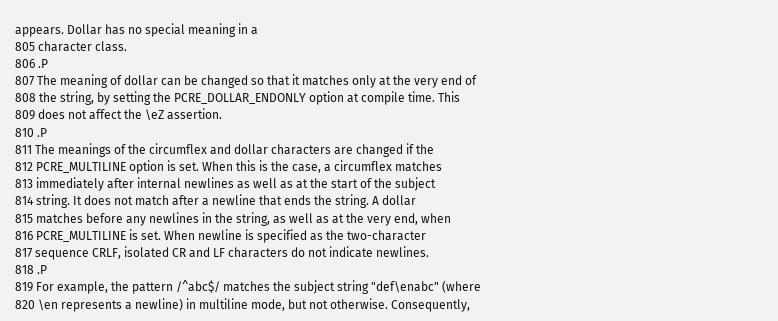appears. Dollar has no special meaning in a
805 character class.
806 .P
807 The meaning of dollar can be changed so that it matches only at the very end of
808 the string, by setting the PCRE_DOLLAR_ENDONLY option at compile time. This
809 does not affect the \eZ assertion.
810 .P
811 The meanings of the circumflex and dollar characters are changed if the
812 PCRE_MULTILINE option is set. When this is the case, a circumflex matches
813 immediately after internal newlines as well as at the start of the subject
814 string. It does not match after a newline that ends the string. A dollar
815 matches before any newlines in the string, as well as at the very end, when
816 PCRE_MULTILINE is set. When newline is specified as the two-character
817 sequence CRLF, isolated CR and LF characters do not indicate newlines.
818 .P
819 For example, the pattern /^abc$/ matches the subject string "def\enabc" (where
820 \en represents a newline) in multiline mode, but not otherwise. Consequently,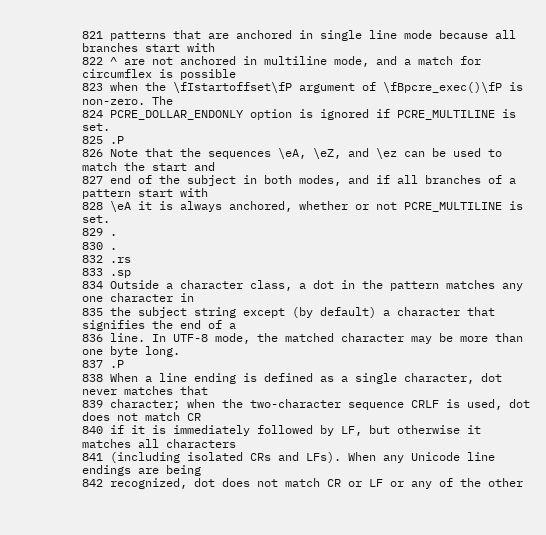821 patterns that are anchored in single line mode because all branches start with
822 ^ are not anchored in multiline mode, and a match for circumflex is possible
823 when the \fIstartoffset\fP argument of \fBpcre_exec()\fP is non-zero. The
824 PCRE_DOLLAR_ENDONLY option is ignored if PCRE_MULTILINE is set.
825 .P
826 Note that the sequences \eA, \eZ, and \ez can be used to match the start and
827 end of the subject in both modes, and if all branches of a pattern start with
828 \eA it is always anchored, whether or not PCRE_MULTILINE is set.
829 .
830 .
832 .rs
833 .sp
834 Outside a character class, a dot in the pattern matches any one character in
835 the subject string except (by default) a character that signifies the end of a
836 line. In UTF-8 mode, the matched character may be more than one byte long.
837 .P
838 When a line ending is defined as a single character, dot never matches that
839 character; when the two-character sequence CRLF is used, dot does not match CR
840 if it is immediately followed by LF, but otherwise it matches all characters
841 (including isolated CRs and LFs). When any Unicode line endings are being
842 recognized, dot does not match CR or LF or any of the other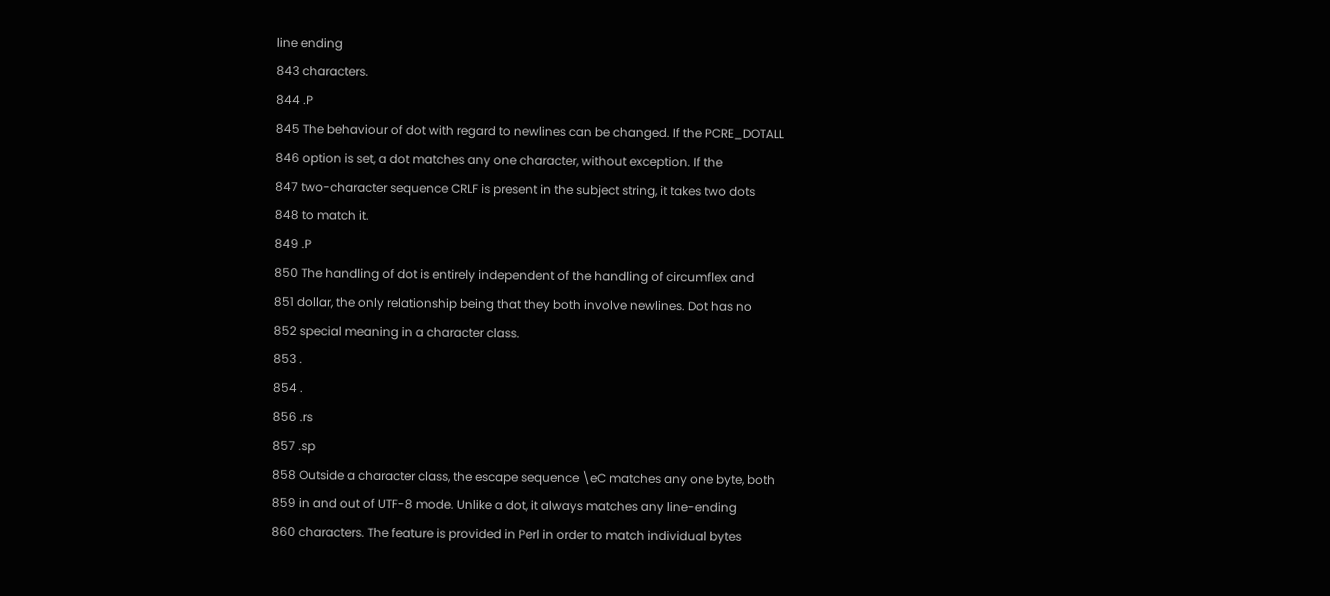line ending
843 characters.
844 .P
845 The behaviour of dot with regard to newlines can be changed. If the PCRE_DOTALL
846 option is set, a dot matches any one character, without exception. If the
847 two-character sequence CRLF is present in the subject string, it takes two dots
848 to match it.
849 .P
850 The handling of dot is entirely independent of the handling of circumflex and
851 dollar, the only relationship being that they both involve newlines. Dot has no
852 special meaning in a character class.
853 .
854 .
856 .rs
857 .sp
858 Outside a character class, the escape sequence \eC matches any one byte, both
859 in and out of UTF-8 mode. Unlike a dot, it always matches any line-ending
860 characters. The feature is provided in Perl in order to match individual bytes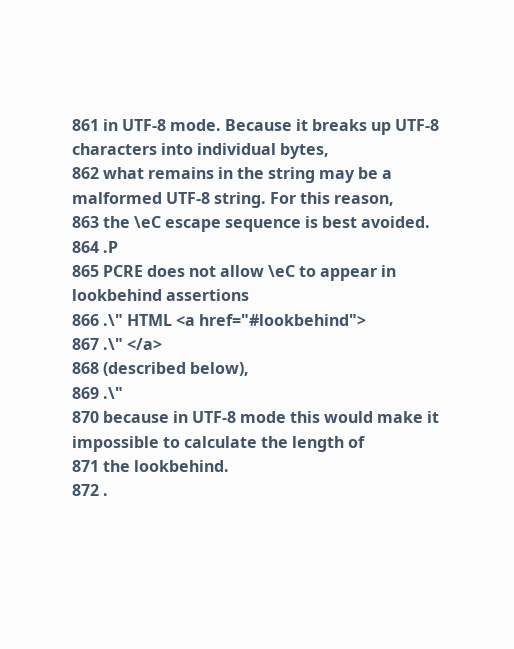861 in UTF-8 mode. Because it breaks up UTF-8 characters into individual bytes,
862 what remains in the string may be a malformed UTF-8 string. For this reason,
863 the \eC escape sequence is best avoided.
864 .P
865 PCRE does not allow \eC to appear in lookbehind assertions
866 .\" HTML <a href="#lookbehind">
867 .\" </a>
868 (described below),
869 .\"
870 because in UTF-8 mode this would make it impossible to calculate the length of
871 the lookbehind.
872 .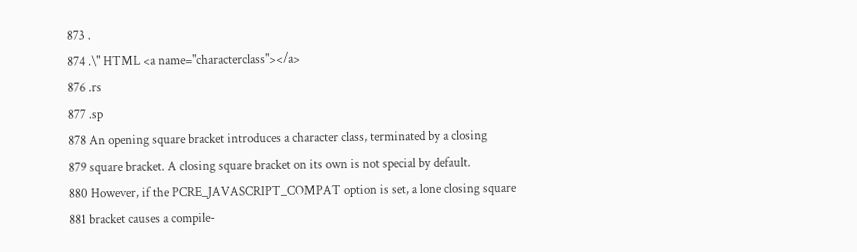873 .
874 .\" HTML <a name="characterclass"></a>
876 .rs
877 .sp
878 An opening square bracket introduces a character class, terminated by a closing
879 square bracket. A closing square bracket on its own is not special by default.
880 However, if the PCRE_JAVASCRIPT_COMPAT option is set, a lone closing square
881 bracket causes a compile-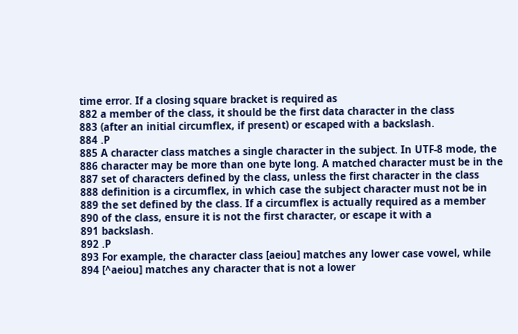time error. If a closing square bracket is required as
882 a member of the class, it should be the first data character in the class
883 (after an initial circumflex, if present) or escaped with a backslash.
884 .P
885 A character class matches a single character in the subject. In UTF-8 mode, the
886 character may be more than one byte long. A matched character must be in the
887 set of characters defined by the class, unless the first character in the class
888 definition is a circumflex, in which case the subject character must not be in
889 the set defined by the class. If a circumflex is actually required as a member
890 of the class, ensure it is not the first character, or escape it with a
891 backslash.
892 .P
893 For example, the character class [aeiou] matches any lower case vowel, while
894 [^aeiou] matches any character that is not a lower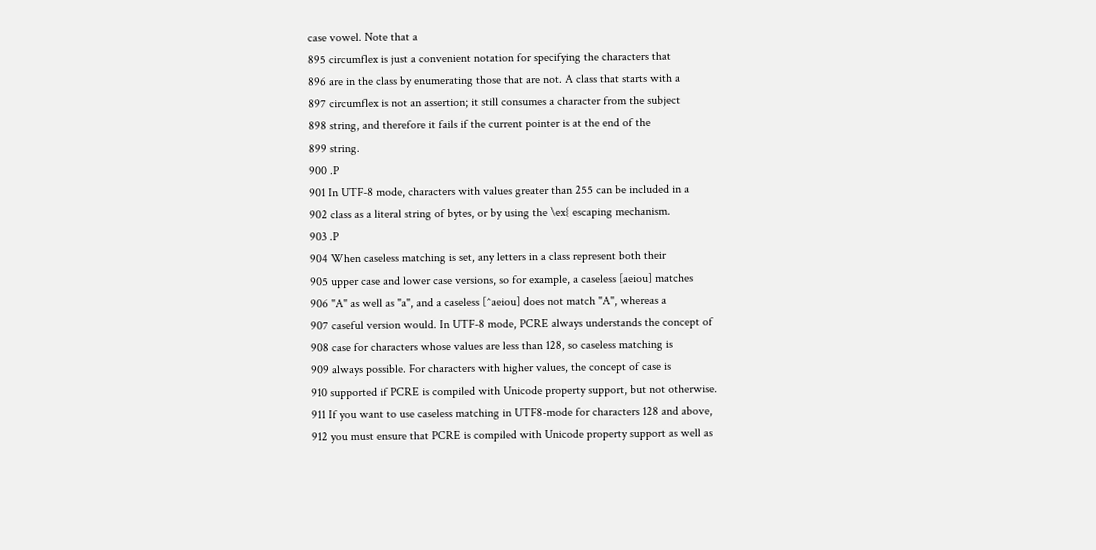case vowel. Note that a
895 circumflex is just a convenient notation for specifying the characters that
896 are in the class by enumerating those that are not. A class that starts with a
897 circumflex is not an assertion; it still consumes a character from the subject
898 string, and therefore it fails if the current pointer is at the end of the
899 string.
900 .P
901 In UTF-8 mode, characters with values greater than 255 can be included in a
902 class as a literal string of bytes, or by using the \ex{ escaping mechanism.
903 .P
904 When caseless matching is set, any letters in a class represent both their
905 upper case and lower case versions, so for example, a caseless [aeiou] matches
906 "A" as well as "a", and a caseless [^aeiou] does not match "A", whereas a
907 caseful version would. In UTF-8 mode, PCRE always understands the concept of
908 case for characters whose values are less than 128, so caseless matching is
909 always possible. For characters with higher values, the concept of case is
910 supported if PCRE is compiled with Unicode property support, but not otherwise.
911 If you want to use caseless matching in UTF8-mode for characters 128 and above,
912 you must ensure that PCRE is compiled with Unicode property support as well as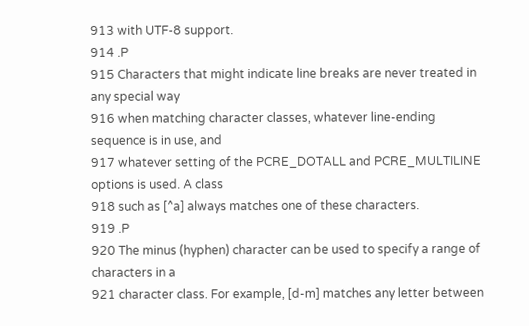913 with UTF-8 support.
914 .P
915 Characters that might indicate line breaks are never treated in any special way
916 when matching character classes, whatever line-ending sequence is in use, and
917 whatever setting of the PCRE_DOTALL and PCRE_MULTILINE options is used. A class
918 such as [^a] always matches one of these characters.
919 .P
920 The minus (hyphen) character can be used to specify a range of characters in a
921 character class. For example, [d-m] matches any letter between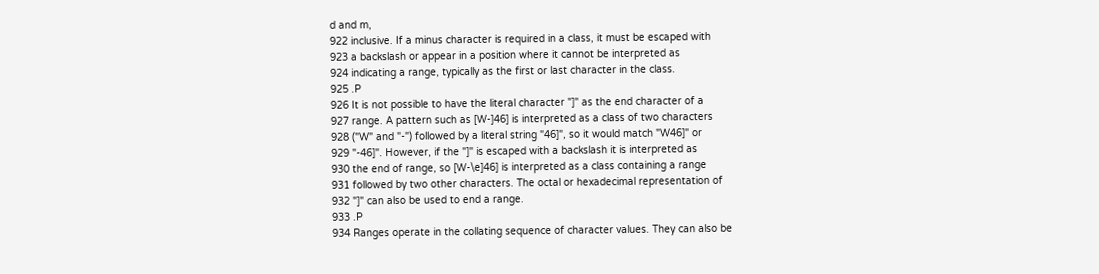d and m,
922 inclusive. If a minus character is required in a class, it must be escaped with
923 a backslash or appear in a position where it cannot be interpreted as
924 indicating a range, typically as the first or last character in the class.
925 .P
926 It is not possible to have the literal character "]" as the end character of a
927 range. A pattern such as [W-]46] is interpreted as a class of two characters
928 ("W" and "-") followed by a literal string "46]", so it would match "W46]" or
929 "-46]". However, if the "]" is escaped with a backslash it is interpreted as
930 the end of range, so [W-\e]46] is interpreted as a class containing a range
931 followed by two other characters. The octal or hexadecimal representation of
932 "]" can also be used to end a range.
933 .P
934 Ranges operate in the collating sequence of character values. They can also be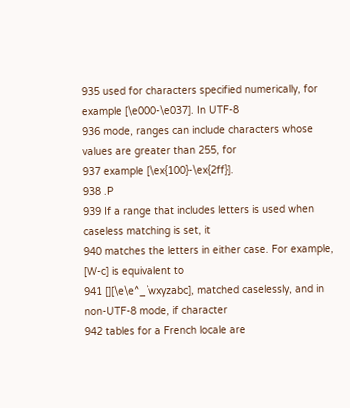935 used for characters specified numerically, for example [\e000-\e037]. In UTF-8
936 mode, ranges can include characters whose values are greater than 255, for
937 example [\ex{100}-\ex{2ff}].
938 .P
939 If a range that includes letters is used when caseless matching is set, it
940 matches the letters in either case. For example, [W-c] is equivalent to
941 [][\e\e^_`wxyzabc], matched caselessly, and in non-UTF-8 mode, if character
942 tables for a French locale are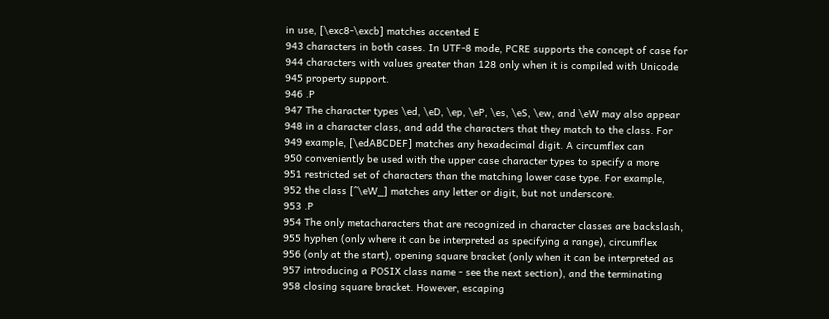in use, [\exc8-\excb] matches accented E
943 characters in both cases. In UTF-8 mode, PCRE supports the concept of case for
944 characters with values greater than 128 only when it is compiled with Unicode
945 property support.
946 .P
947 The character types \ed, \eD, \ep, \eP, \es, \eS, \ew, and \eW may also appear
948 in a character class, and add the characters that they match to the class. For
949 example, [\edABCDEF] matches any hexadecimal digit. A circumflex can
950 conveniently be used with the upper case character types to specify a more
951 restricted set of characters than the matching lower case type. For example,
952 the class [^\eW_] matches any letter or digit, but not underscore.
953 .P
954 The only metacharacters that are recognized in character classes are backslash,
955 hyphen (only where it can be interpreted as specifying a range), circumflex
956 (only at the start), opening square bracket (only when it can be interpreted as
957 introducing a POSIX class name - see the next section), and the terminating
958 closing square bracket. However, escaping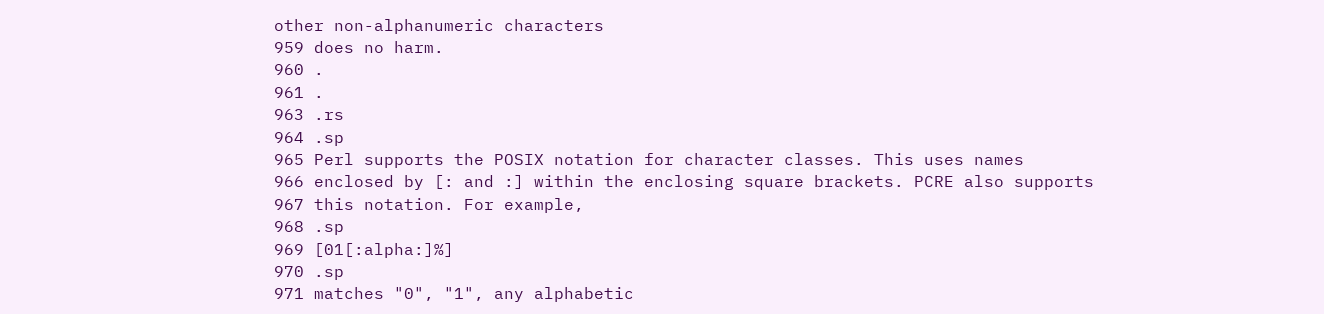other non-alphanumeric characters
959 does no harm.
960 .
961 .
963 .rs
964 .sp
965 Perl supports the POSIX notation for character classes. This uses names
966 enclosed by [: and :] within the enclosing square brackets. PCRE also supports
967 this notation. For example,
968 .sp
969 [01[:alpha:]%]
970 .sp
971 matches "0", "1", any alphabetic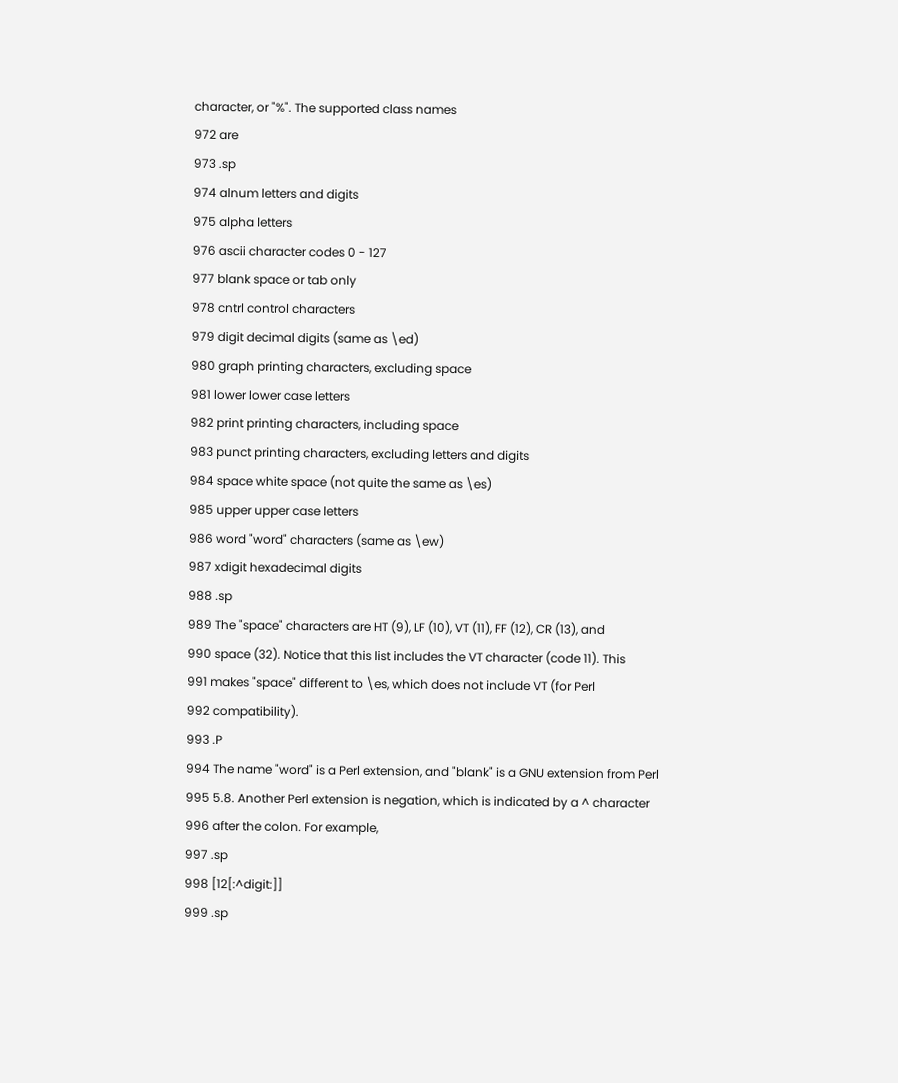character, or "%". The supported class names
972 are
973 .sp
974 alnum letters and digits
975 alpha letters
976 ascii character codes 0 - 127
977 blank space or tab only
978 cntrl control characters
979 digit decimal digits (same as \ed)
980 graph printing characters, excluding space
981 lower lower case letters
982 print printing characters, including space
983 punct printing characters, excluding letters and digits
984 space white space (not quite the same as \es)
985 upper upper case letters
986 word "word" characters (same as \ew)
987 xdigit hexadecimal digits
988 .sp
989 The "space" characters are HT (9), LF (10), VT (11), FF (12), CR (13), and
990 space (32). Notice that this list includes the VT character (code 11). This
991 makes "space" different to \es, which does not include VT (for Perl
992 compatibility).
993 .P
994 The name "word" is a Perl extension, and "blank" is a GNU extension from Perl
995 5.8. Another Perl extension is negation, which is indicated by a ^ character
996 after the colon. For example,
997 .sp
998 [12[:^digit:]]
999 .sp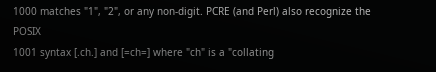1000 matches "1", "2", or any non-digit. PCRE (and Perl) also recognize the POSIX
1001 syntax [.ch.] and [=ch=] where "ch" is a "collating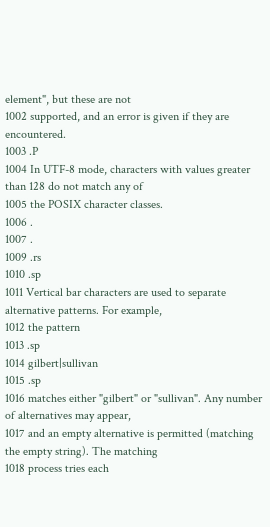element", but these are not
1002 supported, and an error is given if they are encountered.
1003 .P
1004 In UTF-8 mode, characters with values greater than 128 do not match any of
1005 the POSIX character classes.
1006 .
1007 .
1009 .rs
1010 .sp
1011 Vertical bar characters are used to separate alternative patterns. For example,
1012 the pattern
1013 .sp
1014 gilbert|sullivan
1015 .sp
1016 matches either "gilbert" or "sullivan". Any number of alternatives may appear,
1017 and an empty alternative is permitted (matching the empty string). The matching
1018 process tries each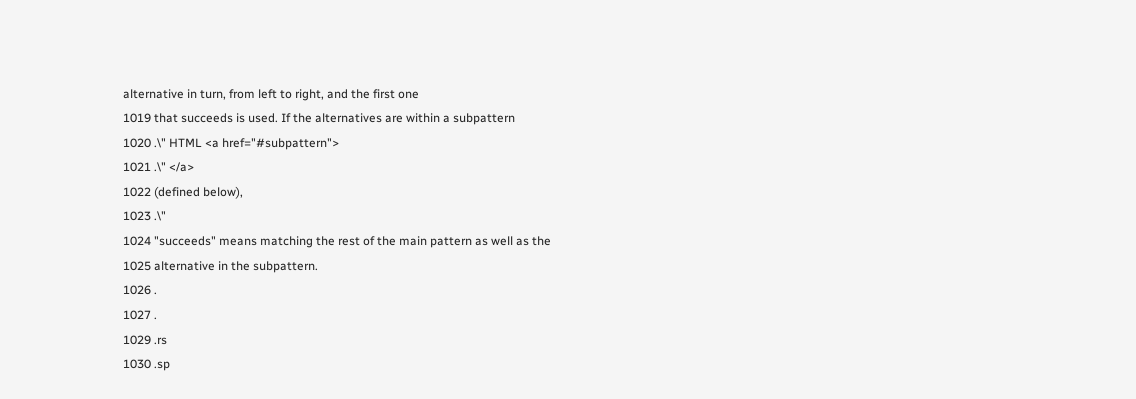alternative in turn, from left to right, and the first one
1019 that succeeds is used. If the alternatives are within a subpattern
1020 .\" HTML <a href="#subpattern">
1021 .\" </a>
1022 (defined below),
1023 .\"
1024 "succeeds" means matching the rest of the main pattern as well as the
1025 alternative in the subpattern.
1026 .
1027 .
1029 .rs
1030 .sp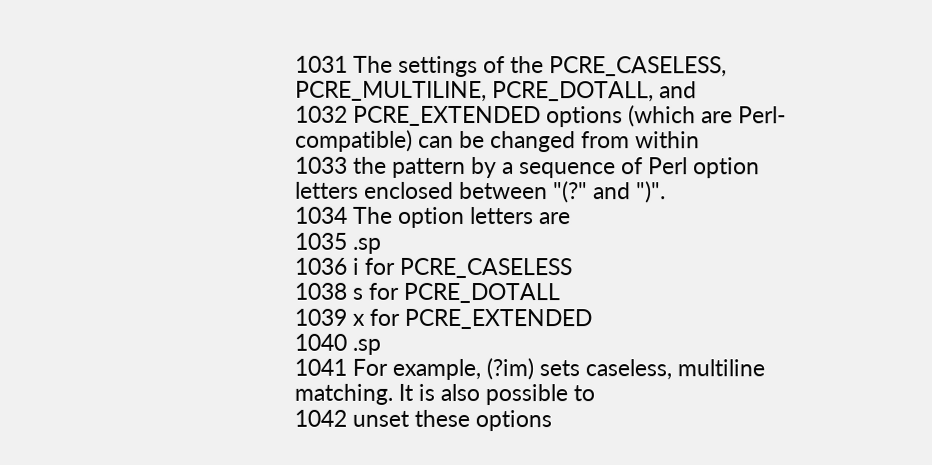1031 The settings of the PCRE_CASELESS, PCRE_MULTILINE, PCRE_DOTALL, and
1032 PCRE_EXTENDED options (which are Perl-compatible) can be changed from within
1033 the pattern by a sequence of Perl option letters enclosed between "(?" and ")".
1034 The option letters are
1035 .sp
1036 i for PCRE_CASELESS
1038 s for PCRE_DOTALL
1039 x for PCRE_EXTENDED
1040 .sp
1041 For example, (?im) sets caseless, multiline matching. It is also possible to
1042 unset these options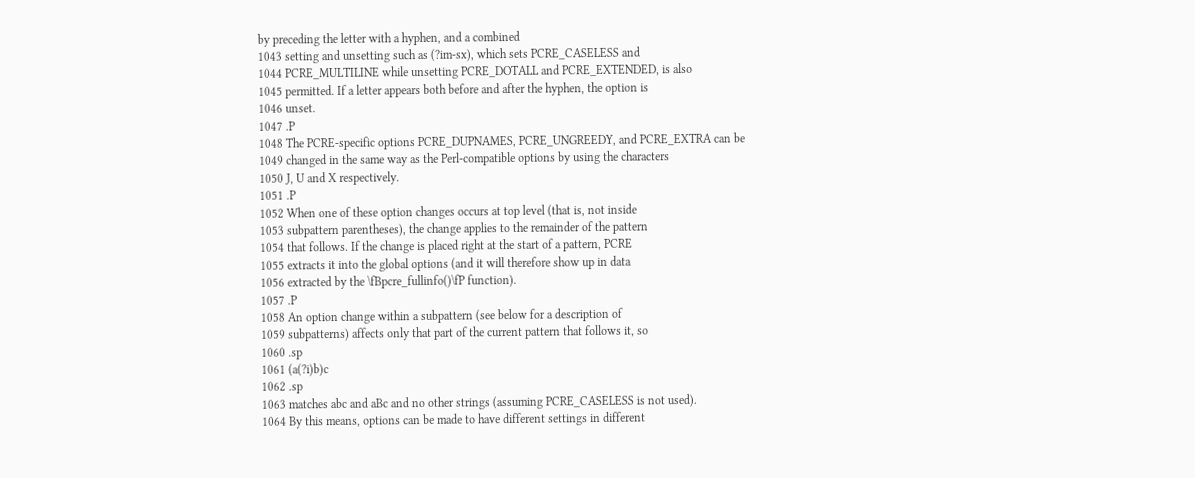by preceding the letter with a hyphen, and a combined
1043 setting and unsetting such as (?im-sx), which sets PCRE_CASELESS and
1044 PCRE_MULTILINE while unsetting PCRE_DOTALL and PCRE_EXTENDED, is also
1045 permitted. If a letter appears both before and after the hyphen, the option is
1046 unset.
1047 .P
1048 The PCRE-specific options PCRE_DUPNAMES, PCRE_UNGREEDY, and PCRE_EXTRA can be
1049 changed in the same way as the Perl-compatible options by using the characters
1050 J, U and X respectively.
1051 .P
1052 When one of these option changes occurs at top level (that is, not inside
1053 subpattern parentheses), the change applies to the remainder of the pattern
1054 that follows. If the change is placed right at the start of a pattern, PCRE
1055 extracts it into the global options (and it will therefore show up in data
1056 extracted by the \fBpcre_fullinfo()\fP function).
1057 .P
1058 An option change within a subpattern (see below for a description of
1059 subpatterns) affects only that part of the current pattern that follows it, so
1060 .sp
1061 (a(?i)b)c
1062 .sp
1063 matches abc and aBc and no other strings (assuming PCRE_CASELESS is not used).
1064 By this means, options can be made to have different settings in different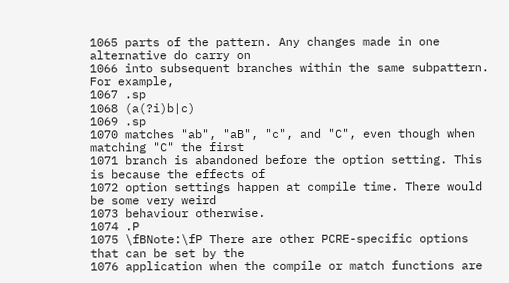1065 parts of the pattern. Any changes made in one alternative do carry on
1066 into subsequent branches within the same subpattern. For example,
1067 .sp
1068 (a(?i)b|c)
1069 .sp
1070 matches "ab", "aB", "c", and "C", even though when matching "C" the first
1071 branch is abandoned before the option setting. This is because the effects of
1072 option settings happen at compile time. There would be some very weird
1073 behaviour otherwise.
1074 .P
1075 \fBNote:\fP There are other PCRE-specific options that can be set by the
1076 application when the compile or match functions are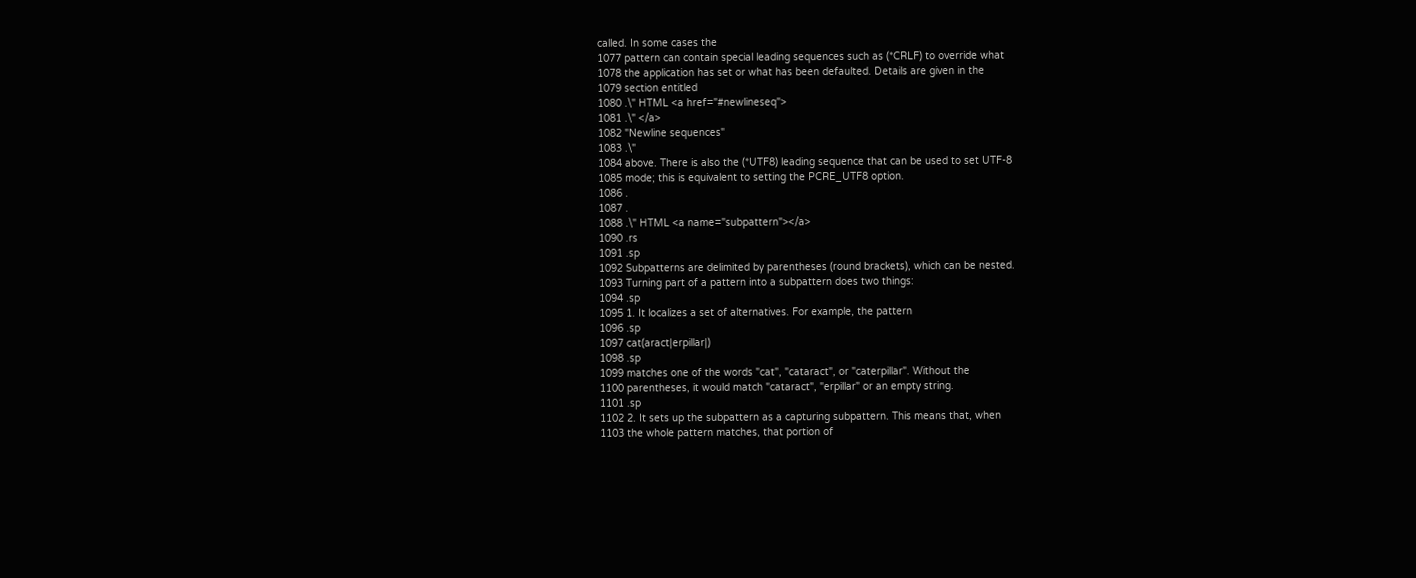called. In some cases the
1077 pattern can contain special leading sequences such as (*CRLF) to override what
1078 the application has set or what has been defaulted. Details are given in the
1079 section entitled
1080 .\" HTML <a href="#newlineseq">
1081 .\" </a>
1082 "Newline sequences"
1083 .\"
1084 above. There is also the (*UTF8) leading sequence that can be used to set UTF-8
1085 mode; this is equivalent to setting the PCRE_UTF8 option.
1086 .
1087 .
1088 .\" HTML <a name="subpattern"></a>
1090 .rs
1091 .sp
1092 Subpatterns are delimited by parentheses (round brackets), which can be nested.
1093 Turning part of a pattern into a subpattern does two things:
1094 .sp
1095 1. It localizes a set of alternatives. For example, the pattern
1096 .sp
1097 cat(aract|erpillar|)
1098 .sp
1099 matches one of the words "cat", "cataract", or "caterpillar". Without the
1100 parentheses, it would match "cataract", "erpillar" or an empty string.
1101 .sp
1102 2. It sets up the subpattern as a capturing subpattern. This means that, when
1103 the whole pattern matches, that portion of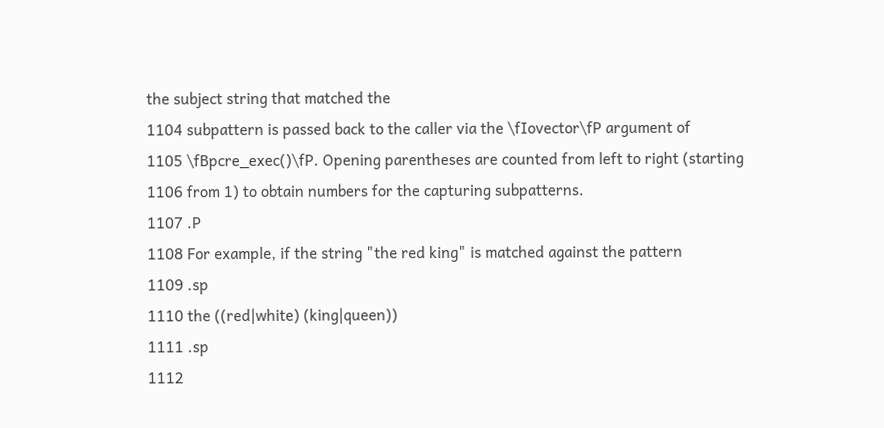the subject string that matched the
1104 subpattern is passed back to the caller via the \fIovector\fP argument of
1105 \fBpcre_exec()\fP. Opening parentheses are counted from left to right (starting
1106 from 1) to obtain numbers for the capturing subpatterns.
1107 .P
1108 For example, if the string "the red king" is matched against the pattern
1109 .sp
1110 the ((red|white) (king|queen))
1111 .sp
1112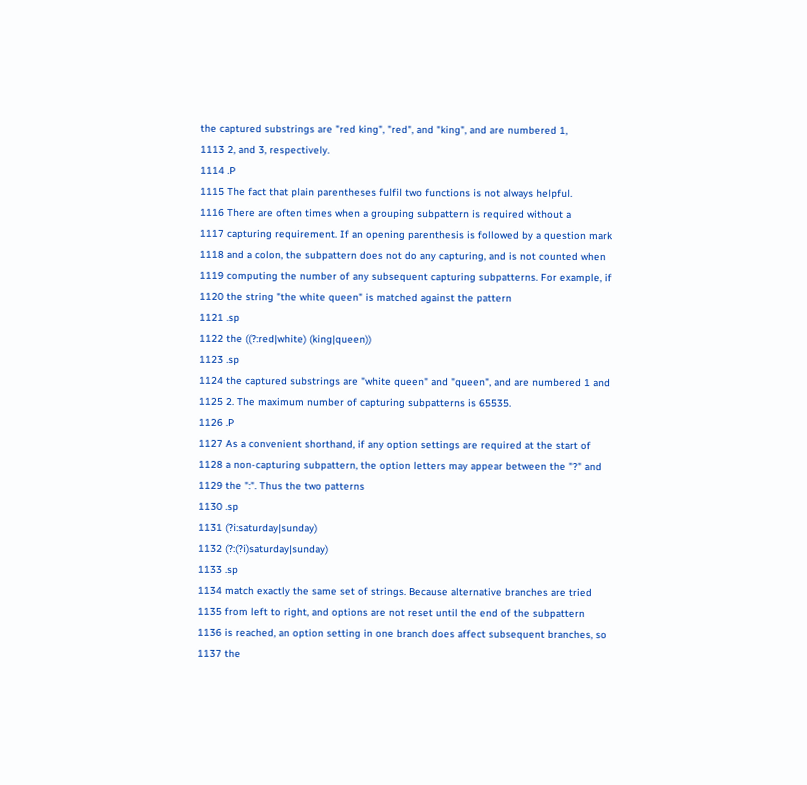the captured substrings are "red king", "red", and "king", and are numbered 1,
1113 2, and 3, respectively.
1114 .P
1115 The fact that plain parentheses fulfil two functions is not always helpful.
1116 There are often times when a grouping subpattern is required without a
1117 capturing requirement. If an opening parenthesis is followed by a question mark
1118 and a colon, the subpattern does not do any capturing, and is not counted when
1119 computing the number of any subsequent capturing subpatterns. For example, if
1120 the string "the white queen" is matched against the pattern
1121 .sp
1122 the ((?:red|white) (king|queen))
1123 .sp
1124 the captured substrings are "white queen" and "queen", and are numbered 1 and
1125 2. The maximum number of capturing subpatterns is 65535.
1126 .P
1127 As a convenient shorthand, if any option settings are required at the start of
1128 a non-capturing subpattern, the option letters may appear between the "?" and
1129 the ":". Thus the two patterns
1130 .sp
1131 (?i:saturday|sunday)
1132 (?:(?i)saturday|sunday)
1133 .sp
1134 match exactly the same set of strings. Because alternative branches are tried
1135 from left to right, and options are not reset until the end of the subpattern
1136 is reached, an option setting in one branch does affect subsequent branches, so
1137 the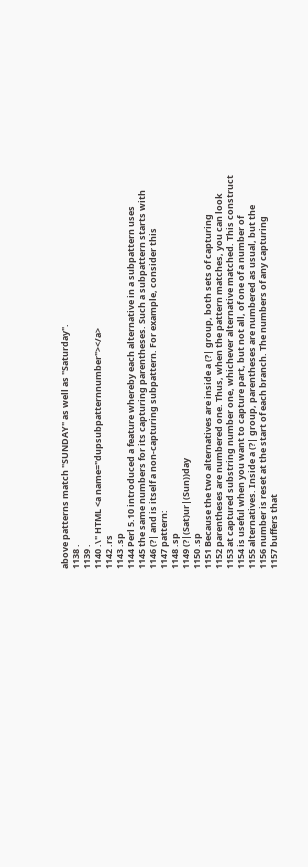above patterns match "SUNDAY" as well as "Saturday".
1138 .
1139 .
1140 .\" HTML <a name="dupsubpatternnumber"></a>
1142 .rs
1143 .sp
1144 Perl 5.10 introduced a feature whereby each alternative in a subpattern uses
1145 the same numbers for its capturing parentheses. Such a subpattern starts with
1146 (?| and is itself a non-capturing subpattern. For example, consider this
1147 pattern:
1148 .sp
1149 (?|(Sat)ur|(Sun))day
1150 .sp
1151 Because the two alternatives are inside a (?| group, both sets of capturing
1152 parentheses are numbered one. Thus, when the pattern matches, you can look
1153 at captured substring number one, whichever alternative matched. This construct
1154 is useful when you want to capture part, but not all, of one of a number of
1155 alternatives. Inside a (?| group, parentheses are numbered as usual, but the
1156 number is reset at the start of each branch. The numbers of any capturing
1157 buffers that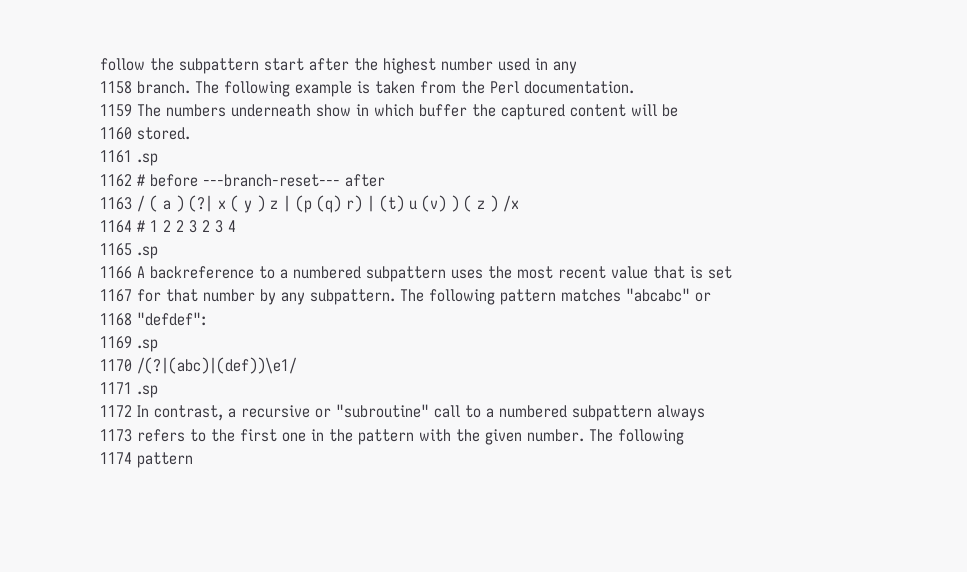follow the subpattern start after the highest number used in any
1158 branch. The following example is taken from the Perl documentation.
1159 The numbers underneath show in which buffer the captured content will be
1160 stored.
1161 .sp
1162 # before ---branch-reset--- after
1163 / ( a ) (?| x ( y ) z | (p (q) r) | (t) u (v) ) ( z ) /x
1164 # 1 2 2 3 2 3 4
1165 .sp
1166 A backreference to a numbered subpattern uses the most recent value that is set
1167 for that number by any subpattern. The following pattern matches "abcabc" or
1168 "defdef":
1169 .sp
1170 /(?|(abc)|(def))\e1/
1171 .sp
1172 In contrast, a recursive or "subroutine" call to a numbered subpattern always
1173 refers to the first one in the pattern with the given number. The following
1174 pattern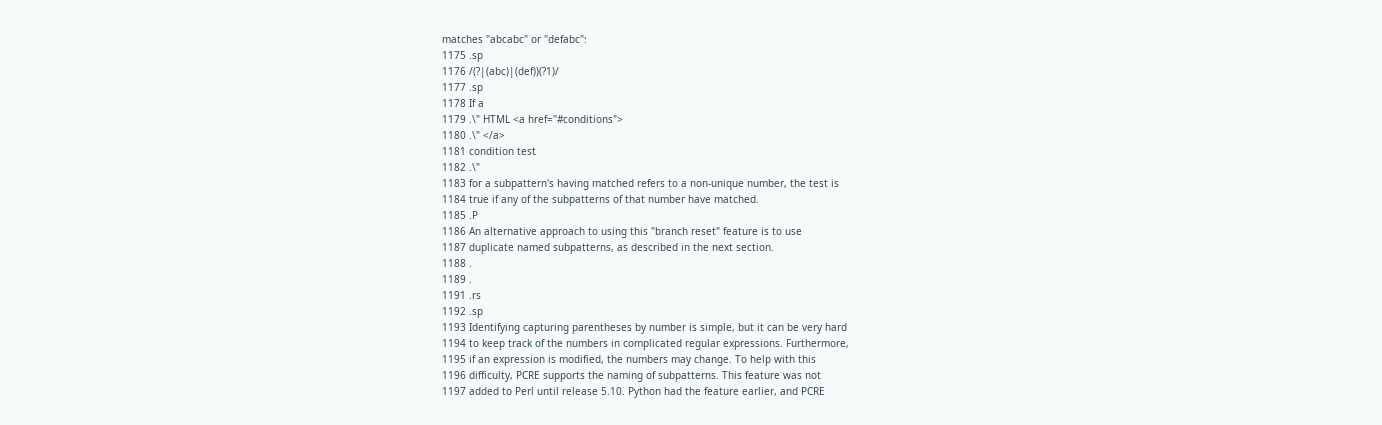matches "abcabc" or "defabc":
1175 .sp
1176 /(?|(abc)|(def))(?1)/
1177 .sp
1178 If a
1179 .\" HTML <a href="#conditions">
1180 .\" </a>
1181 condition test
1182 .\"
1183 for a subpattern's having matched refers to a non-unique number, the test is
1184 true if any of the subpatterns of that number have matched.
1185 .P
1186 An alternative approach to using this "branch reset" feature is to use
1187 duplicate named subpatterns, as described in the next section.
1188 .
1189 .
1191 .rs
1192 .sp
1193 Identifying capturing parentheses by number is simple, but it can be very hard
1194 to keep track of the numbers in complicated regular expressions. Furthermore,
1195 if an expression is modified, the numbers may change. To help with this
1196 difficulty, PCRE supports the naming of subpatterns. This feature was not
1197 added to Perl until release 5.10. Python had the feature earlier, and PCRE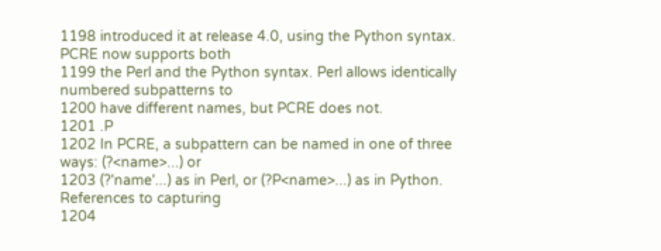1198 introduced it at release 4.0, using the Python syntax. PCRE now supports both
1199 the Perl and the Python syntax. Perl allows identically numbered subpatterns to
1200 have different names, but PCRE does not.
1201 .P
1202 In PCRE, a subpattern can be named in one of three ways: (?<name>...) or
1203 (?'name'...) as in Perl, or (?P<name>...) as in Python. References to capturing
1204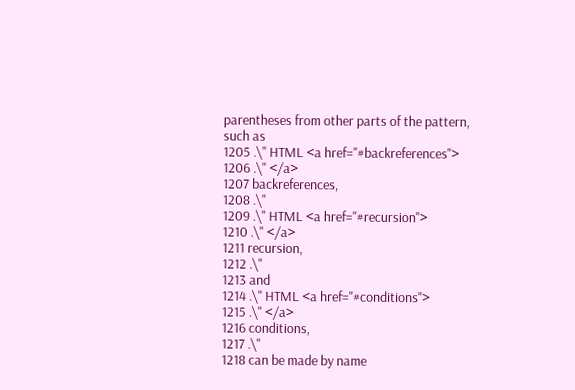parentheses from other parts of the pattern, such as
1205 .\" HTML <a href="#backreferences">
1206 .\" </a>
1207 backreferences,
1208 .\"
1209 .\" HTML <a href="#recursion">
1210 .\" </a>
1211 recursion,
1212 .\"
1213 and
1214 .\" HTML <a href="#conditions">
1215 .\" </a>
1216 conditions,
1217 .\"
1218 can be made by name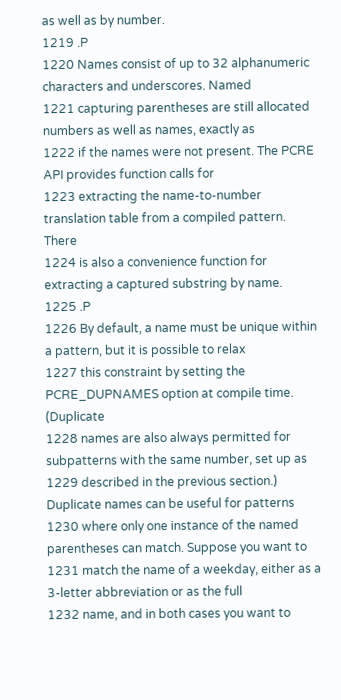as well as by number.
1219 .P
1220 Names consist of up to 32 alphanumeric characters and underscores. Named
1221 capturing parentheses are still allocated numbers as well as names, exactly as
1222 if the names were not present. The PCRE API provides function calls for
1223 extracting the name-to-number translation table from a compiled pattern. There
1224 is also a convenience function for extracting a captured substring by name.
1225 .P
1226 By default, a name must be unique within a pattern, but it is possible to relax
1227 this constraint by setting the PCRE_DUPNAMES option at compile time. (Duplicate
1228 names are also always permitted for subpatterns with the same number, set up as
1229 described in the previous section.) Duplicate names can be useful for patterns
1230 where only one instance of the named parentheses can match. Suppose you want to
1231 match the name of a weekday, either as a 3-letter abbreviation or as the full
1232 name, and in both cases you want to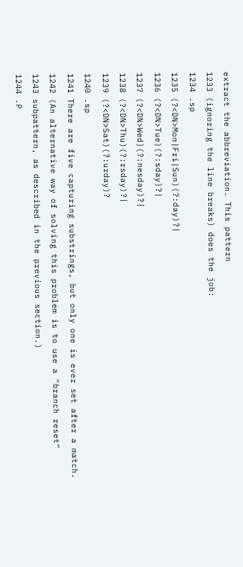extract the abbreviation. This pattern
1233 (ignoring the line breaks) does the job:
1234 .sp
1235 (?<DN>Mon|Fri|Sun)(?:day)?|
1236 (?<DN>Tue)(?:sday)?|
1237 (?<DN>Wed)(?:nesday)?|
1238 (?<DN>Thu)(?:rsday)?|
1239 (?<DN>Sat)(?:urday)?
1240 .sp
1241 There are five capturing substrings, but only one is ever set after a match.
1242 (An alternative way of solving this problem is to use a "branch reset"
1243 subpattern, as described in the previous section.)
1244 .P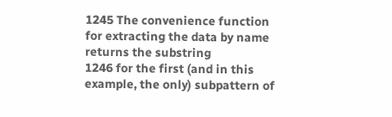1245 The convenience function for extracting the data by name returns the substring
1246 for the first (and in this example, the only) subpattern of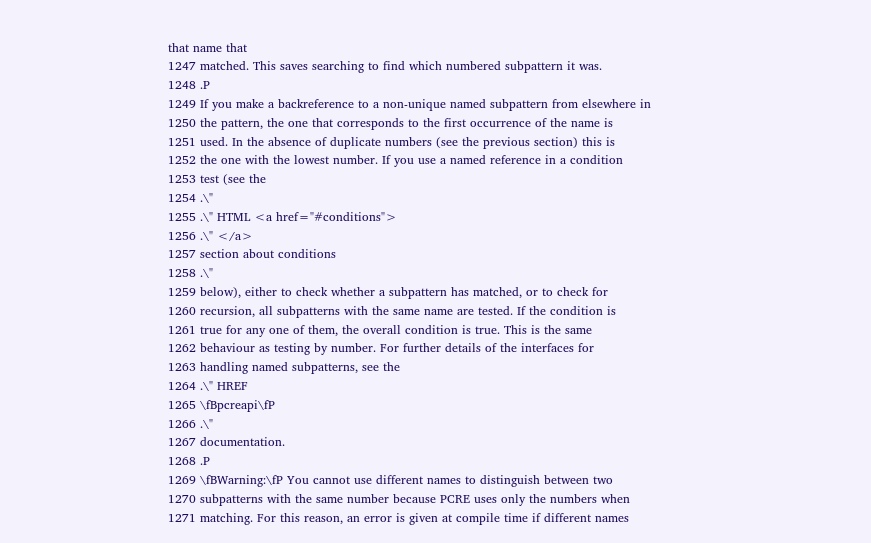that name that
1247 matched. This saves searching to find which numbered subpattern it was.
1248 .P
1249 If you make a backreference to a non-unique named subpattern from elsewhere in
1250 the pattern, the one that corresponds to the first occurrence of the name is
1251 used. In the absence of duplicate numbers (see the previous section) this is
1252 the one with the lowest number. If you use a named reference in a condition
1253 test (see the
1254 .\"
1255 .\" HTML <a href="#conditions">
1256 .\" </a>
1257 section about conditions
1258 .\"
1259 below), either to check whether a subpattern has matched, or to check for
1260 recursion, all subpatterns with the same name are tested. If the condition is
1261 true for any one of them, the overall condition is true. This is the same
1262 behaviour as testing by number. For further details of the interfaces for
1263 handling named subpatterns, see the
1264 .\" HREF
1265 \fBpcreapi\fP
1266 .\"
1267 documentation.
1268 .P
1269 \fBWarning:\fP You cannot use different names to distinguish between two
1270 subpatterns with the same number because PCRE uses only the numbers when
1271 matching. For this reason, an error is given at compile time if different names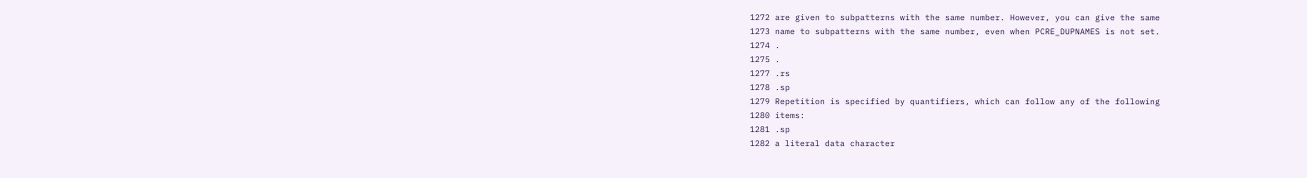1272 are given to subpatterns with the same number. However, you can give the same
1273 name to subpatterns with the same number, even when PCRE_DUPNAMES is not set.
1274 .
1275 .
1277 .rs
1278 .sp
1279 Repetition is specified by quantifiers, which can follow any of the following
1280 items:
1281 .sp
1282 a literal data character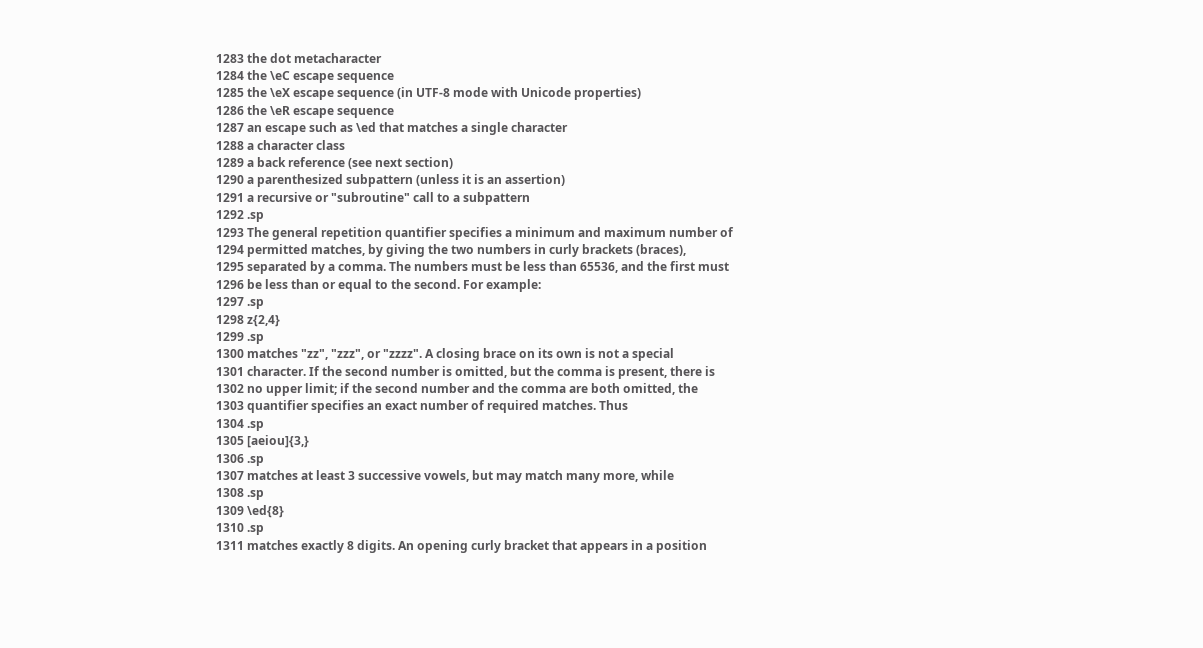1283 the dot metacharacter
1284 the \eC escape sequence
1285 the \eX escape sequence (in UTF-8 mode with Unicode properties)
1286 the \eR escape sequence
1287 an escape such as \ed that matches a single character
1288 a character class
1289 a back reference (see next section)
1290 a parenthesized subpattern (unless it is an assertion)
1291 a recursive or "subroutine" call to a subpattern
1292 .sp
1293 The general repetition quantifier specifies a minimum and maximum number of
1294 permitted matches, by giving the two numbers in curly brackets (braces),
1295 separated by a comma. The numbers must be less than 65536, and the first must
1296 be less than or equal to the second. For example:
1297 .sp
1298 z{2,4}
1299 .sp
1300 matches "zz", "zzz", or "zzzz". A closing brace on its own is not a special
1301 character. If the second number is omitted, but the comma is present, there is
1302 no upper limit; if the second number and the comma are both omitted, the
1303 quantifier specifies an exact number of required matches. Thus
1304 .sp
1305 [aeiou]{3,}
1306 .sp
1307 matches at least 3 successive vowels, but may match many more, while
1308 .sp
1309 \ed{8}
1310 .sp
1311 matches exactly 8 digits. An opening curly bracket that appears in a position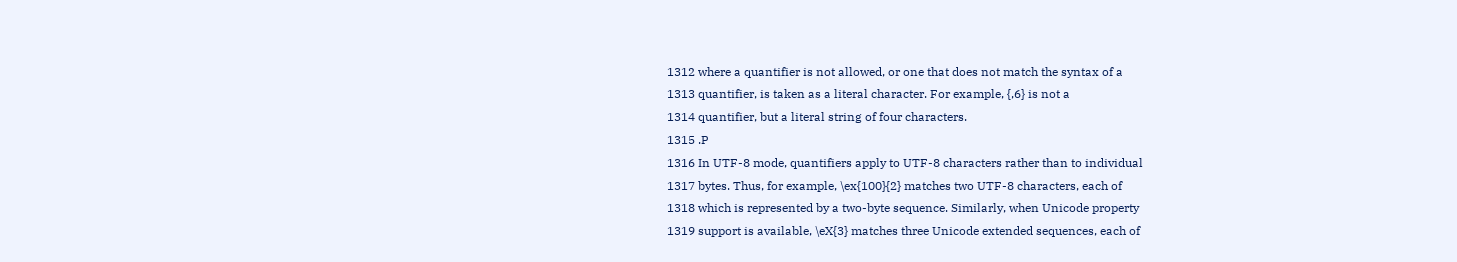1312 where a quantifier is not allowed, or one that does not match the syntax of a
1313 quantifier, is taken as a literal character. For example, {,6} is not a
1314 quantifier, but a literal string of four characters.
1315 .P
1316 In UTF-8 mode, quantifiers apply to UTF-8 characters rather than to individual
1317 bytes. Thus, for example, \ex{100}{2} matches two UTF-8 characters, each of
1318 which is represented by a two-byte sequence. Similarly, when Unicode property
1319 support is available, \eX{3} matches three Unicode extended sequences, each of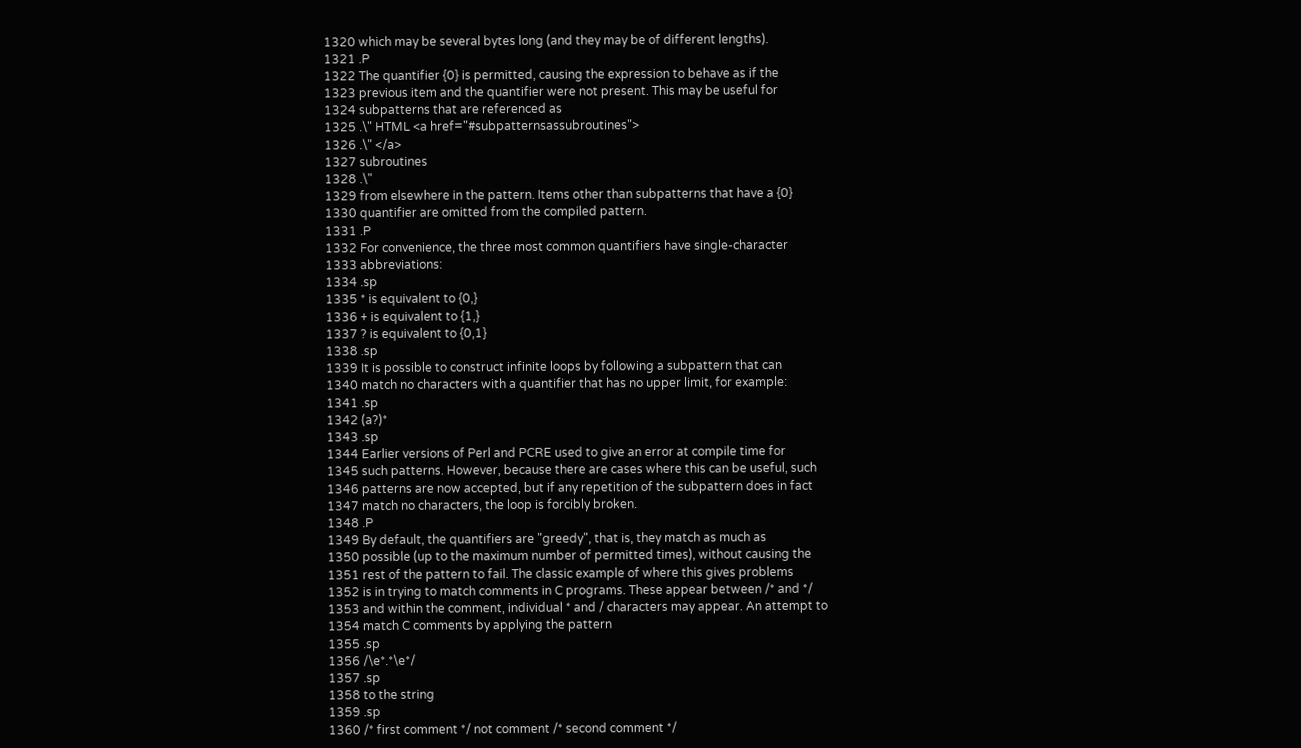1320 which may be several bytes long (and they may be of different lengths).
1321 .P
1322 The quantifier {0} is permitted, causing the expression to behave as if the
1323 previous item and the quantifier were not present. This may be useful for
1324 subpatterns that are referenced as
1325 .\" HTML <a href="#subpatternsassubroutines">
1326 .\" </a>
1327 subroutines
1328 .\"
1329 from elsewhere in the pattern. Items other than subpatterns that have a {0}
1330 quantifier are omitted from the compiled pattern.
1331 .P
1332 For convenience, the three most common quantifiers have single-character
1333 abbreviations:
1334 .sp
1335 * is equivalent to {0,}
1336 + is equivalent to {1,}
1337 ? is equivalent to {0,1}
1338 .sp
1339 It is possible to construct infinite loops by following a subpattern that can
1340 match no characters with a quantifier that has no upper limit, for example:
1341 .sp
1342 (a?)*
1343 .sp
1344 Earlier versions of Perl and PCRE used to give an error at compile time for
1345 such patterns. However, because there are cases where this can be useful, such
1346 patterns are now accepted, but if any repetition of the subpattern does in fact
1347 match no characters, the loop is forcibly broken.
1348 .P
1349 By default, the quantifiers are "greedy", that is, they match as much as
1350 possible (up to the maximum number of permitted times), without causing the
1351 rest of the pattern to fail. The classic example of where this gives problems
1352 is in trying to match comments in C programs. These appear between /* and */
1353 and within the comment, individual * and / characters may appear. An attempt to
1354 match C comments by applying the pattern
1355 .sp
1356 /\e*.*\e*/
1357 .sp
1358 to the string
1359 .sp
1360 /* first comment */ not comment /* second comment */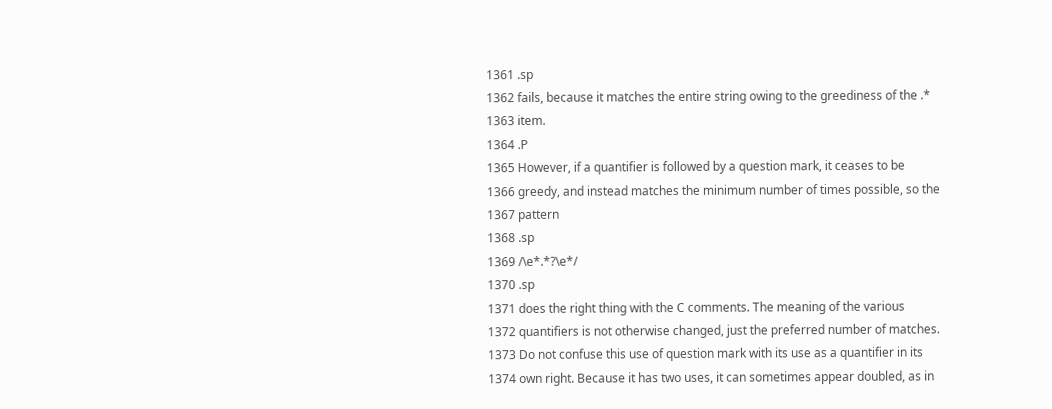1361 .sp
1362 fails, because it matches the entire string owing to the greediness of the .*
1363 item.
1364 .P
1365 However, if a quantifier is followed by a question mark, it ceases to be
1366 greedy, and instead matches the minimum number of times possible, so the
1367 pattern
1368 .sp
1369 /\e*.*?\e*/
1370 .sp
1371 does the right thing with the C comments. The meaning of the various
1372 quantifiers is not otherwise changed, just the preferred number of matches.
1373 Do not confuse this use of question mark with its use as a quantifier in its
1374 own right. Because it has two uses, it can sometimes appear doubled, as in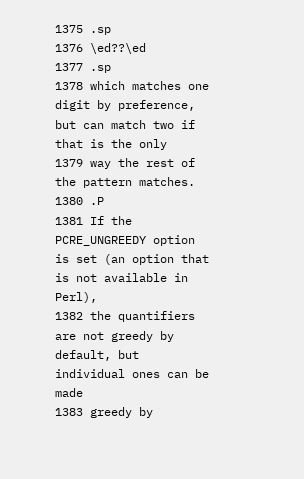1375 .sp
1376 \ed??\ed
1377 .sp
1378 which matches one digit by preference, but can match two if that is the only
1379 way the rest of the pattern matches.
1380 .P
1381 If the PCRE_UNGREEDY option is set (an option that is not available in Perl),
1382 the quantifiers are not greedy by default, but individual ones can be made
1383 greedy by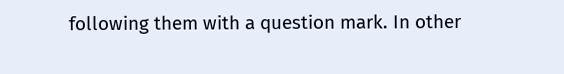following them with a question mark. In other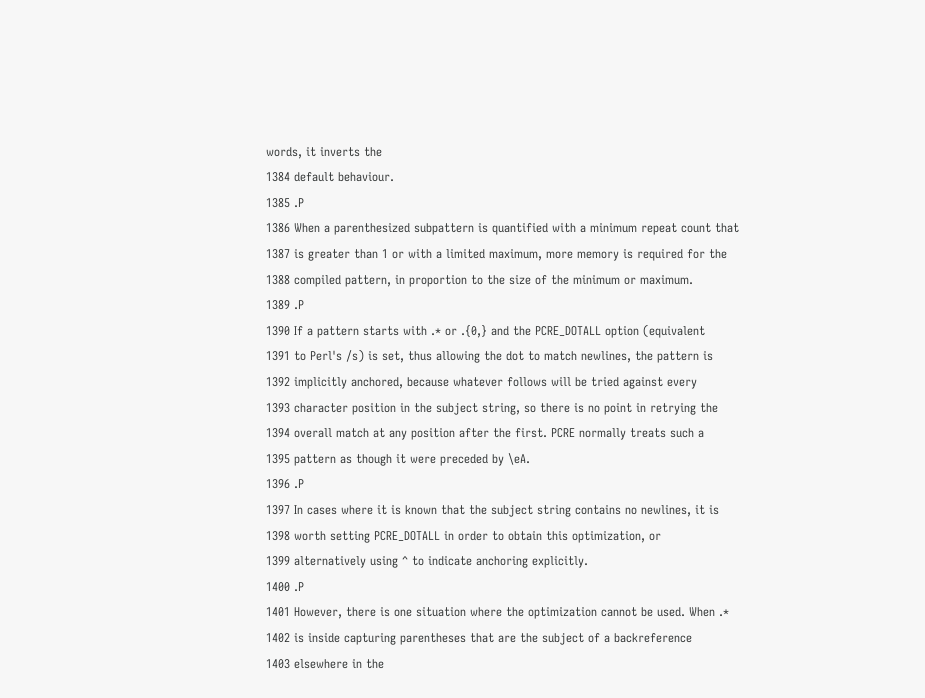words, it inverts the
1384 default behaviour.
1385 .P
1386 When a parenthesized subpattern is quantified with a minimum repeat count that
1387 is greater than 1 or with a limited maximum, more memory is required for the
1388 compiled pattern, in proportion to the size of the minimum or maximum.
1389 .P
1390 If a pattern starts with .* or .{0,} and the PCRE_DOTALL option (equivalent
1391 to Perl's /s) is set, thus allowing the dot to match newlines, the pattern is
1392 implicitly anchored, because whatever follows will be tried against every
1393 character position in the subject string, so there is no point in retrying the
1394 overall match at any position after the first. PCRE normally treats such a
1395 pattern as though it were preceded by \eA.
1396 .P
1397 In cases where it is known that the subject string contains no newlines, it is
1398 worth setting PCRE_DOTALL in order to obtain this optimization, or
1399 alternatively using ^ to indicate anchoring explicitly.
1400 .P
1401 However, there is one situation where the optimization cannot be used. When .*
1402 is inside capturing parentheses that are the subject of a backreference
1403 elsewhere in the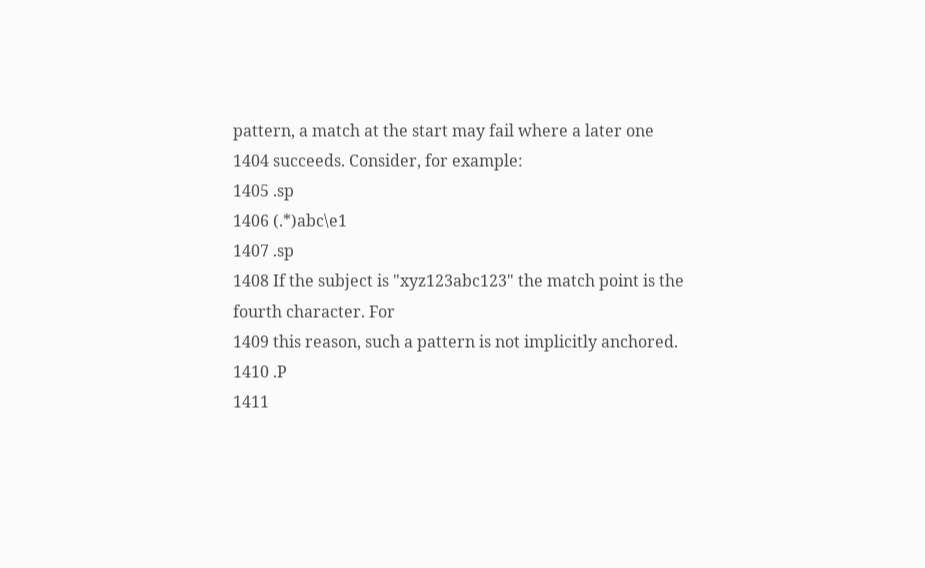pattern, a match at the start may fail where a later one
1404 succeeds. Consider, for example:
1405 .sp
1406 (.*)abc\e1
1407 .sp
1408 If the subject is "xyz123abc123" the match point is the fourth character. For
1409 this reason, such a pattern is not implicitly anchored.
1410 .P
1411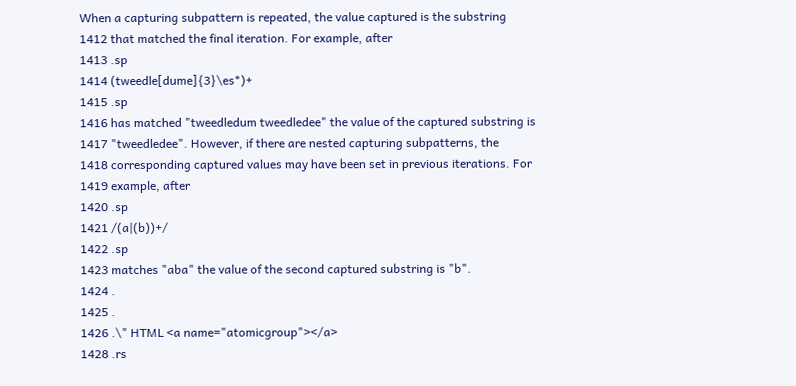When a capturing subpattern is repeated, the value captured is the substring
1412 that matched the final iteration. For example, after
1413 .sp
1414 (tweedle[dume]{3}\es*)+
1415 .sp
1416 has matched "tweedledum tweedledee" the value of the captured substring is
1417 "tweedledee". However, if there are nested capturing subpatterns, the
1418 corresponding captured values may have been set in previous iterations. For
1419 example, after
1420 .sp
1421 /(a|(b))+/
1422 .sp
1423 matches "aba" the value of the second captured substring is "b".
1424 .
1425 .
1426 .\" HTML <a name="atomicgroup"></a>
1428 .rs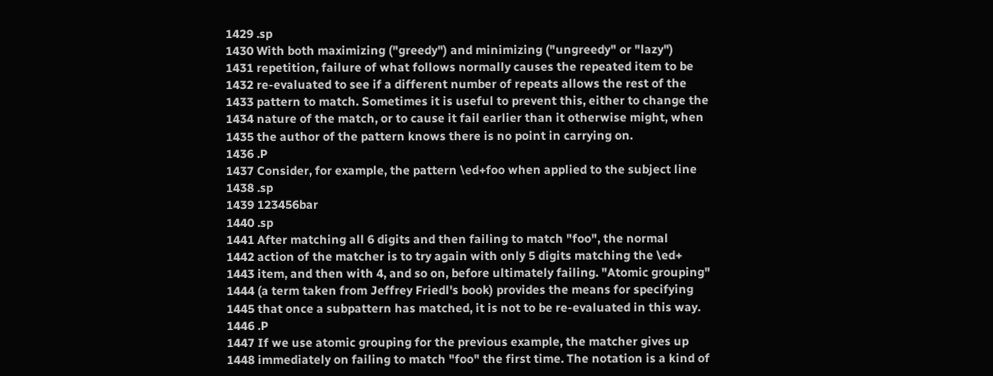1429 .sp
1430 With both maximizing ("greedy") and minimizing ("ungreedy" or "lazy")
1431 repetition, failure of what follows normally causes the repeated item to be
1432 re-evaluated to see if a different number of repeats allows the rest of the
1433 pattern to match. Sometimes it is useful to prevent this, either to change the
1434 nature of the match, or to cause it fail earlier than it otherwise might, when
1435 the author of the pattern knows there is no point in carrying on.
1436 .P
1437 Consider, for example, the pattern \ed+foo when applied to the subject line
1438 .sp
1439 123456bar
1440 .sp
1441 After matching all 6 digits and then failing to match "foo", the normal
1442 action of the matcher is to try again with only 5 digits matching the \ed+
1443 item, and then with 4, and so on, before ultimately failing. "Atomic grouping"
1444 (a term taken from Jeffrey Friedl's book) provides the means for specifying
1445 that once a subpattern has matched, it is not to be re-evaluated in this way.
1446 .P
1447 If we use atomic grouping for the previous example, the matcher gives up
1448 immediately on failing to match "foo" the first time. The notation is a kind of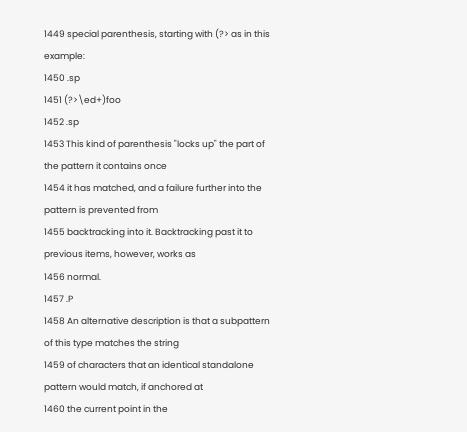1449 special parenthesis, starting with (?> as in this example:
1450 .sp
1451 (?>\ed+)foo
1452 .sp
1453 This kind of parenthesis "locks up" the part of the pattern it contains once
1454 it has matched, and a failure further into the pattern is prevented from
1455 backtracking into it. Backtracking past it to previous items, however, works as
1456 normal.
1457 .P
1458 An alternative description is that a subpattern of this type matches the string
1459 of characters that an identical standalone pattern would match, if anchored at
1460 the current point in the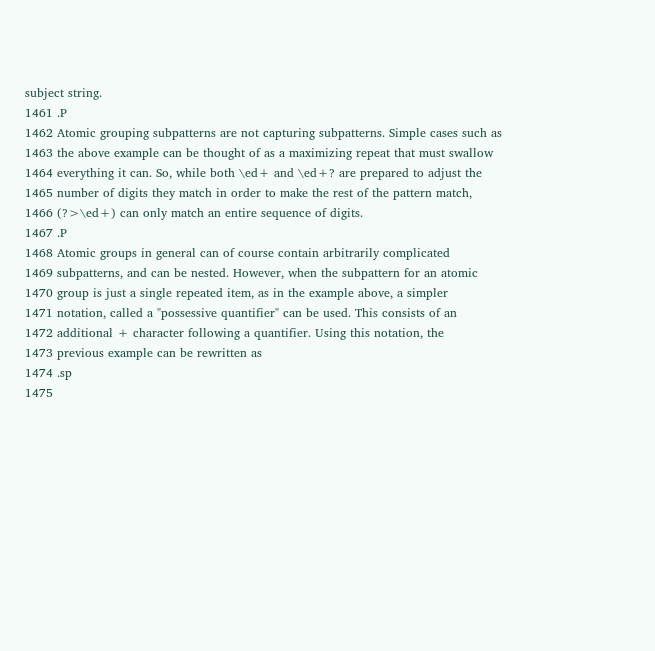subject string.
1461 .P
1462 Atomic grouping subpatterns are not capturing subpatterns. Simple cases such as
1463 the above example can be thought of as a maximizing repeat that must swallow
1464 everything it can. So, while both \ed+ and \ed+? are prepared to adjust the
1465 number of digits they match in order to make the rest of the pattern match,
1466 (?>\ed+) can only match an entire sequence of digits.
1467 .P
1468 Atomic groups in general can of course contain arbitrarily complicated
1469 subpatterns, and can be nested. However, when the subpattern for an atomic
1470 group is just a single repeated item, as in the example above, a simpler
1471 notation, called a "possessive quantifier" can be used. This consists of an
1472 additional + character following a quantifier. Using this notation, the
1473 previous example can be rewritten as
1474 .sp
1475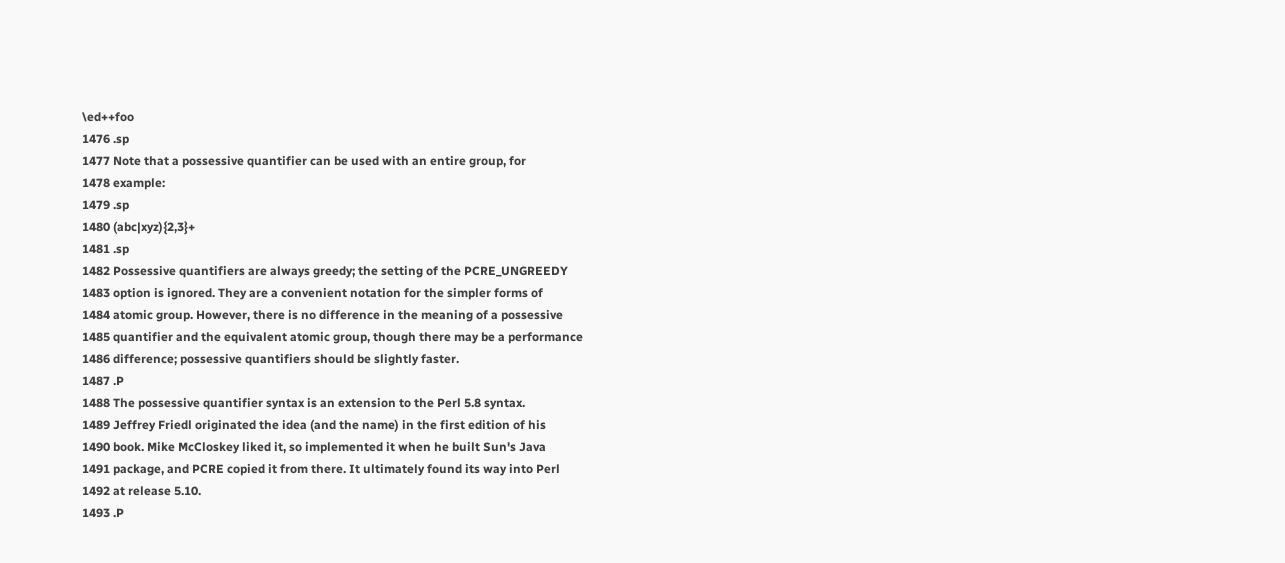\ed++foo
1476 .sp
1477 Note that a possessive quantifier can be used with an entire group, for
1478 example:
1479 .sp
1480 (abc|xyz){2,3}+
1481 .sp
1482 Possessive quantifiers are always greedy; the setting of the PCRE_UNGREEDY
1483 option is ignored. They are a convenient notation for the simpler forms of
1484 atomic group. However, there is no difference in the meaning of a possessive
1485 quantifier and the equivalent atomic group, though there may be a performance
1486 difference; possessive quantifiers should be slightly faster.
1487 .P
1488 The possessive quantifier syntax is an extension to the Perl 5.8 syntax.
1489 Jeffrey Friedl originated the idea (and the name) in the first edition of his
1490 book. Mike McCloskey liked it, so implemented it when he built Sun's Java
1491 package, and PCRE copied it from there. It ultimately found its way into Perl
1492 at release 5.10.
1493 .P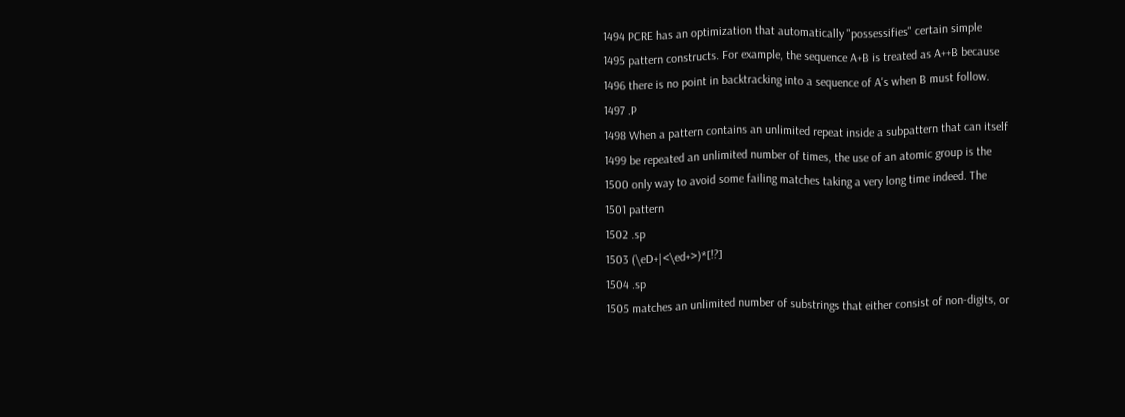1494 PCRE has an optimization that automatically "possessifies" certain simple
1495 pattern constructs. For example, the sequence A+B is treated as A++B because
1496 there is no point in backtracking into a sequence of A's when B must follow.
1497 .P
1498 When a pattern contains an unlimited repeat inside a subpattern that can itself
1499 be repeated an unlimited number of times, the use of an atomic group is the
1500 only way to avoid some failing matches taking a very long time indeed. The
1501 pattern
1502 .sp
1503 (\eD+|<\ed+>)*[!?]
1504 .sp
1505 matches an unlimited number of substrings that either consist of non-digits, or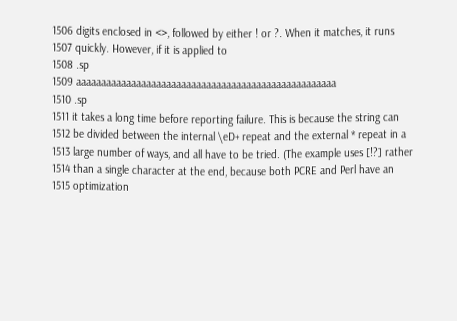1506 digits enclosed in <>, followed by either ! or ?. When it matches, it runs
1507 quickly. However, if it is applied to
1508 .sp
1509 aaaaaaaaaaaaaaaaaaaaaaaaaaaaaaaaaaaaaaaaaaaaaaaaaaaa
1510 .sp
1511 it takes a long time before reporting failure. This is because the string can
1512 be divided between the internal \eD+ repeat and the external * repeat in a
1513 large number of ways, and all have to be tried. (The example uses [!?] rather
1514 than a single character at the end, because both PCRE and Perl have an
1515 optimization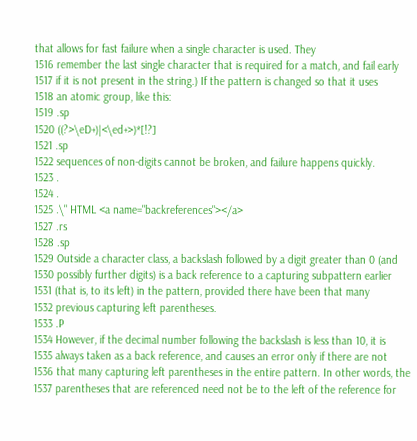that allows for fast failure when a single character is used. They
1516 remember the last single character that is required for a match, and fail early
1517 if it is not present in the string.) If the pattern is changed so that it uses
1518 an atomic group, like this:
1519 .sp
1520 ((?>\eD+)|<\ed+>)*[!?]
1521 .sp
1522 sequences of non-digits cannot be broken, and failure happens quickly.
1523 .
1524 .
1525 .\" HTML <a name="backreferences"></a>
1527 .rs
1528 .sp
1529 Outside a character class, a backslash followed by a digit greater than 0 (and
1530 possibly further digits) is a back reference to a capturing subpattern earlier
1531 (that is, to its left) in the pattern, provided there have been that many
1532 previous capturing left parentheses.
1533 .P
1534 However, if the decimal number following the backslash is less than 10, it is
1535 always taken as a back reference, and causes an error only if there are not
1536 that many capturing left parentheses in the entire pattern. In other words, the
1537 parentheses that are referenced need not be to the left of the reference for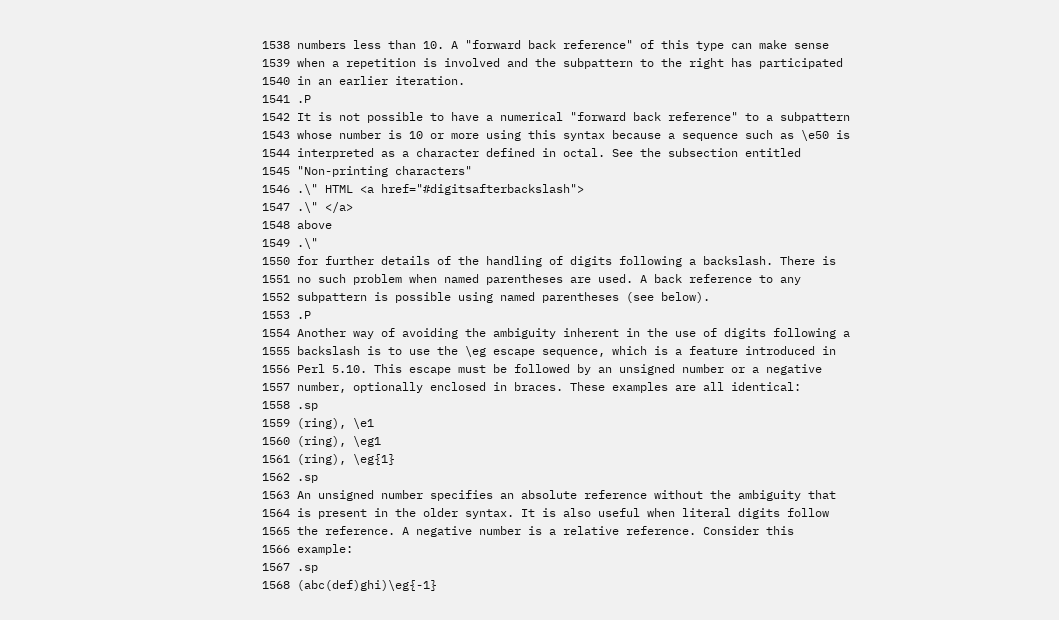1538 numbers less than 10. A "forward back reference" of this type can make sense
1539 when a repetition is involved and the subpattern to the right has participated
1540 in an earlier iteration.
1541 .P
1542 It is not possible to have a numerical "forward back reference" to a subpattern
1543 whose number is 10 or more using this syntax because a sequence such as \e50 is
1544 interpreted as a character defined in octal. See the subsection entitled
1545 "Non-printing characters"
1546 .\" HTML <a href="#digitsafterbackslash">
1547 .\" </a>
1548 above
1549 .\"
1550 for further details of the handling of digits following a backslash. There is
1551 no such problem when named parentheses are used. A back reference to any
1552 subpattern is possible using named parentheses (see below).
1553 .P
1554 Another way of avoiding the ambiguity inherent in the use of digits following a
1555 backslash is to use the \eg escape sequence, which is a feature introduced in
1556 Perl 5.10. This escape must be followed by an unsigned number or a negative
1557 number, optionally enclosed in braces. These examples are all identical:
1558 .sp
1559 (ring), \e1
1560 (ring), \eg1
1561 (ring), \eg{1}
1562 .sp
1563 An unsigned number specifies an absolute reference without the ambiguity that
1564 is present in the older syntax. It is also useful when literal digits follow
1565 the reference. A negative number is a relative reference. Consider this
1566 example:
1567 .sp
1568 (abc(def)ghi)\eg{-1}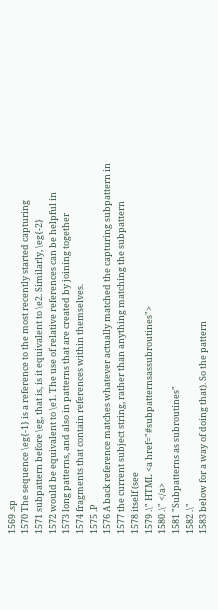1569 .sp
1570 The sequence \eg{-1} is a reference to the most recently started capturing
1571 subpattern before \eg, that is, is it equivalent to \e2. Similarly, \eg{-2}
1572 would be equivalent to \e1. The use of relative references can be helpful in
1573 long patterns, and also in patterns that are created by joining together
1574 fragments that contain references within themselves.
1575 .P
1576 A back reference matches whatever actually matched the capturing subpattern in
1577 the current subject string, rather than anything matching the subpattern
1578 itself (see
1579 .\" HTML <a href="#subpatternsassubroutines">
1580 .\" </a>
1581 "Subpatterns as subroutines"
1582 .\"
1583 below for a way of doing that). So the pattern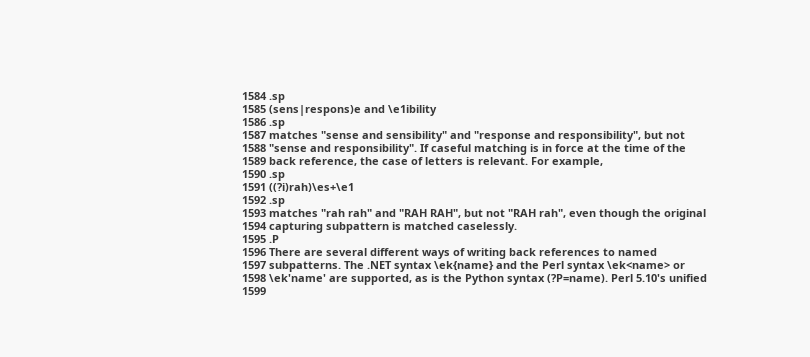1584 .sp
1585 (sens|respons)e and \e1ibility
1586 .sp
1587 matches "sense and sensibility" and "response and responsibility", but not
1588 "sense and responsibility". If caseful matching is in force at the time of the
1589 back reference, the case of letters is relevant. For example,
1590 .sp
1591 ((?i)rah)\es+\e1
1592 .sp
1593 matches "rah rah" and "RAH RAH", but not "RAH rah", even though the original
1594 capturing subpattern is matched caselessly.
1595 .P
1596 There are several different ways of writing back references to named
1597 subpatterns. The .NET syntax \ek{name} and the Perl syntax \ek<name> or
1598 \ek'name' are supported, as is the Python syntax (?P=name). Perl 5.10's unified
1599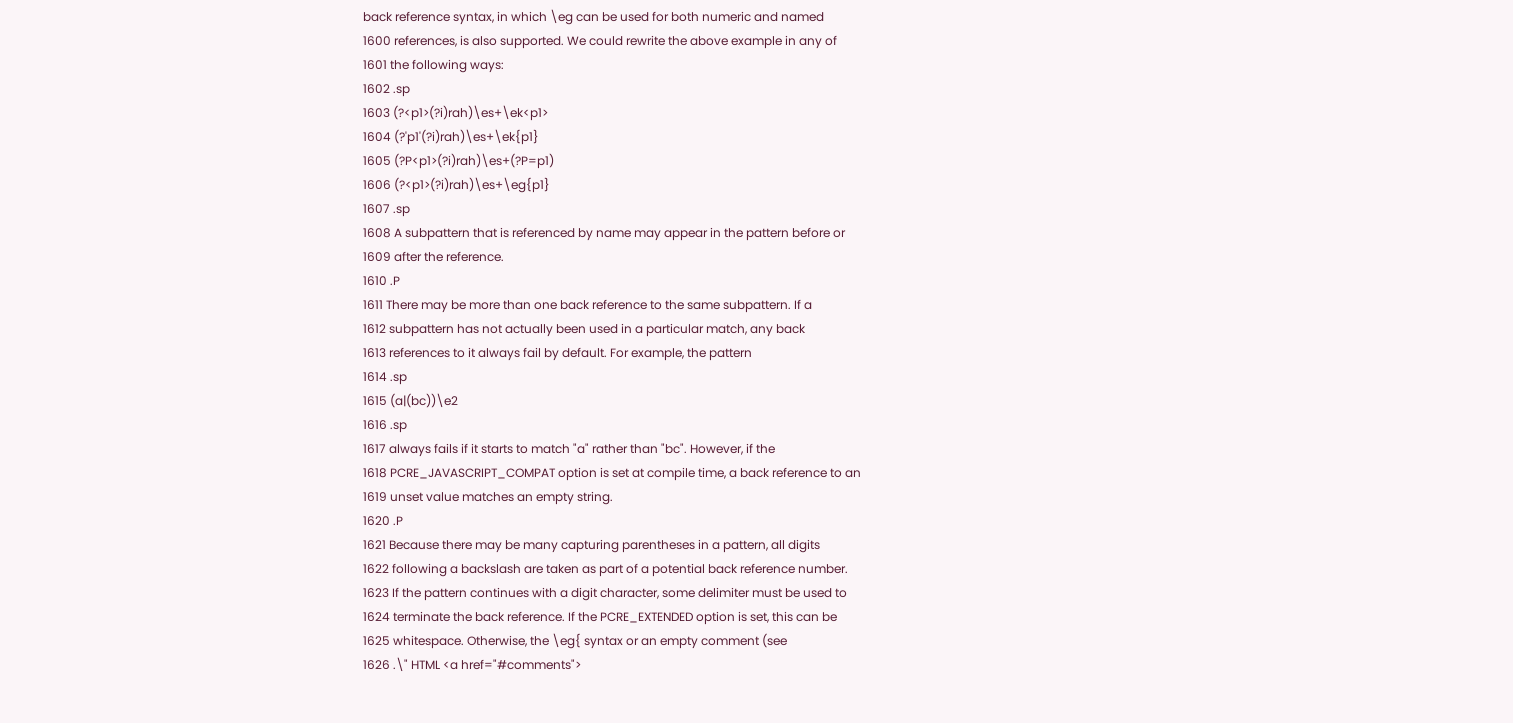back reference syntax, in which \eg can be used for both numeric and named
1600 references, is also supported. We could rewrite the above example in any of
1601 the following ways:
1602 .sp
1603 (?<p1>(?i)rah)\es+\ek<p1>
1604 (?'p1'(?i)rah)\es+\ek{p1}
1605 (?P<p1>(?i)rah)\es+(?P=p1)
1606 (?<p1>(?i)rah)\es+\eg{p1}
1607 .sp
1608 A subpattern that is referenced by name may appear in the pattern before or
1609 after the reference.
1610 .P
1611 There may be more than one back reference to the same subpattern. If a
1612 subpattern has not actually been used in a particular match, any back
1613 references to it always fail by default. For example, the pattern
1614 .sp
1615 (a|(bc))\e2
1616 .sp
1617 always fails if it starts to match "a" rather than "bc". However, if the
1618 PCRE_JAVASCRIPT_COMPAT option is set at compile time, a back reference to an
1619 unset value matches an empty string.
1620 .P
1621 Because there may be many capturing parentheses in a pattern, all digits
1622 following a backslash are taken as part of a potential back reference number.
1623 If the pattern continues with a digit character, some delimiter must be used to
1624 terminate the back reference. If the PCRE_EXTENDED option is set, this can be
1625 whitespace. Otherwise, the \eg{ syntax or an empty comment (see
1626 .\" HTML <a href="#comments">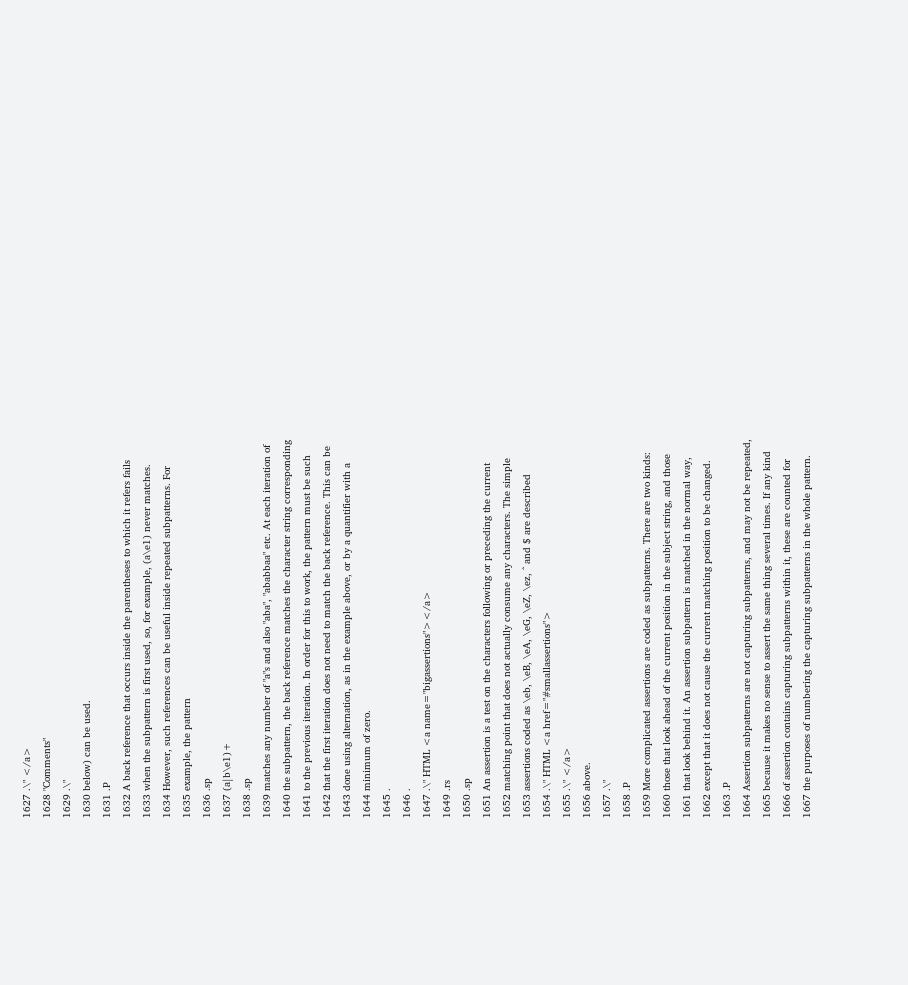1627 .\" </a>
1628 "Comments"
1629 .\"
1630 below) can be used.
1631 .P
1632 A back reference that occurs inside the parentheses to which it refers fails
1633 when the subpattern is first used, so, for example, (a\e1) never matches.
1634 However, such references can be useful inside repeated subpatterns. For
1635 example, the pattern
1636 .sp
1637 (a|b\e1)+
1638 .sp
1639 matches any number of "a"s and also "aba", "ababbaa" etc. At each iteration of
1640 the subpattern, the back reference matches the character string corresponding
1641 to the previous iteration. In order for this to work, the pattern must be such
1642 that the first iteration does not need to match the back reference. This can be
1643 done using alternation, as in the example above, or by a quantifier with a
1644 minimum of zero.
1645 .
1646 .
1647 .\" HTML <a name="bigassertions"></a>
1649 .rs
1650 .sp
1651 An assertion is a test on the characters following or preceding the current
1652 matching point that does not actually consume any characters. The simple
1653 assertions coded as \eb, \eB, \eA, \eG, \eZ, \ez, ^ and $ are described
1654 .\" HTML <a href="#smallassertions">
1655 .\" </a>
1656 above.
1657 .\"
1658 .P
1659 More complicated assertions are coded as subpatterns. There are two kinds:
1660 those that look ahead of the current position in the subject string, and those
1661 that look behind it. An assertion subpattern is matched in the normal way,
1662 except that it does not cause the current matching position to be changed.
1663 .P
1664 Assertion subpatterns are not capturing subpatterns, and may not be repeated,
1665 because it makes no sense to assert the same thing several times. If any kind
1666 of assertion contains capturing subpatterns within it, these are counted for
1667 the purposes of numbering the capturing subpatterns in the whole pattern.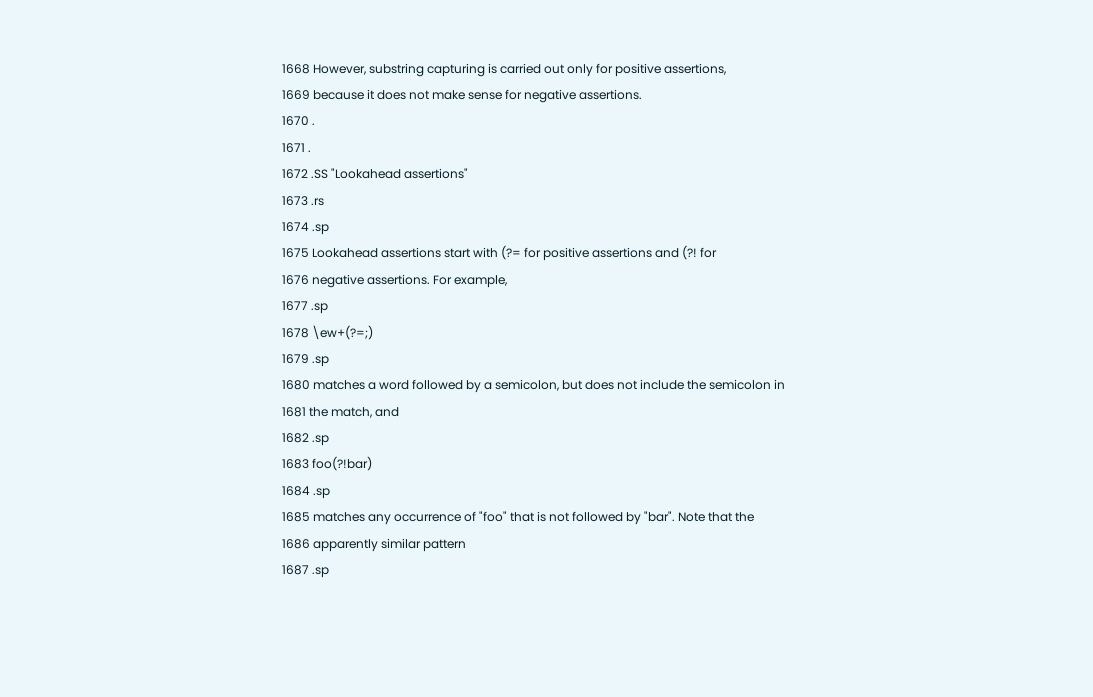1668 However, substring capturing is carried out only for positive assertions,
1669 because it does not make sense for negative assertions.
1670 .
1671 .
1672 .SS "Lookahead assertions"
1673 .rs
1674 .sp
1675 Lookahead assertions start with (?= for positive assertions and (?! for
1676 negative assertions. For example,
1677 .sp
1678 \ew+(?=;)
1679 .sp
1680 matches a word followed by a semicolon, but does not include the semicolon in
1681 the match, and
1682 .sp
1683 foo(?!bar)
1684 .sp
1685 matches any occurrence of "foo" that is not followed by "bar". Note that the
1686 apparently similar pattern
1687 .sp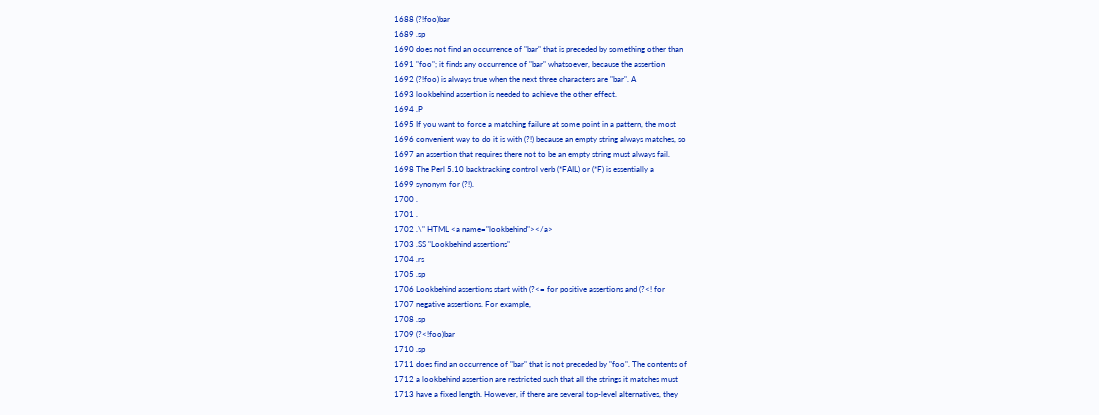1688 (?!foo)bar
1689 .sp
1690 does not find an occurrence of "bar" that is preceded by something other than
1691 "foo"; it finds any occurrence of "bar" whatsoever, because the assertion
1692 (?!foo) is always true when the next three characters are "bar". A
1693 lookbehind assertion is needed to achieve the other effect.
1694 .P
1695 If you want to force a matching failure at some point in a pattern, the most
1696 convenient way to do it is with (?!) because an empty string always matches, so
1697 an assertion that requires there not to be an empty string must always fail.
1698 The Perl 5.10 backtracking control verb (*FAIL) or (*F) is essentially a
1699 synonym for (?!).
1700 .
1701 .
1702 .\" HTML <a name="lookbehind"></a>
1703 .SS "Lookbehind assertions"
1704 .rs
1705 .sp
1706 Lookbehind assertions start with (?<= for positive assertions and (?<! for
1707 negative assertions. For example,
1708 .sp
1709 (?<!foo)bar
1710 .sp
1711 does find an occurrence of "bar" that is not preceded by "foo". The contents of
1712 a lookbehind assertion are restricted such that all the strings it matches must
1713 have a fixed length. However, if there are several top-level alternatives, they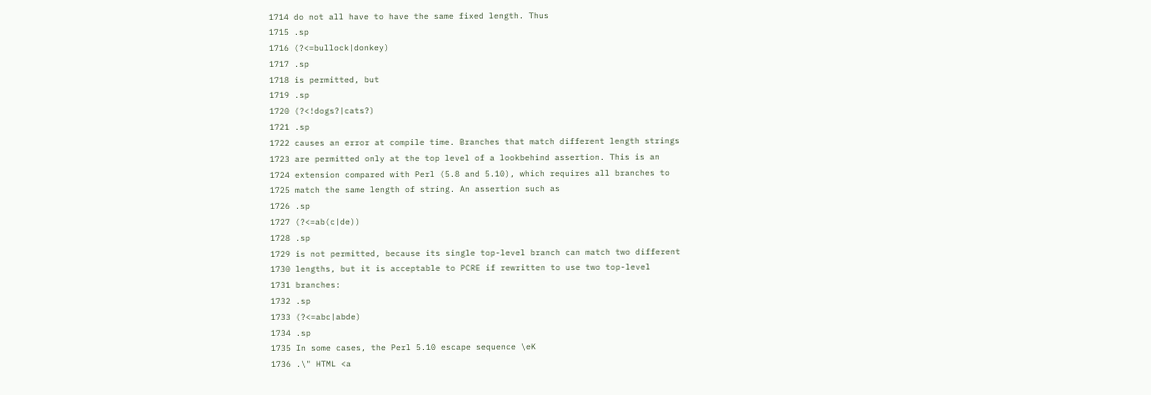1714 do not all have to have the same fixed length. Thus
1715 .sp
1716 (?<=bullock|donkey)
1717 .sp
1718 is permitted, but
1719 .sp
1720 (?<!dogs?|cats?)
1721 .sp
1722 causes an error at compile time. Branches that match different length strings
1723 are permitted only at the top level of a lookbehind assertion. This is an
1724 extension compared with Perl (5.8 and 5.10), which requires all branches to
1725 match the same length of string. An assertion such as
1726 .sp
1727 (?<=ab(c|de))
1728 .sp
1729 is not permitted, because its single top-level branch can match two different
1730 lengths, but it is acceptable to PCRE if rewritten to use two top-level
1731 branches:
1732 .sp
1733 (?<=abc|abde)
1734 .sp
1735 In some cases, the Perl 5.10 escape sequence \eK
1736 .\" HTML <a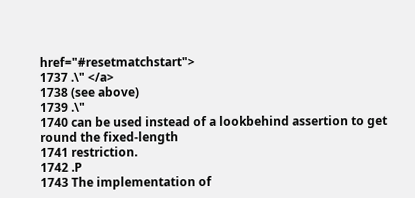href="#resetmatchstart">
1737 .\" </a>
1738 (see above)
1739 .\"
1740 can be used instead of a lookbehind assertion to get round the fixed-length
1741 restriction.
1742 .P
1743 The implementation of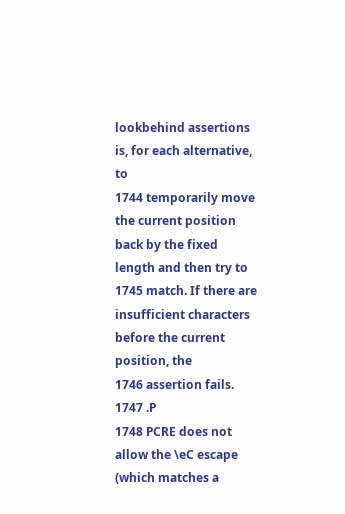lookbehind assertions is, for each alternative, to
1744 temporarily move the current position back by the fixed length and then try to
1745 match. If there are insufficient characters before the current position, the
1746 assertion fails.
1747 .P
1748 PCRE does not allow the \eC escape (which matches a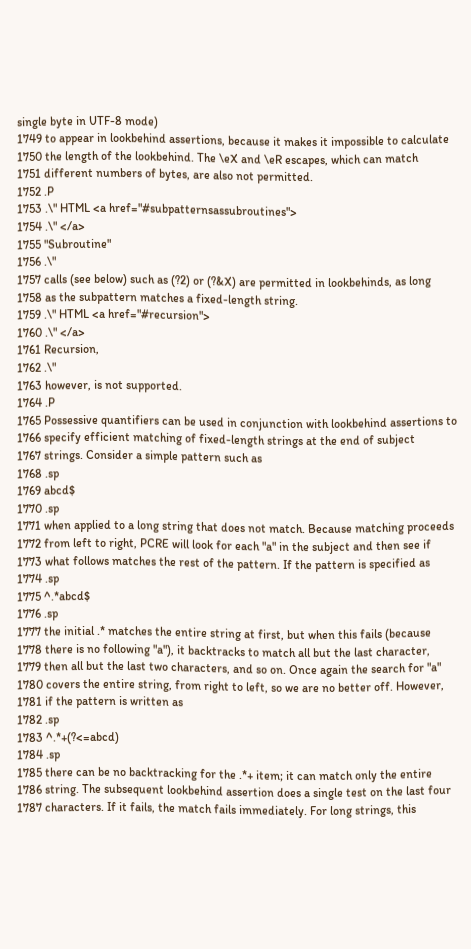single byte in UTF-8 mode)
1749 to appear in lookbehind assertions, because it makes it impossible to calculate
1750 the length of the lookbehind. The \eX and \eR escapes, which can match
1751 different numbers of bytes, are also not permitted.
1752 .P
1753 .\" HTML <a href="#subpatternsassubroutines">
1754 .\" </a>
1755 "Subroutine"
1756 .\"
1757 calls (see below) such as (?2) or (?&X) are permitted in lookbehinds, as long
1758 as the subpattern matches a fixed-length string.
1759 .\" HTML <a href="#recursion">
1760 .\" </a>
1761 Recursion,
1762 .\"
1763 however, is not supported.
1764 .P
1765 Possessive quantifiers can be used in conjunction with lookbehind assertions to
1766 specify efficient matching of fixed-length strings at the end of subject
1767 strings. Consider a simple pattern such as
1768 .sp
1769 abcd$
1770 .sp
1771 when applied to a long string that does not match. Because matching proceeds
1772 from left to right, PCRE will look for each "a" in the subject and then see if
1773 what follows matches the rest of the pattern. If the pattern is specified as
1774 .sp
1775 ^.*abcd$
1776 .sp
1777 the initial .* matches the entire string at first, but when this fails (because
1778 there is no following "a"), it backtracks to match all but the last character,
1779 then all but the last two characters, and so on. Once again the search for "a"
1780 covers the entire string, from right to left, so we are no better off. However,
1781 if the pattern is written as
1782 .sp
1783 ^.*+(?<=abcd)
1784 .sp
1785 there can be no backtracking for the .*+ item; it can match only the entire
1786 string. The subsequent lookbehind assertion does a single test on the last four
1787 characters. If it fails, the match fails immediately. For long strings, this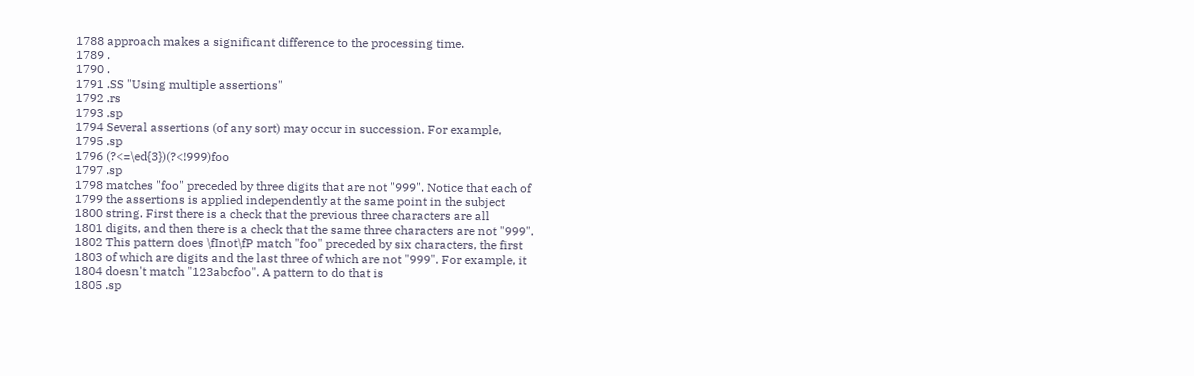1788 approach makes a significant difference to the processing time.
1789 .
1790 .
1791 .SS "Using multiple assertions"
1792 .rs
1793 .sp
1794 Several assertions (of any sort) may occur in succession. For example,
1795 .sp
1796 (?<=\ed{3})(?<!999)foo
1797 .sp
1798 matches "foo" preceded by three digits that are not "999". Notice that each of
1799 the assertions is applied independently at the same point in the subject
1800 string. First there is a check that the previous three characters are all
1801 digits, and then there is a check that the same three characters are not "999".
1802 This pattern does \fInot\fP match "foo" preceded by six characters, the first
1803 of which are digits and the last three of which are not "999". For example, it
1804 doesn't match "123abcfoo". A pattern to do that is
1805 .sp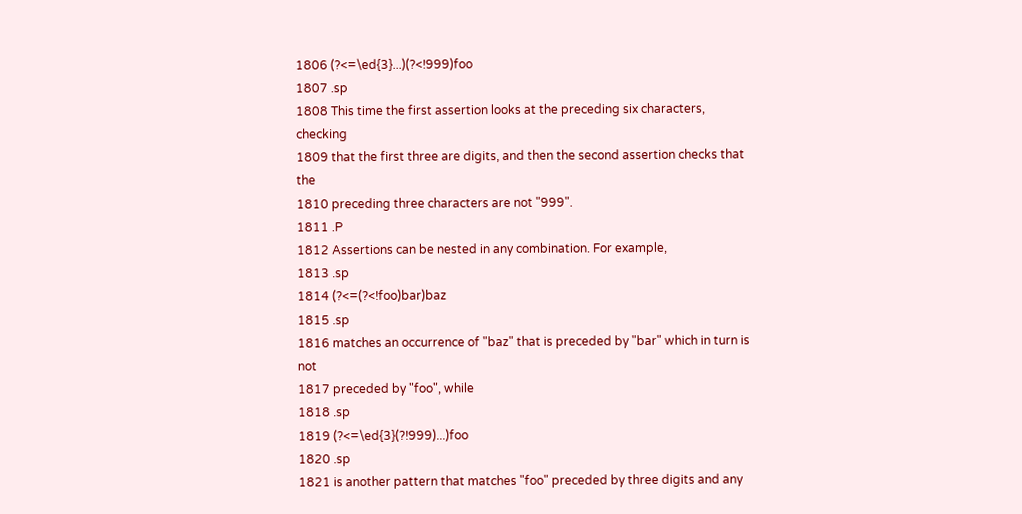1806 (?<=\ed{3}...)(?<!999)foo
1807 .sp
1808 This time the first assertion looks at the preceding six characters, checking
1809 that the first three are digits, and then the second assertion checks that the
1810 preceding three characters are not "999".
1811 .P
1812 Assertions can be nested in any combination. For example,
1813 .sp
1814 (?<=(?<!foo)bar)baz
1815 .sp
1816 matches an occurrence of "baz" that is preceded by "bar" which in turn is not
1817 preceded by "foo", while
1818 .sp
1819 (?<=\ed{3}(?!999)...)foo
1820 .sp
1821 is another pattern that matches "foo" preceded by three digits and any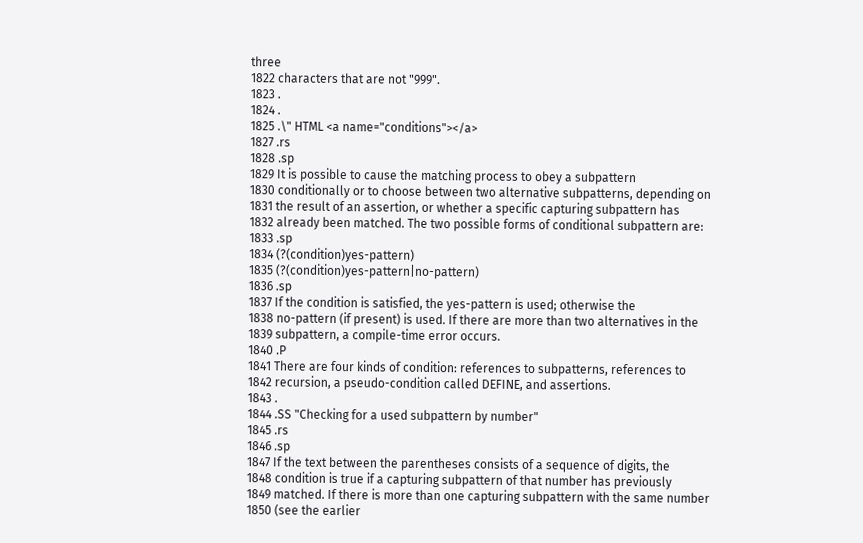three
1822 characters that are not "999".
1823 .
1824 .
1825 .\" HTML <a name="conditions"></a>
1827 .rs
1828 .sp
1829 It is possible to cause the matching process to obey a subpattern
1830 conditionally or to choose between two alternative subpatterns, depending on
1831 the result of an assertion, or whether a specific capturing subpattern has
1832 already been matched. The two possible forms of conditional subpattern are:
1833 .sp
1834 (?(condition)yes-pattern)
1835 (?(condition)yes-pattern|no-pattern)
1836 .sp
1837 If the condition is satisfied, the yes-pattern is used; otherwise the
1838 no-pattern (if present) is used. If there are more than two alternatives in the
1839 subpattern, a compile-time error occurs.
1840 .P
1841 There are four kinds of condition: references to subpatterns, references to
1842 recursion, a pseudo-condition called DEFINE, and assertions.
1843 .
1844 .SS "Checking for a used subpattern by number"
1845 .rs
1846 .sp
1847 If the text between the parentheses consists of a sequence of digits, the
1848 condition is true if a capturing subpattern of that number has previously
1849 matched. If there is more than one capturing subpattern with the same number
1850 (see the earlier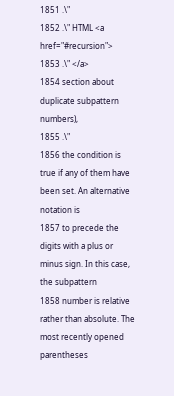1851 .\"
1852 .\" HTML <a href="#recursion">
1853 .\" </a>
1854 section about duplicate subpattern numbers),
1855 .\"
1856 the condition is true if any of them have been set. An alternative notation is
1857 to precede the digits with a plus or minus sign. In this case, the subpattern
1858 number is relative rather than absolute. The most recently opened parentheses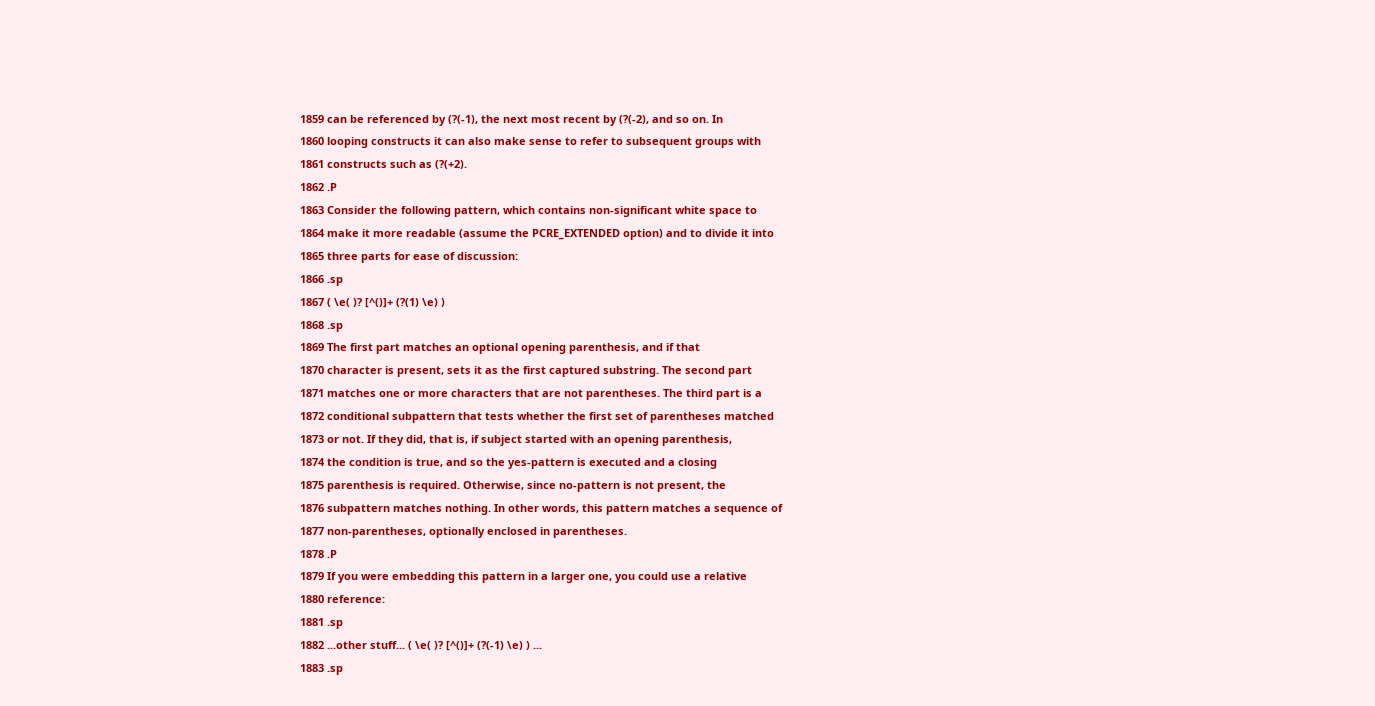1859 can be referenced by (?(-1), the next most recent by (?(-2), and so on. In
1860 looping constructs it can also make sense to refer to subsequent groups with
1861 constructs such as (?(+2).
1862 .P
1863 Consider the following pattern, which contains non-significant white space to
1864 make it more readable (assume the PCRE_EXTENDED option) and to divide it into
1865 three parts for ease of discussion:
1866 .sp
1867 ( \e( )? [^()]+ (?(1) \e) )
1868 .sp
1869 The first part matches an optional opening parenthesis, and if that
1870 character is present, sets it as the first captured substring. The second part
1871 matches one or more characters that are not parentheses. The third part is a
1872 conditional subpattern that tests whether the first set of parentheses matched
1873 or not. If they did, that is, if subject started with an opening parenthesis,
1874 the condition is true, and so the yes-pattern is executed and a closing
1875 parenthesis is required. Otherwise, since no-pattern is not present, the
1876 subpattern matches nothing. In other words, this pattern matches a sequence of
1877 non-parentheses, optionally enclosed in parentheses.
1878 .P
1879 If you were embedding this pattern in a larger one, you could use a relative
1880 reference:
1881 .sp
1882 ...other stuff... ( \e( )? [^()]+ (?(-1) \e) ) ...
1883 .sp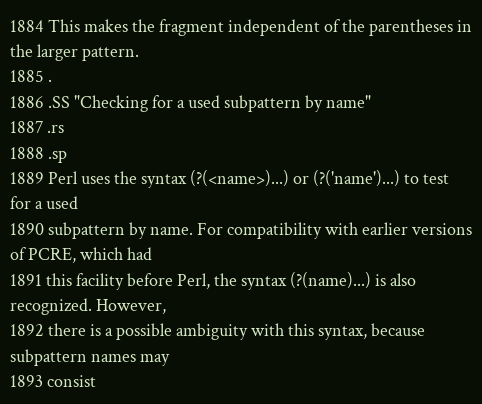1884 This makes the fragment independent of the parentheses in the larger pattern.
1885 .
1886 .SS "Checking for a used subpattern by name"
1887 .rs
1888 .sp
1889 Perl uses the syntax (?(<name>)...) or (?('name')...) to test for a used
1890 subpattern by name. For compatibility with earlier versions of PCRE, which had
1891 this facility before Perl, the syntax (?(name)...) is also recognized. However,
1892 there is a possible ambiguity with this syntax, because subpattern names may
1893 consist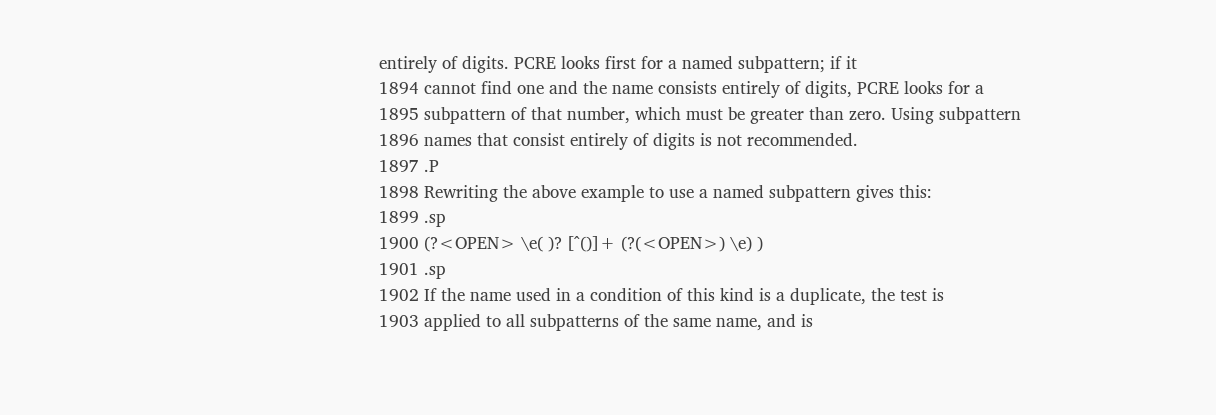entirely of digits. PCRE looks first for a named subpattern; if it
1894 cannot find one and the name consists entirely of digits, PCRE looks for a
1895 subpattern of that number, which must be greater than zero. Using subpattern
1896 names that consist entirely of digits is not recommended.
1897 .P
1898 Rewriting the above example to use a named subpattern gives this:
1899 .sp
1900 (?<OPEN> \e( )? [^()]+ (?(<OPEN>) \e) )
1901 .sp
1902 If the name used in a condition of this kind is a duplicate, the test is
1903 applied to all subpatterns of the same name, and is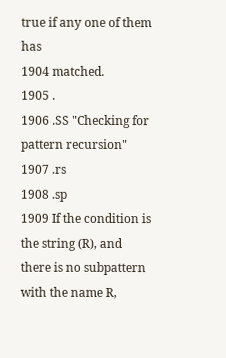true if any one of them has
1904 matched.
1905 .
1906 .SS "Checking for pattern recursion"
1907 .rs
1908 .sp
1909 If the condition is the string (R), and there is no subpattern with the name R,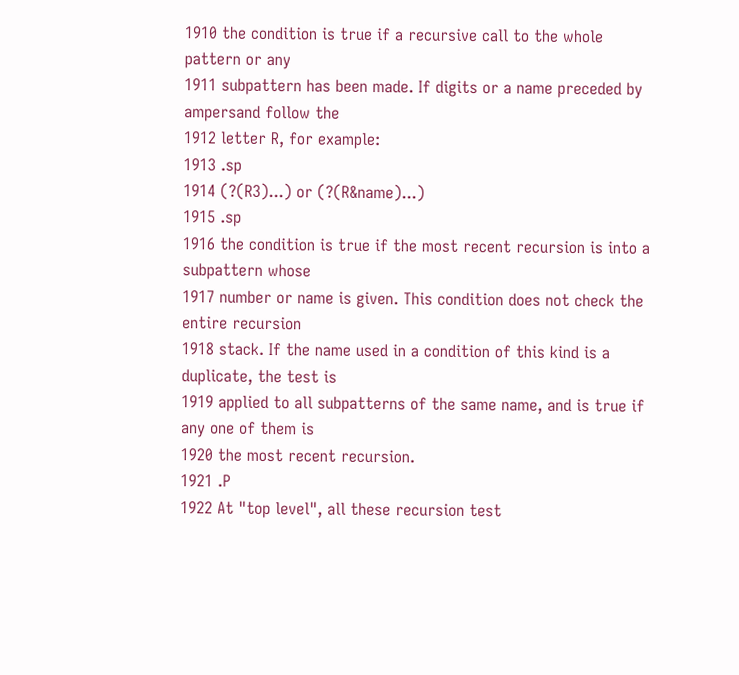1910 the condition is true if a recursive call to the whole pattern or any
1911 subpattern has been made. If digits or a name preceded by ampersand follow the
1912 letter R, for example:
1913 .sp
1914 (?(R3)...) or (?(R&name)...)
1915 .sp
1916 the condition is true if the most recent recursion is into a subpattern whose
1917 number or name is given. This condition does not check the entire recursion
1918 stack. If the name used in a condition of this kind is a duplicate, the test is
1919 applied to all subpatterns of the same name, and is true if any one of them is
1920 the most recent recursion.
1921 .P
1922 At "top level", all these recursion test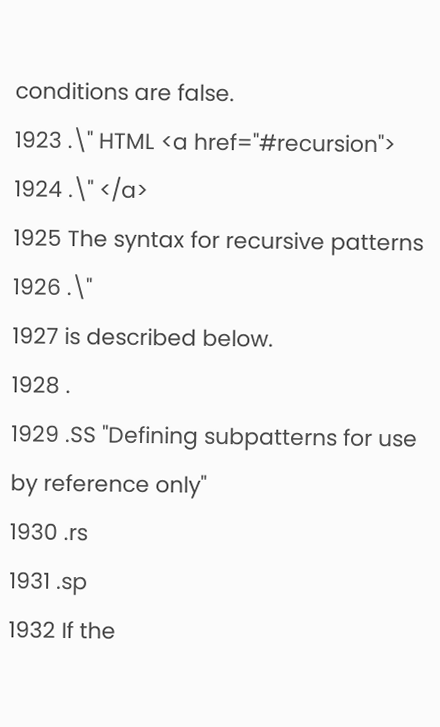conditions are false.
1923 .\" HTML <a href="#recursion">
1924 .\" </a>
1925 The syntax for recursive patterns
1926 .\"
1927 is described below.
1928 .
1929 .SS "Defining subpatterns for use by reference only"
1930 .rs
1931 .sp
1932 If the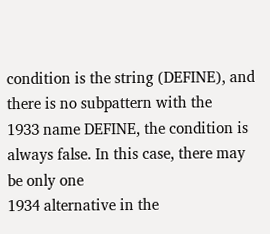condition is the string (DEFINE), and there is no subpattern with the
1933 name DEFINE, the condition is always false. In this case, there may be only one
1934 alternative in the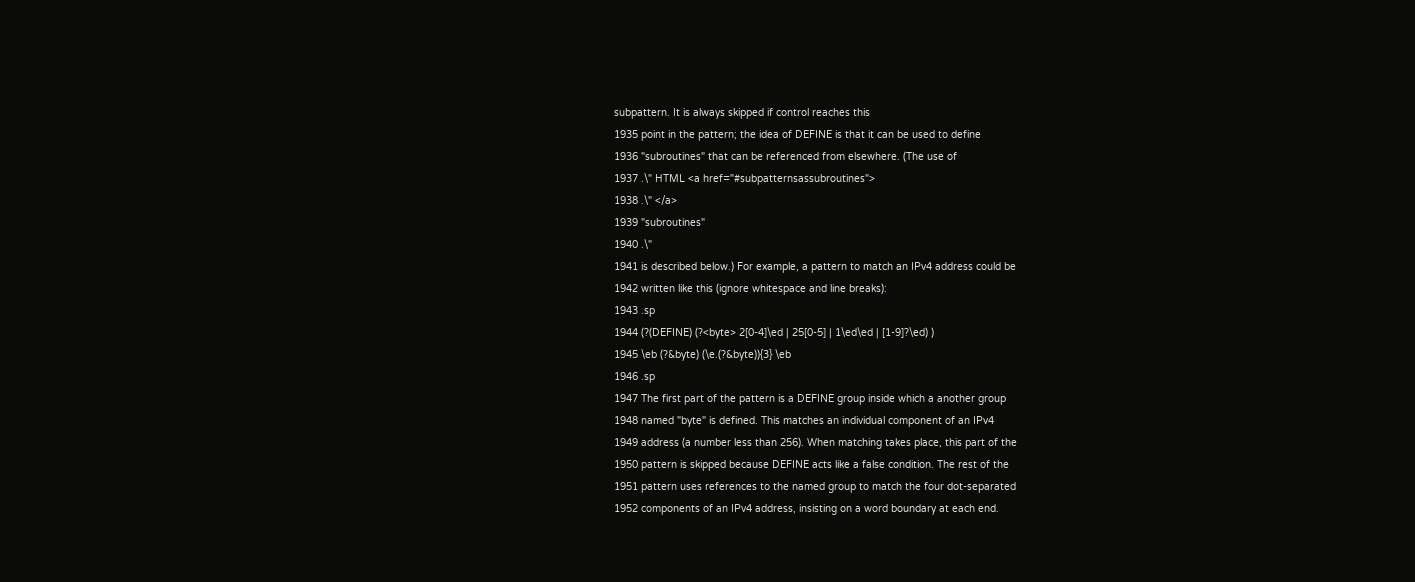subpattern. It is always skipped if control reaches this
1935 point in the pattern; the idea of DEFINE is that it can be used to define
1936 "subroutines" that can be referenced from elsewhere. (The use of
1937 .\" HTML <a href="#subpatternsassubroutines">
1938 .\" </a>
1939 "subroutines"
1940 .\"
1941 is described below.) For example, a pattern to match an IPv4 address could be
1942 written like this (ignore whitespace and line breaks):
1943 .sp
1944 (?(DEFINE) (?<byte> 2[0-4]\ed | 25[0-5] | 1\ed\ed | [1-9]?\ed) )
1945 \eb (?&byte) (\e.(?&byte)){3} \eb
1946 .sp
1947 The first part of the pattern is a DEFINE group inside which a another group
1948 named "byte" is defined. This matches an individual component of an IPv4
1949 address (a number less than 256). When matching takes place, this part of the
1950 pattern is skipped because DEFINE acts like a false condition. The rest of the
1951 pattern uses references to the named group to match the four dot-separated
1952 components of an IPv4 address, insisting on a word boundary at each end.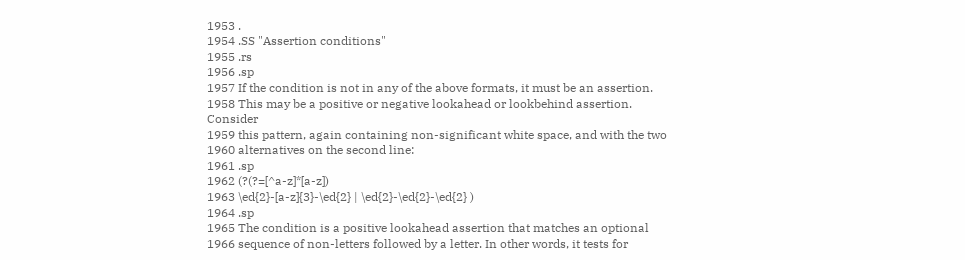1953 .
1954 .SS "Assertion conditions"
1955 .rs
1956 .sp
1957 If the condition is not in any of the above formats, it must be an assertion.
1958 This may be a positive or negative lookahead or lookbehind assertion. Consider
1959 this pattern, again containing non-significant white space, and with the two
1960 alternatives on the second line:
1961 .sp
1962 (?(?=[^a-z]*[a-z])
1963 \ed{2}-[a-z]{3}-\ed{2} | \ed{2}-\ed{2}-\ed{2} )
1964 .sp
1965 The condition is a positive lookahead assertion that matches an optional
1966 sequence of non-letters followed by a letter. In other words, it tests for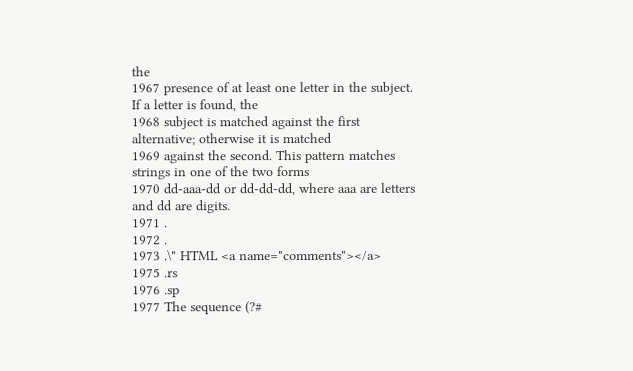the
1967 presence of at least one letter in the subject. If a letter is found, the
1968 subject is matched against the first alternative; otherwise it is matched
1969 against the second. This pattern matches strings in one of the two forms
1970 dd-aaa-dd or dd-dd-dd, where aaa are letters and dd are digits.
1971 .
1972 .
1973 .\" HTML <a name="comments"></a>
1975 .rs
1976 .sp
1977 The sequence (?#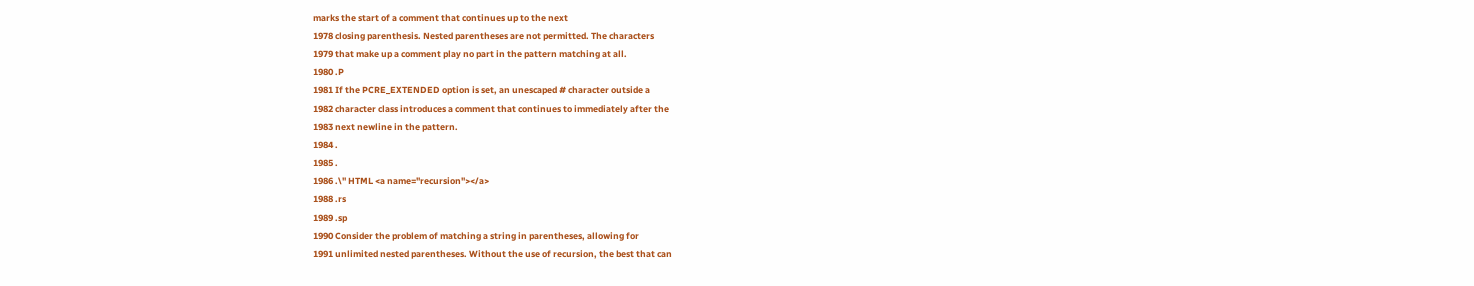marks the start of a comment that continues up to the next
1978 closing parenthesis. Nested parentheses are not permitted. The characters
1979 that make up a comment play no part in the pattern matching at all.
1980 .P
1981 If the PCRE_EXTENDED option is set, an unescaped # character outside a
1982 character class introduces a comment that continues to immediately after the
1983 next newline in the pattern.
1984 .
1985 .
1986 .\" HTML <a name="recursion"></a>
1988 .rs
1989 .sp
1990 Consider the problem of matching a string in parentheses, allowing for
1991 unlimited nested parentheses. Without the use of recursion, the best that can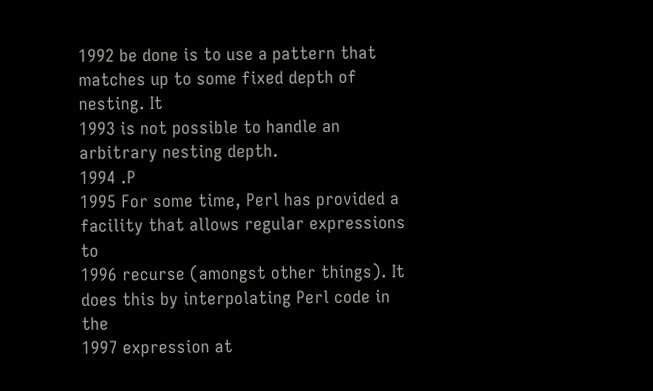1992 be done is to use a pattern that matches up to some fixed depth of nesting. It
1993 is not possible to handle an arbitrary nesting depth.
1994 .P
1995 For some time, Perl has provided a facility that allows regular expressions to
1996 recurse (amongst other things). It does this by interpolating Perl code in the
1997 expression at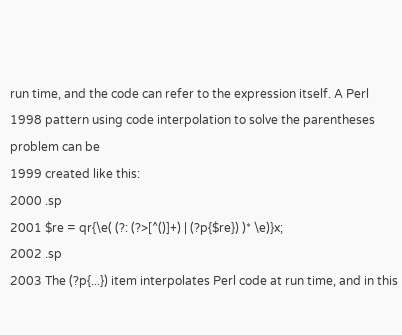run time, and the code can refer to the expression itself. A Perl
1998 pattern using code interpolation to solve the parentheses problem can be
1999 created like this:
2000 .sp
2001 $re = qr{\e( (?: (?>[^()]+) | (?p{$re}) )* \e)}x;
2002 .sp
2003 The (?p{...}) item interpolates Perl code at run time, and in this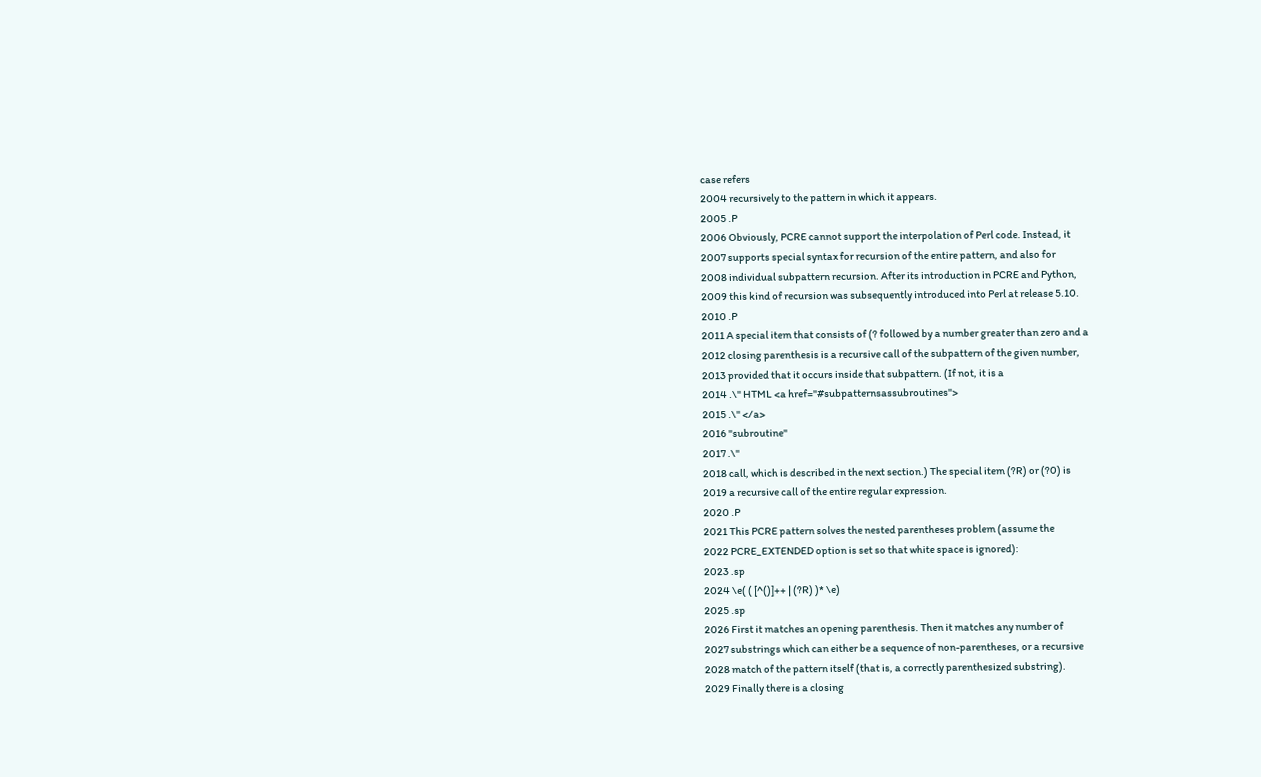case refers
2004 recursively to the pattern in which it appears.
2005 .P
2006 Obviously, PCRE cannot support the interpolation of Perl code. Instead, it
2007 supports special syntax for recursion of the entire pattern, and also for
2008 individual subpattern recursion. After its introduction in PCRE and Python,
2009 this kind of recursion was subsequently introduced into Perl at release 5.10.
2010 .P
2011 A special item that consists of (? followed by a number greater than zero and a
2012 closing parenthesis is a recursive call of the subpattern of the given number,
2013 provided that it occurs inside that subpattern. (If not, it is a
2014 .\" HTML <a href="#subpatternsassubroutines">
2015 .\" </a>
2016 "subroutine"
2017 .\"
2018 call, which is described in the next section.) The special item (?R) or (?0) is
2019 a recursive call of the entire regular expression.
2020 .P
2021 This PCRE pattern solves the nested parentheses problem (assume the
2022 PCRE_EXTENDED option is set so that white space is ignored):
2023 .sp
2024 \e( ( [^()]++ | (?R) )* \e)
2025 .sp
2026 First it matches an opening parenthesis. Then it matches any number of
2027 substrings which can either be a sequence of non-parentheses, or a recursive
2028 match of the pattern itself (that is, a correctly parenthesized substring).
2029 Finally there is a closing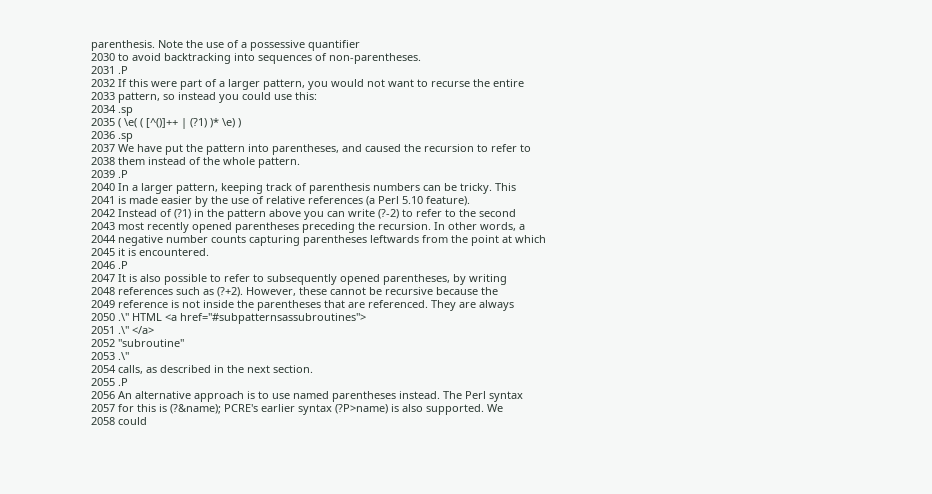parenthesis. Note the use of a possessive quantifier
2030 to avoid backtracking into sequences of non-parentheses.
2031 .P
2032 If this were part of a larger pattern, you would not want to recurse the entire
2033 pattern, so instead you could use this:
2034 .sp
2035 ( \e( ( [^()]++ | (?1) )* \e) )
2036 .sp
2037 We have put the pattern into parentheses, and caused the recursion to refer to
2038 them instead of the whole pattern.
2039 .P
2040 In a larger pattern, keeping track of parenthesis numbers can be tricky. This
2041 is made easier by the use of relative references (a Perl 5.10 feature).
2042 Instead of (?1) in the pattern above you can write (?-2) to refer to the second
2043 most recently opened parentheses preceding the recursion. In other words, a
2044 negative number counts capturing parentheses leftwards from the point at which
2045 it is encountered.
2046 .P
2047 It is also possible to refer to subsequently opened parentheses, by writing
2048 references such as (?+2). However, these cannot be recursive because the
2049 reference is not inside the parentheses that are referenced. They are always
2050 .\" HTML <a href="#subpatternsassubroutines">
2051 .\" </a>
2052 "subroutine"
2053 .\"
2054 calls, as described in the next section.
2055 .P
2056 An alternative approach is to use named parentheses instead. The Perl syntax
2057 for this is (?&name); PCRE's earlier syntax (?P>name) is also supported. We
2058 could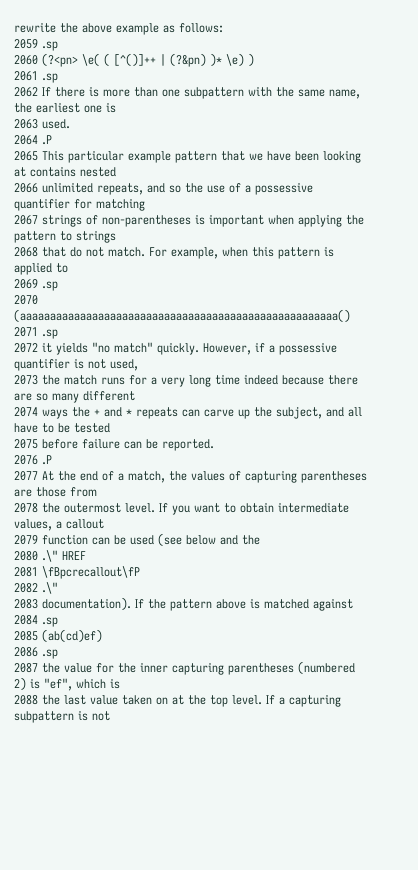rewrite the above example as follows:
2059 .sp
2060 (?<pn> \e( ( [^()]++ | (?&pn) )* \e) )
2061 .sp
2062 If there is more than one subpattern with the same name, the earliest one is
2063 used.
2064 .P
2065 This particular example pattern that we have been looking at contains nested
2066 unlimited repeats, and so the use of a possessive quantifier for matching
2067 strings of non-parentheses is important when applying the pattern to strings
2068 that do not match. For example, when this pattern is applied to
2069 .sp
2070 (aaaaaaaaaaaaaaaaaaaaaaaaaaaaaaaaaaaaaaaaaaaaaaaaaaaaa()
2071 .sp
2072 it yields "no match" quickly. However, if a possessive quantifier is not used,
2073 the match runs for a very long time indeed because there are so many different
2074 ways the + and * repeats can carve up the subject, and all have to be tested
2075 before failure can be reported.
2076 .P
2077 At the end of a match, the values of capturing parentheses are those from
2078 the outermost level. If you want to obtain intermediate values, a callout
2079 function can be used (see below and the
2080 .\" HREF
2081 \fBpcrecallout\fP
2082 .\"
2083 documentation). If the pattern above is matched against
2084 .sp
2085 (ab(cd)ef)
2086 .sp
2087 the value for the inner capturing parentheses (numbered 2) is "ef", which is
2088 the last value taken on at the top level. If a capturing subpattern is not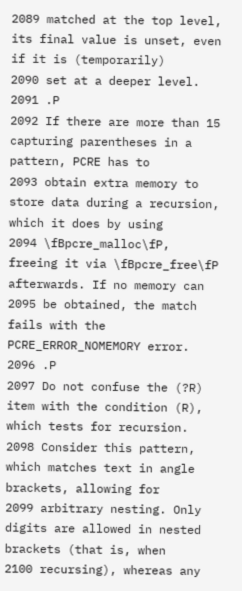2089 matched at the top level, its final value is unset, even if it is (temporarily)
2090 set at a deeper level.
2091 .P
2092 If there are more than 15 capturing parentheses in a pattern, PCRE has to
2093 obtain extra memory to store data during a recursion, which it does by using
2094 \fBpcre_malloc\fP, freeing it via \fBpcre_free\fP afterwards. If no memory can
2095 be obtained, the match fails with the PCRE_ERROR_NOMEMORY error.
2096 .P
2097 Do not confuse the (?R) item with the condition (R), which tests for recursion.
2098 Consider this pattern, which matches text in angle brackets, allowing for
2099 arbitrary nesting. Only digits are allowed in nested brackets (that is, when
2100 recursing), whereas any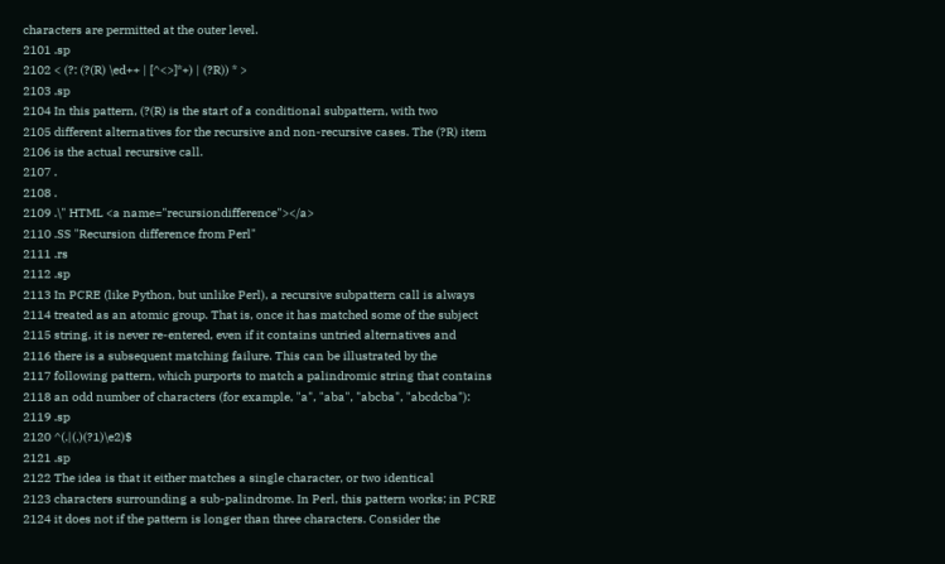characters are permitted at the outer level.
2101 .sp
2102 < (?: (?(R) \ed++ | [^<>]*+) | (?R)) * >
2103 .sp
2104 In this pattern, (?(R) is the start of a conditional subpattern, with two
2105 different alternatives for the recursive and non-recursive cases. The (?R) item
2106 is the actual recursive call.
2107 .
2108 .
2109 .\" HTML <a name="recursiondifference"></a>
2110 .SS "Recursion difference from Perl"
2111 .rs
2112 .sp
2113 In PCRE (like Python, but unlike Perl), a recursive subpattern call is always
2114 treated as an atomic group. That is, once it has matched some of the subject
2115 string, it is never re-entered, even if it contains untried alternatives and
2116 there is a subsequent matching failure. This can be illustrated by the
2117 following pattern, which purports to match a palindromic string that contains
2118 an odd number of characters (for example, "a", "aba", "abcba", "abcdcba"):
2119 .sp
2120 ^(.|(.)(?1)\e2)$
2121 .sp
2122 The idea is that it either matches a single character, or two identical
2123 characters surrounding a sub-palindrome. In Perl, this pattern works; in PCRE
2124 it does not if the pattern is longer than three characters. Consider the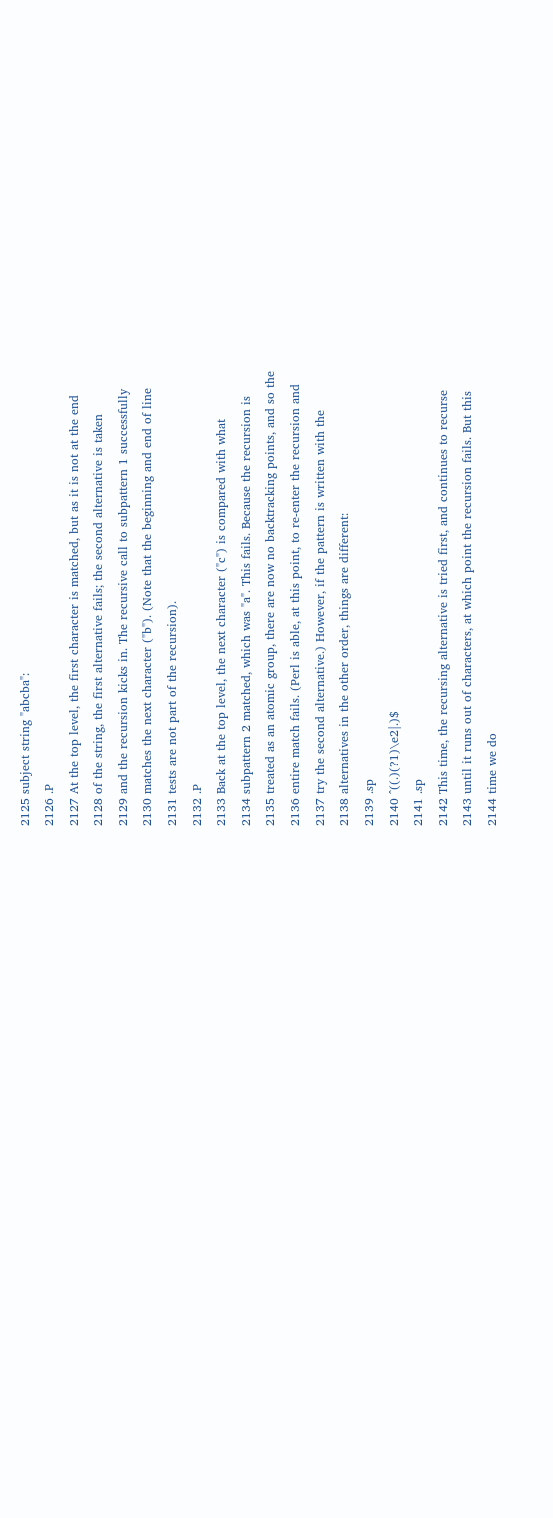2125 subject string "abcba":
2126 .P
2127 At the top level, the first character is matched, but as it is not at the end
2128 of the string, the first alternative fails; the second alternative is taken
2129 and the recursion kicks in. The recursive call to subpattern 1 successfully
2130 matches the next character ("b"). (Note that the beginning and end of line
2131 tests are not part of the recursion).
2132 .P
2133 Back at the top level, the next character ("c") is compared with what
2134 subpattern 2 matched, which was "a". This fails. Because the recursion is
2135 treated as an atomic group, there are now no backtracking points, and so the
2136 entire match fails. (Perl is able, at this point, to re-enter the recursion and
2137 try the second alternative.) However, if the pattern is written with the
2138 alternatives in the other order, things are different:
2139 .sp
2140 ^((.)(?1)\e2|.)$
2141 .sp
2142 This time, the recursing alternative is tried first, and continues to recurse
2143 until it runs out of characters, at which point the recursion fails. But this
2144 time we do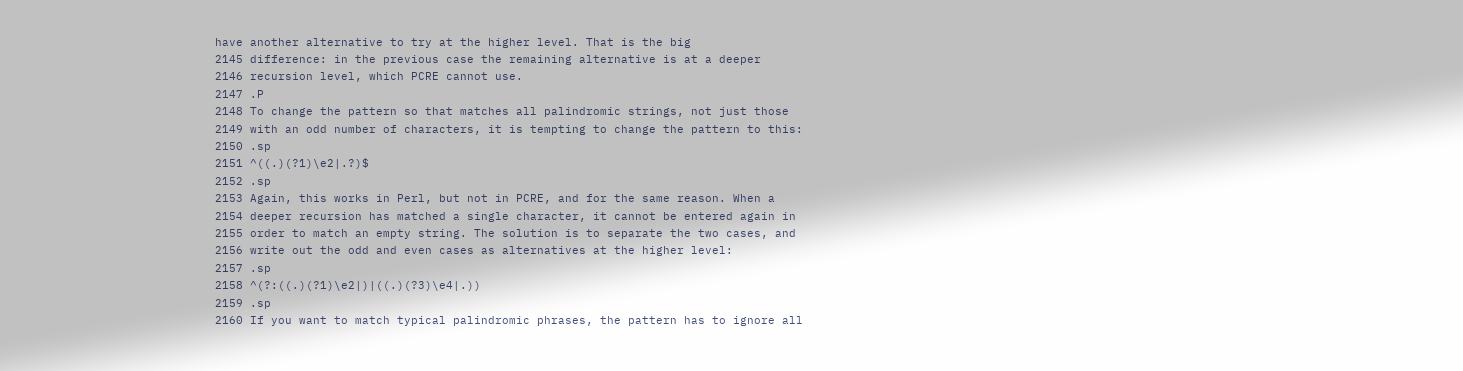have another alternative to try at the higher level. That is the big
2145 difference: in the previous case the remaining alternative is at a deeper
2146 recursion level, which PCRE cannot use.
2147 .P
2148 To change the pattern so that matches all palindromic strings, not just those
2149 with an odd number of characters, it is tempting to change the pattern to this:
2150 .sp
2151 ^((.)(?1)\e2|.?)$
2152 .sp
2153 Again, this works in Perl, but not in PCRE, and for the same reason. When a
2154 deeper recursion has matched a single character, it cannot be entered again in
2155 order to match an empty string. The solution is to separate the two cases, and
2156 write out the odd and even cases as alternatives at the higher level:
2157 .sp
2158 ^(?:((.)(?1)\e2|)|((.)(?3)\e4|.))
2159 .sp
2160 If you want to match typical palindromic phrases, the pattern has to ignore all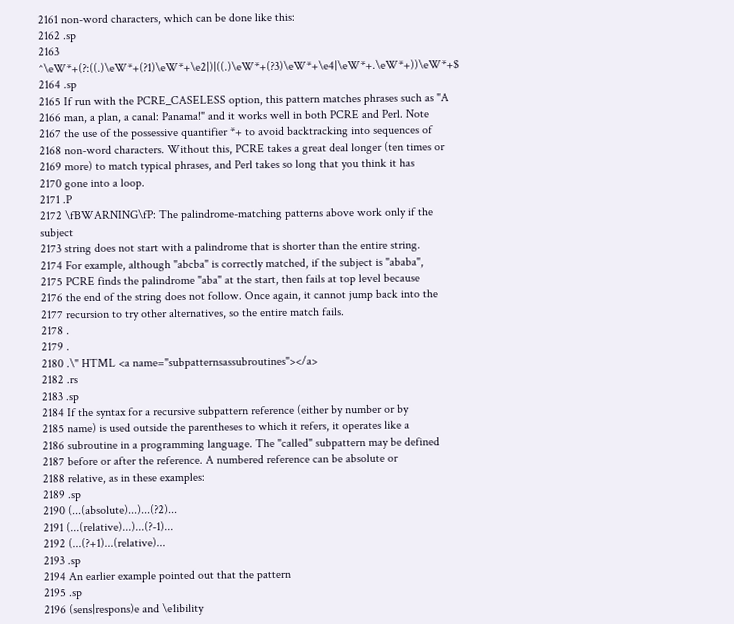2161 non-word characters, which can be done like this:
2162 .sp
2163 ^\eW*+(?:((.)\eW*+(?1)\eW*+\e2|)|((.)\eW*+(?3)\eW*+\e4|\eW*+.\eW*+))\eW*+$
2164 .sp
2165 If run with the PCRE_CASELESS option, this pattern matches phrases such as "A
2166 man, a plan, a canal: Panama!" and it works well in both PCRE and Perl. Note
2167 the use of the possessive quantifier *+ to avoid backtracking into sequences of
2168 non-word characters. Without this, PCRE takes a great deal longer (ten times or
2169 more) to match typical phrases, and Perl takes so long that you think it has
2170 gone into a loop.
2171 .P
2172 \fBWARNING\fP: The palindrome-matching patterns above work only if the subject
2173 string does not start with a palindrome that is shorter than the entire string.
2174 For example, although "abcba" is correctly matched, if the subject is "ababa",
2175 PCRE finds the palindrome "aba" at the start, then fails at top level because
2176 the end of the string does not follow. Once again, it cannot jump back into the
2177 recursion to try other alternatives, so the entire match fails.
2178 .
2179 .
2180 .\" HTML <a name="subpatternsassubroutines"></a>
2182 .rs
2183 .sp
2184 If the syntax for a recursive subpattern reference (either by number or by
2185 name) is used outside the parentheses to which it refers, it operates like a
2186 subroutine in a programming language. The "called" subpattern may be defined
2187 before or after the reference. A numbered reference can be absolute or
2188 relative, as in these examples:
2189 .sp
2190 (...(absolute)...)...(?2)...
2191 (...(relative)...)...(?-1)...
2192 (...(?+1)...(relative)...
2193 .sp
2194 An earlier example pointed out that the pattern
2195 .sp
2196 (sens|respons)e and \e1ibility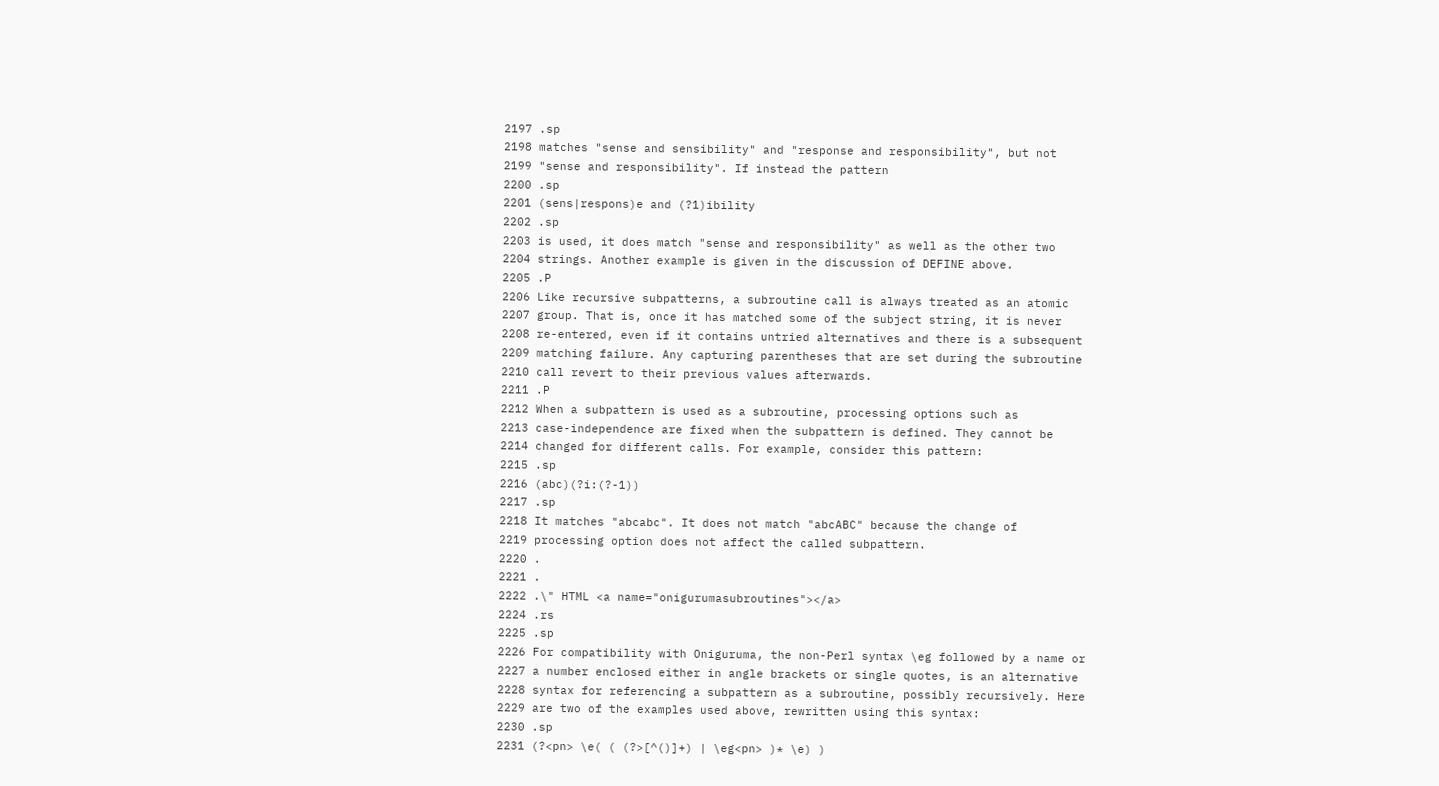2197 .sp
2198 matches "sense and sensibility" and "response and responsibility", but not
2199 "sense and responsibility". If instead the pattern
2200 .sp
2201 (sens|respons)e and (?1)ibility
2202 .sp
2203 is used, it does match "sense and responsibility" as well as the other two
2204 strings. Another example is given in the discussion of DEFINE above.
2205 .P
2206 Like recursive subpatterns, a subroutine call is always treated as an atomic
2207 group. That is, once it has matched some of the subject string, it is never
2208 re-entered, even if it contains untried alternatives and there is a subsequent
2209 matching failure. Any capturing parentheses that are set during the subroutine
2210 call revert to their previous values afterwards.
2211 .P
2212 When a subpattern is used as a subroutine, processing options such as
2213 case-independence are fixed when the subpattern is defined. They cannot be
2214 changed for different calls. For example, consider this pattern:
2215 .sp
2216 (abc)(?i:(?-1))
2217 .sp
2218 It matches "abcabc". It does not match "abcABC" because the change of
2219 processing option does not affect the called subpattern.
2220 .
2221 .
2222 .\" HTML <a name="onigurumasubroutines"></a>
2224 .rs
2225 .sp
2226 For compatibility with Oniguruma, the non-Perl syntax \eg followed by a name or
2227 a number enclosed either in angle brackets or single quotes, is an alternative
2228 syntax for referencing a subpattern as a subroutine, possibly recursively. Here
2229 are two of the examples used above, rewritten using this syntax:
2230 .sp
2231 (?<pn> \e( ( (?>[^()]+) | \eg<pn> )* \e) )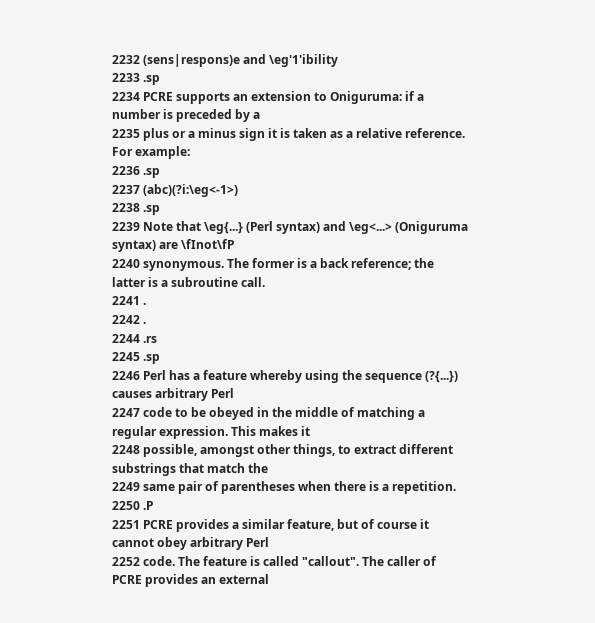2232 (sens|respons)e and \eg'1'ibility
2233 .sp
2234 PCRE supports an extension to Oniguruma: if a number is preceded by a
2235 plus or a minus sign it is taken as a relative reference. For example:
2236 .sp
2237 (abc)(?i:\eg<-1>)
2238 .sp
2239 Note that \eg{...} (Perl syntax) and \eg<...> (Oniguruma syntax) are \fInot\fP
2240 synonymous. The former is a back reference; the latter is a subroutine call.
2241 .
2242 .
2244 .rs
2245 .sp
2246 Perl has a feature whereby using the sequence (?{...}) causes arbitrary Perl
2247 code to be obeyed in the middle of matching a regular expression. This makes it
2248 possible, amongst other things, to extract different substrings that match the
2249 same pair of parentheses when there is a repetition.
2250 .P
2251 PCRE provides a similar feature, but of course it cannot obey arbitrary Perl
2252 code. The feature is called "callout". The caller of PCRE provides an external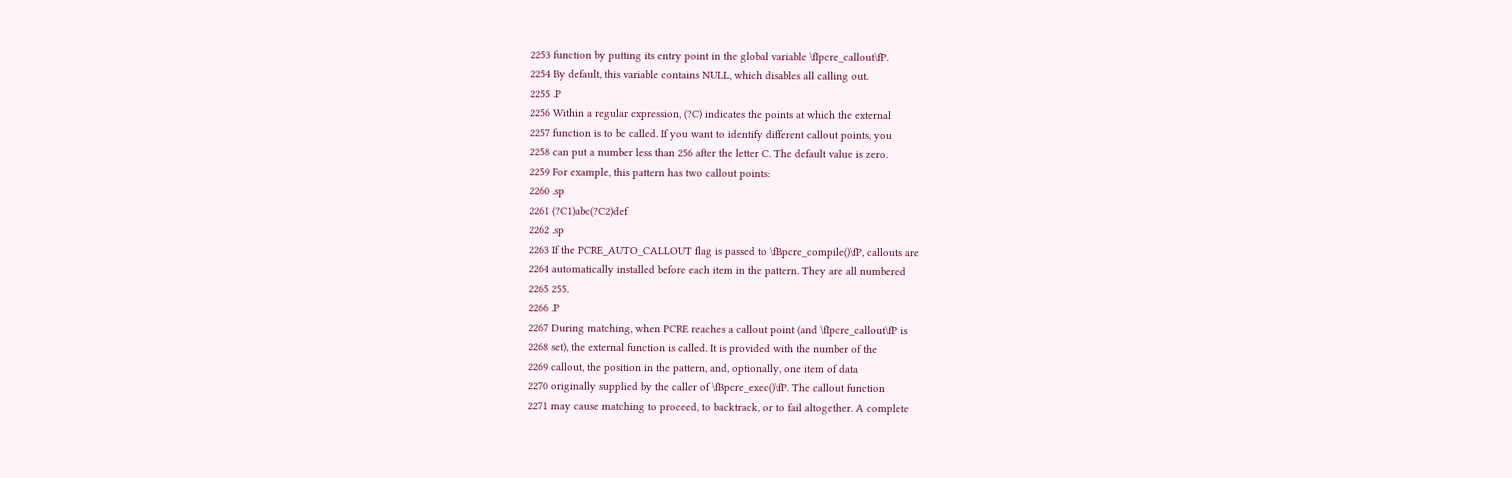2253 function by putting its entry point in the global variable \fIpcre_callout\fP.
2254 By default, this variable contains NULL, which disables all calling out.
2255 .P
2256 Within a regular expression, (?C) indicates the points at which the external
2257 function is to be called. If you want to identify different callout points, you
2258 can put a number less than 256 after the letter C. The default value is zero.
2259 For example, this pattern has two callout points:
2260 .sp
2261 (?C1)abc(?C2)def
2262 .sp
2263 If the PCRE_AUTO_CALLOUT flag is passed to \fBpcre_compile()\fP, callouts are
2264 automatically installed before each item in the pattern. They are all numbered
2265 255.
2266 .P
2267 During matching, when PCRE reaches a callout point (and \fIpcre_callout\fP is
2268 set), the external function is called. It is provided with the number of the
2269 callout, the position in the pattern, and, optionally, one item of data
2270 originally supplied by the caller of \fBpcre_exec()\fP. The callout function
2271 may cause matching to proceed, to backtrack, or to fail altogether. A complete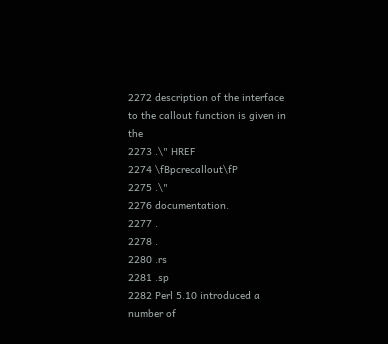2272 description of the interface to the callout function is given in the
2273 .\" HREF
2274 \fBpcrecallout\fP
2275 .\"
2276 documentation.
2277 .
2278 .
2280 .rs
2281 .sp
2282 Perl 5.10 introduced a number of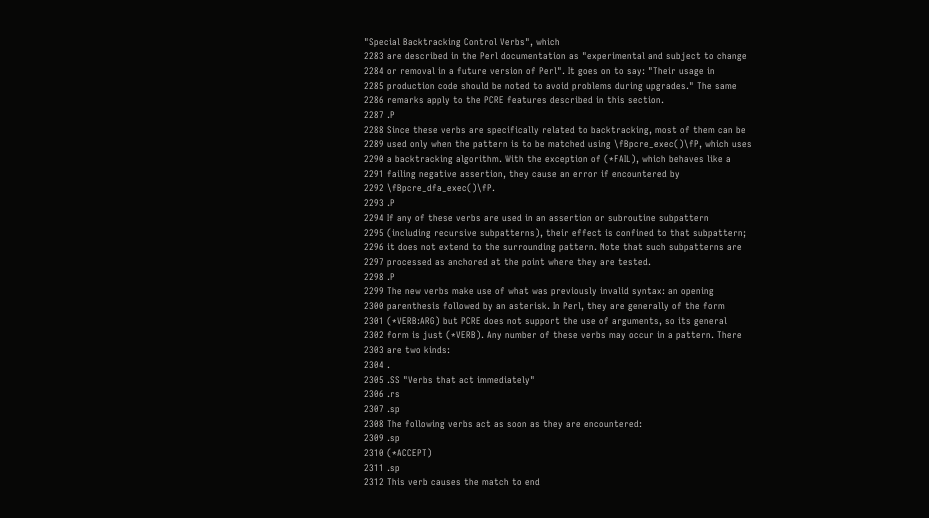"Special Backtracking Control Verbs", which
2283 are described in the Perl documentation as "experimental and subject to change
2284 or removal in a future version of Perl". It goes on to say: "Their usage in
2285 production code should be noted to avoid problems during upgrades." The same
2286 remarks apply to the PCRE features described in this section.
2287 .P
2288 Since these verbs are specifically related to backtracking, most of them can be
2289 used only when the pattern is to be matched using \fBpcre_exec()\fP, which uses
2290 a backtracking algorithm. With the exception of (*FAIL), which behaves like a
2291 failing negative assertion, they cause an error if encountered by
2292 \fBpcre_dfa_exec()\fP.
2293 .P
2294 If any of these verbs are used in an assertion or subroutine subpattern
2295 (including recursive subpatterns), their effect is confined to that subpattern;
2296 it does not extend to the surrounding pattern. Note that such subpatterns are
2297 processed as anchored at the point where they are tested.
2298 .P
2299 The new verbs make use of what was previously invalid syntax: an opening
2300 parenthesis followed by an asterisk. In Perl, they are generally of the form
2301 (*VERB:ARG) but PCRE does not support the use of arguments, so its general
2302 form is just (*VERB). Any number of these verbs may occur in a pattern. There
2303 are two kinds:
2304 .
2305 .SS "Verbs that act immediately"
2306 .rs
2307 .sp
2308 The following verbs act as soon as they are encountered:
2309 .sp
2310 (*ACCEPT)
2311 .sp
2312 This verb causes the match to end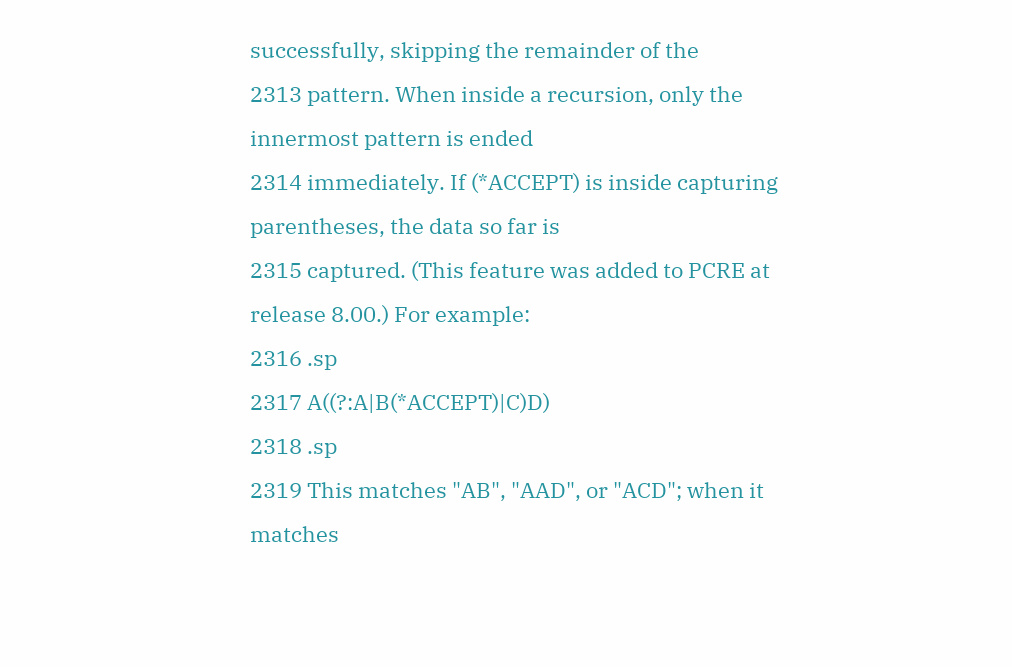successfully, skipping the remainder of the
2313 pattern. When inside a recursion, only the innermost pattern is ended
2314 immediately. If (*ACCEPT) is inside capturing parentheses, the data so far is
2315 captured. (This feature was added to PCRE at release 8.00.) For example:
2316 .sp
2317 A((?:A|B(*ACCEPT)|C)D)
2318 .sp
2319 This matches "AB", "AAD", or "ACD"; when it matches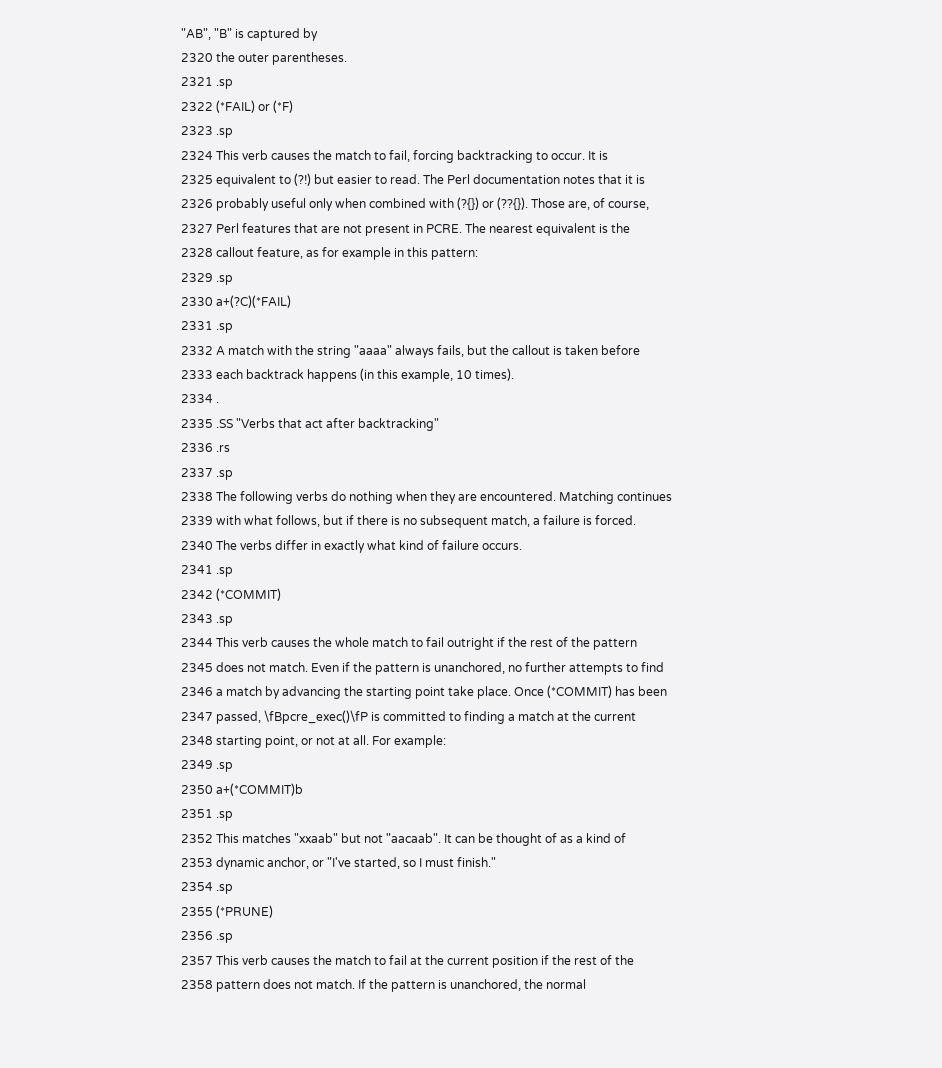"AB", "B" is captured by
2320 the outer parentheses.
2321 .sp
2322 (*FAIL) or (*F)
2323 .sp
2324 This verb causes the match to fail, forcing backtracking to occur. It is
2325 equivalent to (?!) but easier to read. The Perl documentation notes that it is
2326 probably useful only when combined with (?{}) or (??{}). Those are, of course,
2327 Perl features that are not present in PCRE. The nearest equivalent is the
2328 callout feature, as for example in this pattern:
2329 .sp
2330 a+(?C)(*FAIL)
2331 .sp
2332 A match with the string "aaaa" always fails, but the callout is taken before
2333 each backtrack happens (in this example, 10 times).
2334 .
2335 .SS "Verbs that act after backtracking"
2336 .rs
2337 .sp
2338 The following verbs do nothing when they are encountered. Matching continues
2339 with what follows, but if there is no subsequent match, a failure is forced.
2340 The verbs differ in exactly what kind of failure occurs.
2341 .sp
2342 (*COMMIT)
2343 .sp
2344 This verb causes the whole match to fail outright if the rest of the pattern
2345 does not match. Even if the pattern is unanchored, no further attempts to find
2346 a match by advancing the starting point take place. Once (*COMMIT) has been
2347 passed, \fBpcre_exec()\fP is committed to finding a match at the current
2348 starting point, or not at all. For example:
2349 .sp
2350 a+(*COMMIT)b
2351 .sp
2352 This matches "xxaab" but not "aacaab". It can be thought of as a kind of
2353 dynamic anchor, or "I've started, so I must finish."
2354 .sp
2355 (*PRUNE)
2356 .sp
2357 This verb causes the match to fail at the current position if the rest of the
2358 pattern does not match. If the pattern is unanchored, the normal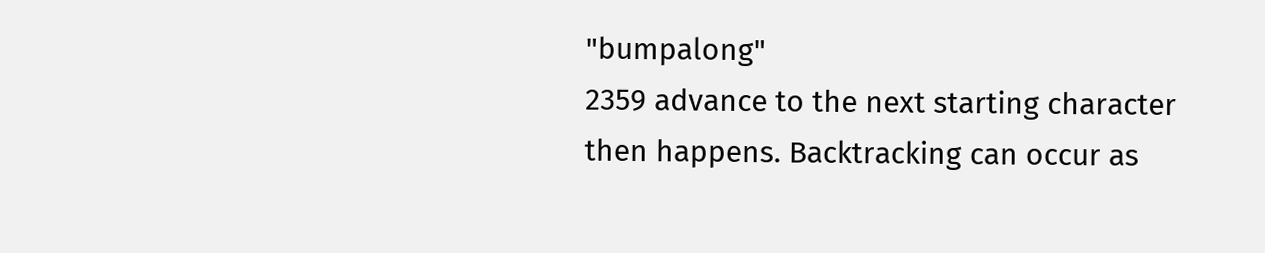"bumpalong"
2359 advance to the next starting character then happens. Backtracking can occur as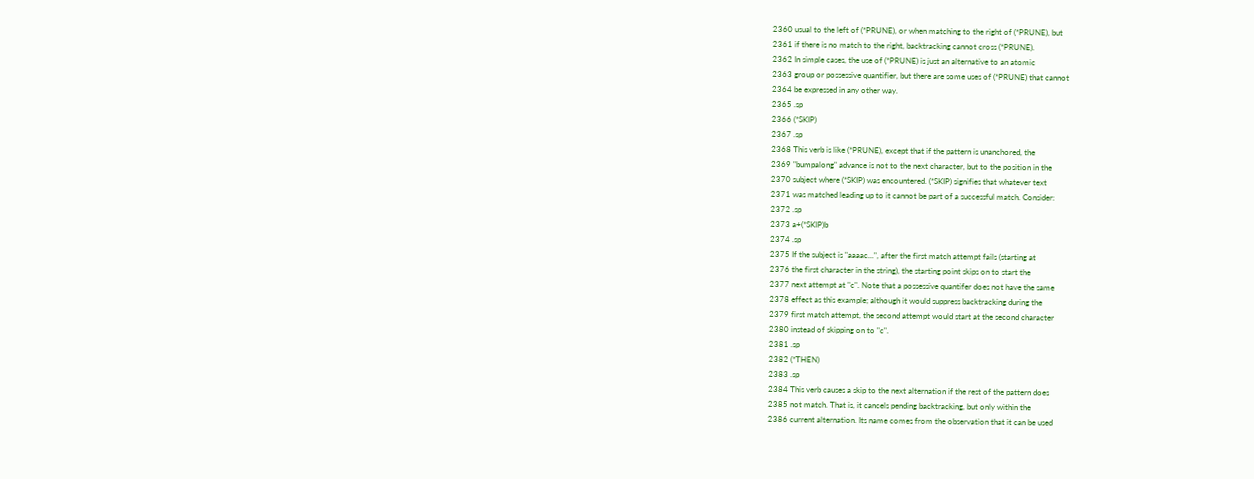2360 usual to the left of (*PRUNE), or when matching to the right of (*PRUNE), but
2361 if there is no match to the right, backtracking cannot cross (*PRUNE).
2362 In simple cases, the use of (*PRUNE) is just an alternative to an atomic
2363 group or possessive quantifier, but there are some uses of (*PRUNE) that cannot
2364 be expressed in any other way.
2365 .sp
2366 (*SKIP)
2367 .sp
2368 This verb is like (*PRUNE), except that if the pattern is unanchored, the
2369 "bumpalong" advance is not to the next character, but to the position in the
2370 subject where (*SKIP) was encountered. (*SKIP) signifies that whatever text
2371 was matched leading up to it cannot be part of a successful match. Consider:
2372 .sp
2373 a+(*SKIP)b
2374 .sp
2375 If the subject is "aaaac...", after the first match attempt fails (starting at
2376 the first character in the string), the starting point skips on to start the
2377 next attempt at "c". Note that a possessive quantifer does not have the same
2378 effect as this example; although it would suppress backtracking during the
2379 first match attempt, the second attempt would start at the second character
2380 instead of skipping on to "c".
2381 .sp
2382 (*THEN)
2383 .sp
2384 This verb causes a skip to the next alternation if the rest of the pattern does
2385 not match. That is, it cancels pending backtracking, but only within the
2386 current alternation. Its name comes from the observation that it can be used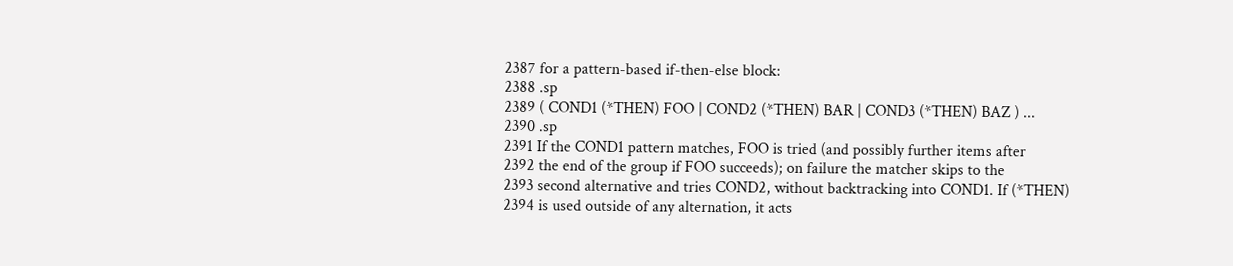2387 for a pattern-based if-then-else block:
2388 .sp
2389 ( COND1 (*THEN) FOO | COND2 (*THEN) BAR | COND3 (*THEN) BAZ ) ...
2390 .sp
2391 If the COND1 pattern matches, FOO is tried (and possibly further items after
2392 the end of the group if FOO succeeds); on failure the matcher skips to the
2393 second alternative and tries COND2, without backtracking into COND1. If (*THEN)
2394 is used outside of any alternation, it acts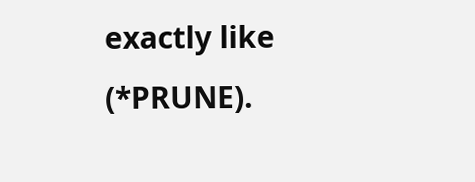exactly like (*PRUNE).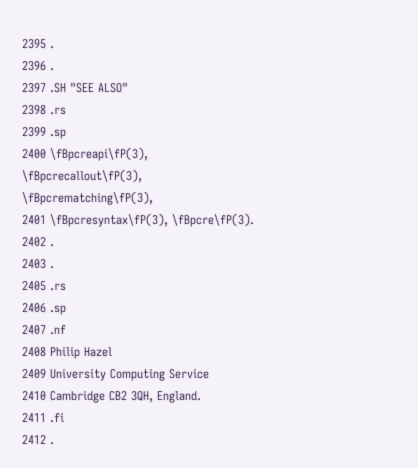2395 .
2396 .
2397 .SH "SEE ALSO"
2398 .rs
2399 .sp
2400 \fBpcreapi\fP(3), \fBpcrecallout\fP(3), \fBpcrematching\fP(3),
2401 \fBpcresyntax\fP(3), \fBpcre\fP(3).
2402 .
2403 .
2405 .rs
2406 .sp
2407 .nf
2408 Philip Hazel
2409 University Computing Service
2410 Cambridge CB2 3QH, England.
2411 .fi
2412 .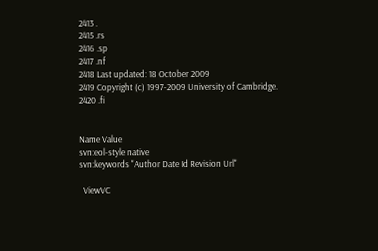2413 .
2415 .rs
2416 .sp
2417 .nf
2418 Last updated: 18 October 2009
2419 Copyright (c) 1997-2009 University of Cambridge.
2420 .fi


Name Value
svn:eol-style native
svn:keywords "Author Date Id Revision Url"

  ViewVC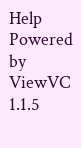Help
Powered by ViewVC 1.1.5